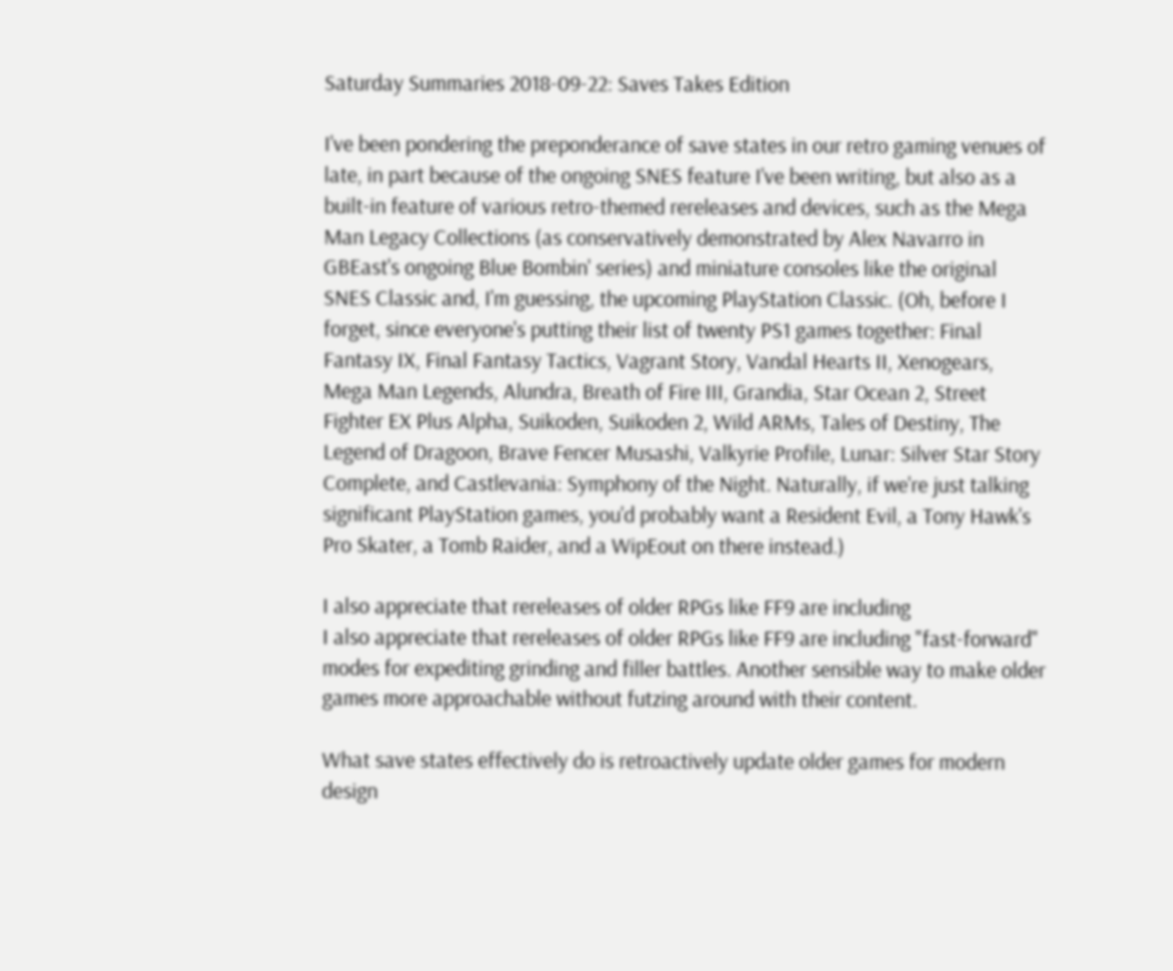Saturday Summaries 2018-09-22: Saves Takes Edition

I've been pondering the preponderance of save states in our retro gaming venues of late, in part because of the ongoing SNES feature I've been writing, but also as a built-in feature of various retro-themed rereleases and devices, such as the Mega Man Legacy Collections (as conservatively demonstrated by Alex Navarro in GBEast's ongoing Blue Bombin' series) and miniature consoles like the original SNES Classic and, I'm guessing, the upcoming PlayStation Classic. (Oh, before I forget, since everyone's putting their list of twenty PS1 games together: Final Fantasy IX, Final Fantasy Tactics, Vagrant Story, Vandal Hearts II, Xenogears, Mega Man Legends, Alundra, Breath of Fire III, Grandia, Star Ocean 2, Street Fighter EX Plus Alpha, Suikoden, Suikoden 2, Wild ARMs, Tales of Destiny, The Legend of Dragoon, Brave Fencer Musashi, Valkyrie Profile, Lunar: Silver Star Story Complete, and Castlevania: Symphony of the Night. Naturally, if we're just talking significant PlayStation games, you'd probably want a Resident Evil, a Tony Hawk's Pro Skater, a Tomb Raider, and a WipEout on there instead.)

I also appreciate that rereleases of older RPGs like FF9 are including
I also appreciate that rereleases of older RPGs like FF9 are including "fast-forward" modes for expediting grinding and filler battles. Another sensible way to make older games more approachable without futzing around with their content.

What save states effectively do is retroactively update older games for modern design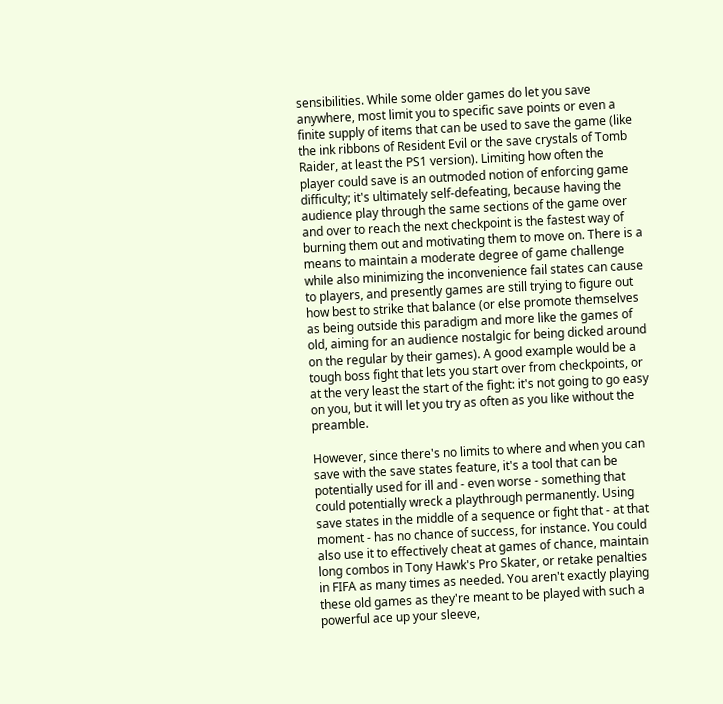sensibilities. While some older games do let you save anywhere, most limit you to specific save points or even a finite supply of items that can be used to save the game (like the ink ribbons of Resident Evil or the save crystals of Tomb Raider, at least the PS1 version). Limiting how often the player could save is an outmoded notion of enforcing game difficulty; it's ultimately self-defeating, because having the audience play through the same sections of the game over and over to reach the next checkpoint is the fastest way of burning them out and motivating them to move on. There is a means to maintain a moderate degree of game challenge while also minimizing the inconvenience fail states can cause to players, and presently games are still trying to figure out how best to strike that balance (or else promote themselves as being outside this paradigm and more like the games of old, aiming for an audience nostalgic for being dicked around on the regular by their games). A good example would be a tough boss fight that lets you start over from checkpoints, or at the very least the start of the fight: it's not going to go easy on you, but it will let you try as often as you like without the preamble.

However, since there's no limits to where and when you can save with the save states feature, it's a tool that can be potentially used for ill and - even worse - something that could potentially wreck a playthrough permanently. Using save states in the middle of a sequence or fight that - at that moment - has no chance of success, for instance. You could also use it to effectively cheat at games of chance, maintain long combos in Tony Hawk's Pro Skater, or retake penalties in FIFA as many times as needed. You aren't exactly playing these old games as they're meant to be played with such a powerful ace up your sleeve,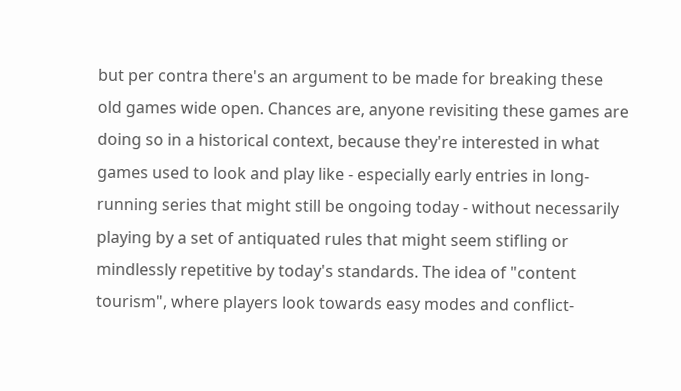but per contra there's an argument to be made for breaking these old games wide open. Chances are, anyone revisiting these games are doing so in a historical context, because they're interested in what games used to look and play like - especially early entries in long-running series that might still be ongoing today - without necessarily playing by a set of antiquated rules that might seem stifling or mindlessly repetitive by today's standards. The idea of "content tourism", where players look towards easy modes and conflict-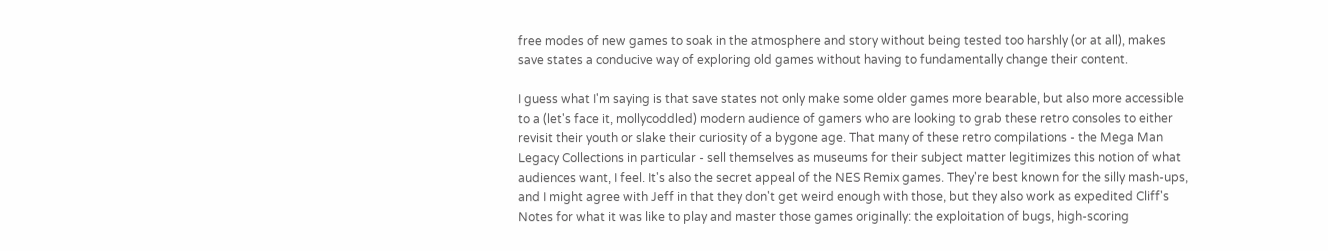free modes of new games to soak in the atmosphere and story without being tested too harshly (or at all), makes save states a conducive way of exploring old games without having to fundamentally change their content.

I guess what I'm saying is that save states not only make some older games more bearable, but also more accessible to a (let's face it, mollycoddled) modern audience of gamers who are looking to grab these retro consoles to either revisit their youth or slake their curiosity of a bygone age. That many of these retro compilations - the Mega Man Legacy Collections in particular - sell themselves as museums for their subject matter legitimizes this notion of what audiences want, I feel. It's also the secret appeal of the NES Remix games. They're best known for the silly mash-ups, and I might agree with Jeff in that they don't get weird enough with those, but they also work as expedited Cliff's Notes for what it was like to play and master those games originally: the exploitation of bugs, high-scoring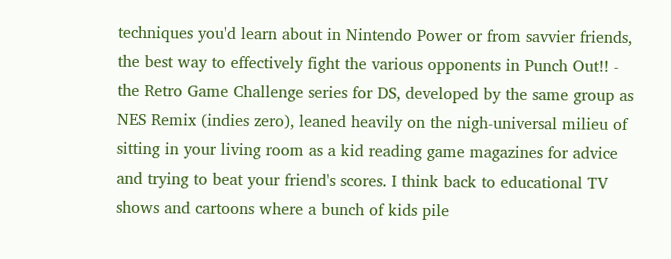techniques you'd learn about in Nintendo Power or from savvier friends, the best way to effectively fight the various opponents in Punch Out!! - the Retro Game Challenge series for DS, developed by the same group as NES Remix (indies zero), leaned heavily on the nigh-universal milieu of sitting in your living room as a kid reading game magazines for advice and trying to beat your friend's scores. I think back to educational TV shows and cartoons where a bunch of kids pile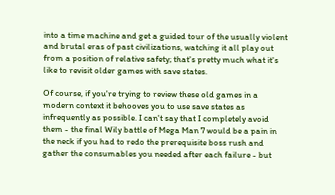into a time machine and get a guided tour of the usually violent and brutal eras of past civilizations, watching it all play out from a position of relative safety; that's pretty much what it's like to revisit older games with save states.

Of course, if you're trying to review these old games in a modern context it behooves you to use save states as infrequently as possible. I can't say that I completely avoid them - the final Wily battle of Mega Man 7 would be a pain in the neck if you had to redo the prerequisite boss rush and gather the consumables you needed after each failure - but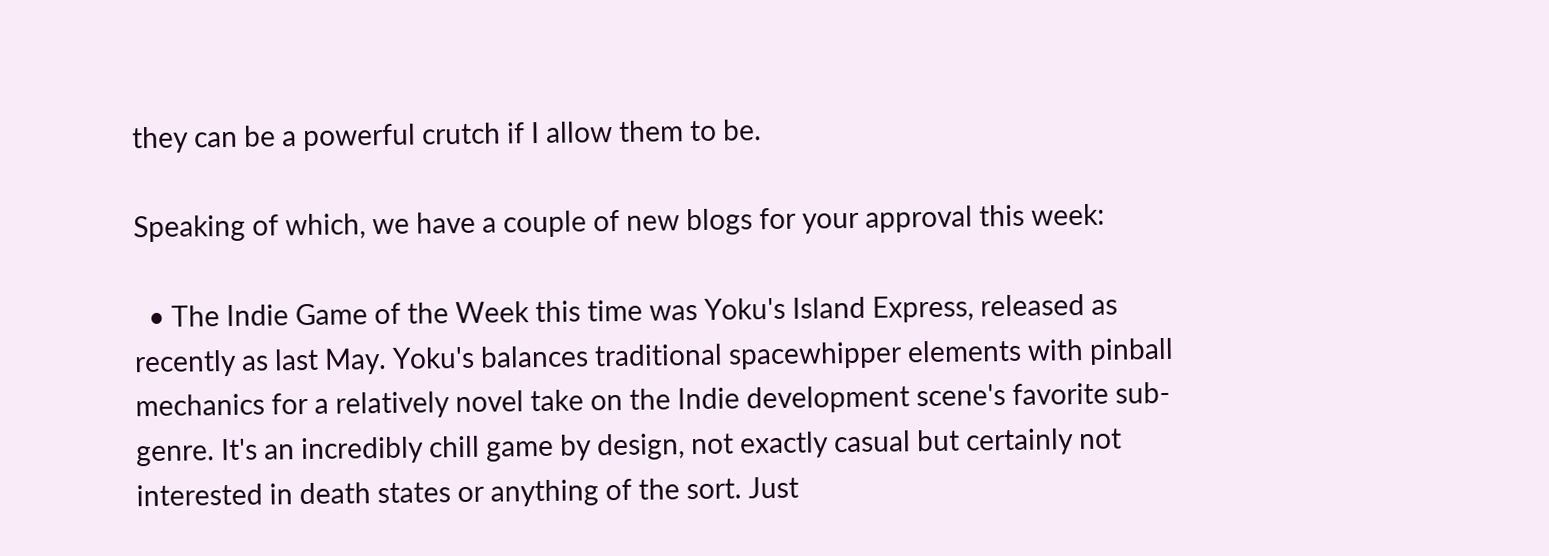they can be a powerful crutch if I allow them to be.

Speaking of which, we have a couple of new blogs for your approval this week:

  • The Indie Game of the Week this time was Yoku's Island Express, released as recently as last May. Yoku's balances traditional spacewhipper elements with pinball mechanics for a relatively novel take on the Indie development scene's favorite sub-genre. It's an incredibly chill game by design, not exactly casual but certainly not interested in death states or anything of the sort. Just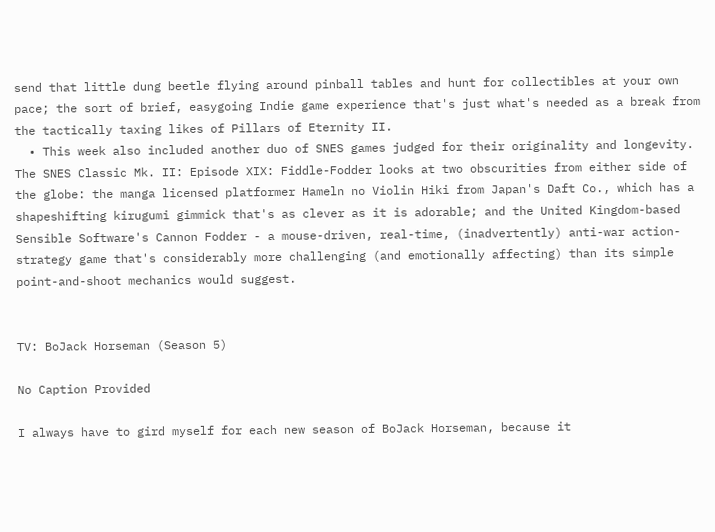send that little dung beetle flying around pinball tables and hunt for collectibles at your own pace; the sort of brief, easygoing Indie game experience that's just what's needed as a break from the tactically taxing likes of Pillars of Eternity II.
  • This week also included another duo of SNES games judged for their originality and longevity. The SNES Classic Mk. II: Episode XIX: Fiddle-Fodder looks at two obscurities from either side of the globe: the manga licensed platformer Hameln no Violin Hiki from Japan's Daft Co., which has a shapeshifting kirugumi gimmick that's as clever as it is adorable; and the United Kingdom-based Sensible Software's Cannon Fodder - a mouse-driven, real-time, (inadvertently) anti-war action-strategy game that's considerably more challenging (and emotionally affecting) than its simple point-and-shoot mechanics would suggest.


TV: BoJack Horseman (Season 5)

No Caption Provided

I always have to gird myself for each new season of BoJack Horseman, because it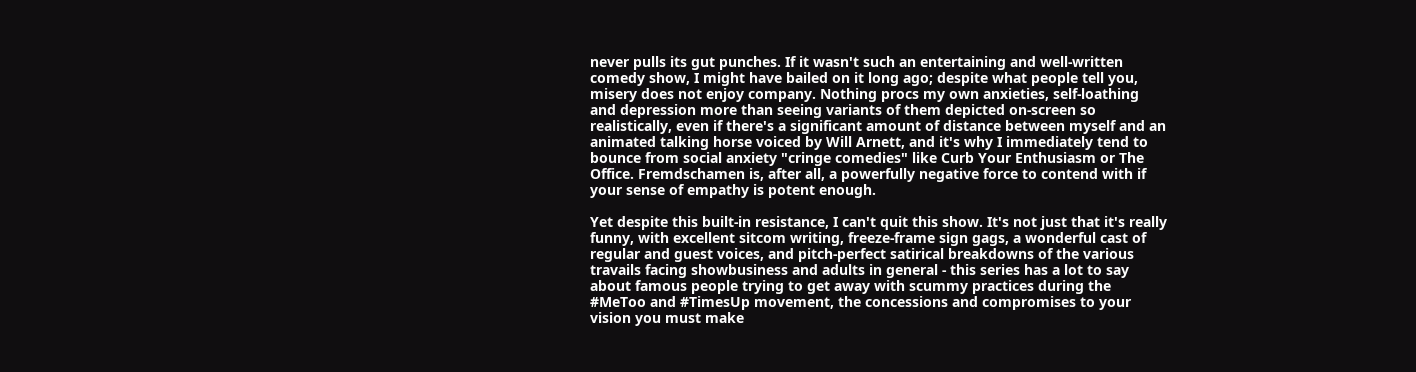never pulls its gut punches. If it wasn't such an entertaining and well-written comedy show, I might have bailed on it long ago; despite what people tell you, misery does not enjoy company. Nothing procs my own anxieties, self-loathing and depression more than seeing variants of them depicted on-screen so realistically, even if there's a significant amount of distance between myself and an animated talking horse voiced by Will Arnett, and it's why I immediately tend to bounce from social anxiety "cringe comedies" like Curb Your Enthusiasm or The Office. Fremdschamen is, after all, a powerfully negative force to contend with if your sense of empathy is potent enough.

Yet despite this built-in resistance, I can't quit this show. It's not just that it's really funny, with excellent sitcom writing, freeze-frame sign gags, a wonderful cast of regular and guest voices, and pitch-perfect satirical breakdowns of the various travails facing showbusiness and adults in general - this series has a lot to say about famous people trying to get away with scummy practices during the #MeToo and #TimesUp movement, the concessions and compromises to your vision you must make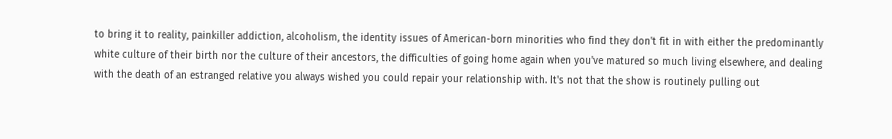to bring it to reality, painkiller addiction, alcoholism, the identity issues of American-born minorities who find they don't fit in with either the predominantly white culture of their birth nor the culture of their ancestors, the difficulties of going home again when you've matured so much living elsewhere, and dealing with the death of an estranged relative you always wished you could repair your relationship with. It's not that the show is routinely pulling out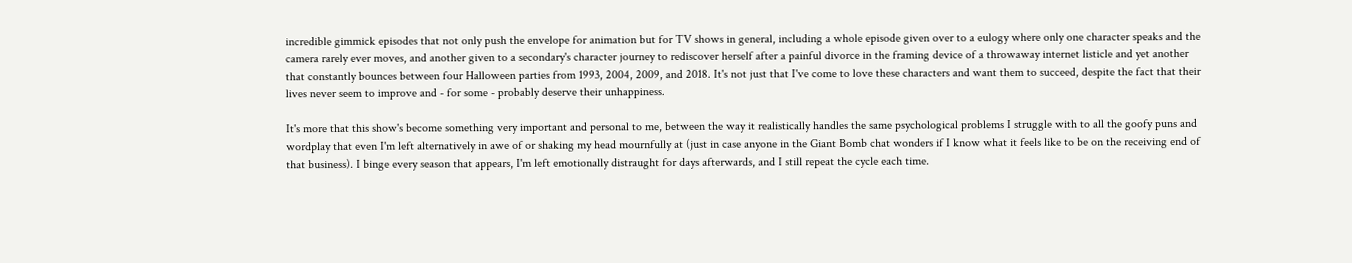incredible gimmick episodes that not only push the envelope for animation but for TV shows in general, including a whole episode given over to a eulogy where only one character speaks and the camera rarely ever moves, and another given to a secondary's character journey to rediscover herself after a painful divorce in the framing device of a throwaway internet listicle and yet another that constantly bounces between four Halloween parties from 1993, 2004, 2009, and 2018. It's not just that I've come to love these characters and want them to succeed, despite the fact that their lives never seem to improve and - for some - probably deserve their unhappiness.

It's more that this show's become something very important and personal to me, between the way it realistically handles the same psychological problems I struggle with to all the goofy puns and wordplay that even I'm left alternatively in awe of or shaking my head mournfully at (just in case anyone in the Giant Bomb chat wonders if I know what it feels like to be on the receiving end of that business). I binge every season that appears, I'm left emotionally distraught for days afterwards, and I still repeat the cycle each time.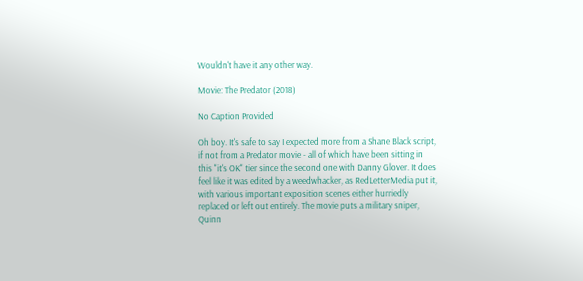Wouldn't have it any other way.

Movie: The Predator (2018)

No Caption Provided

Oh boy. It's safe to say I expected more from a Shane Black script, if not from a Predator movie - all of which have been sitting in this "it's OK" tier since the second one with Danny Glover. It does feel like it was edited by a weedwhacker, as RedLetterMedia put it, with various important exposition scenes either hurriedly replaced or left out entirely. The movie puts a military sniper, Quinn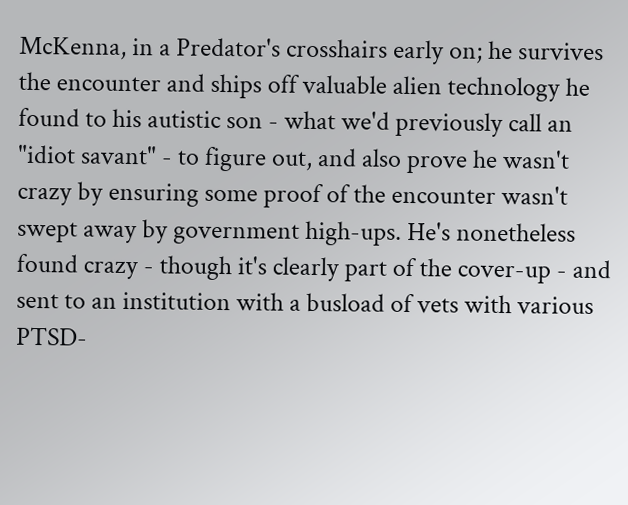McKenna, in a Predator's crosshairs early on; he survives the encounter and ships off valuable alien technology he found to his autistic son - what we'd previously call an "idiot savant" - to figure out, and also prove he wasn't crazy by ensuring some proof of the encounter wasn't swept away by government high-ups. He's nonetheless found crazy - though it's clearly part of the cover-up - and sent to an institution with a busload of vets with various PTSD-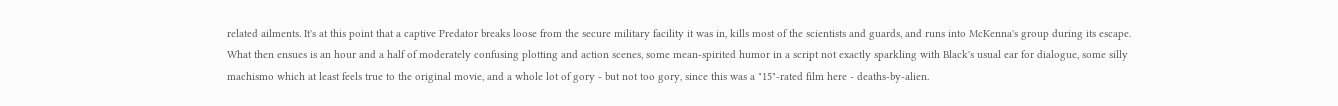related ailments. It's at this point that a captive Predator breaks loose from the secure military facility it was in, kills most of the scientists and guards, and runs into McKenna's group during its escape. What then ensues is an hour and a half of moderately confusing plotting and action scenes, some mean-spirited humor in a script not exactly sparkling with Black's usual ear for dialogue, some silly machismo which at least feels true to the original movie, and a whole lot of gory - but not too gory, since this was a "15"-rated film here - deaths-by-alien.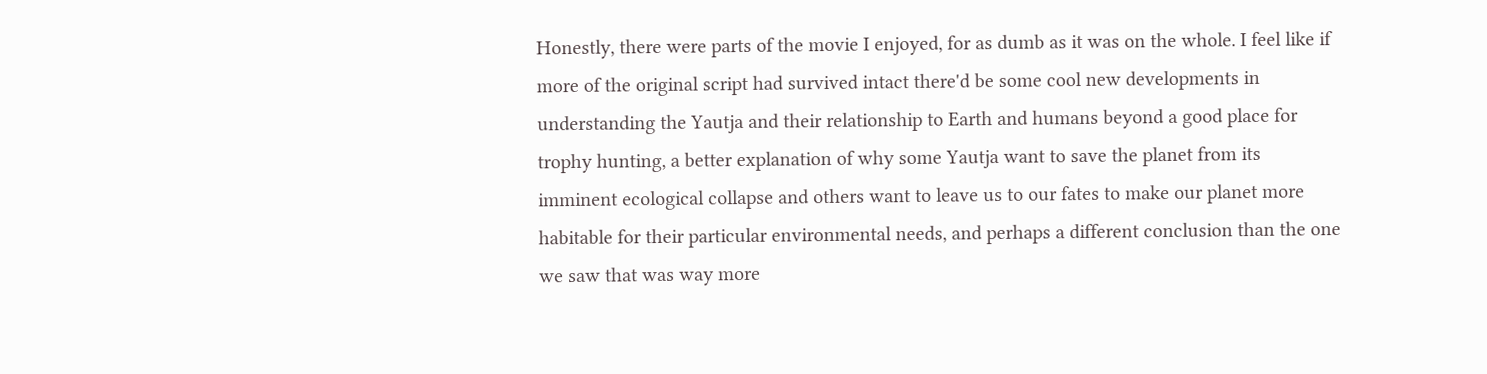Honestly, there were parts of the movie I enjoyed, for as dumb as it was on the whole. I feel like if more of the original script had survived intact there'd be some cool new developments in understanding the Yautja and their relationship to Earth and humans beyond a good place for trophy hunting, a better explanation of why some Yautja want to save the planet from its imminent ecological collapse and others want to leave us to our fates to make our planet more habitable for their particular environmental needs, and perhaps a different conclusion than the one we saw that was way more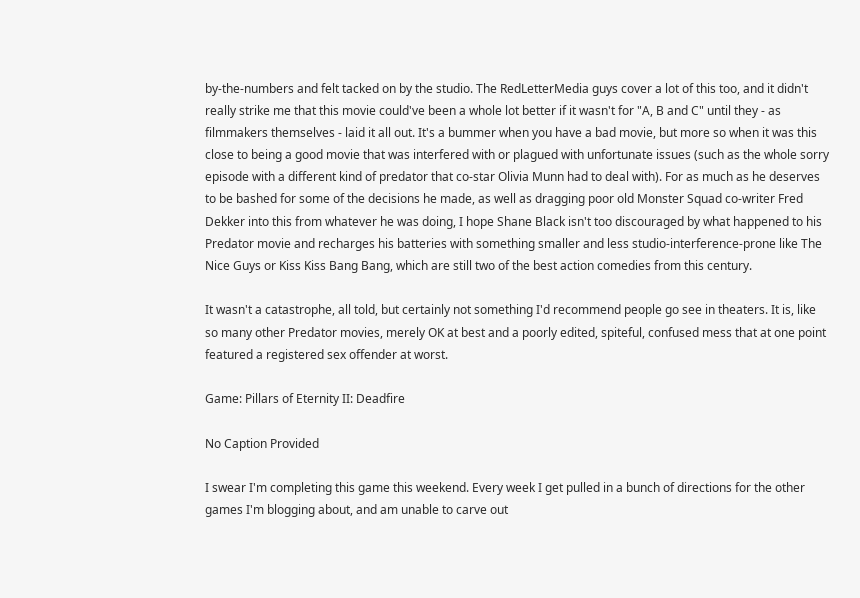by-the-numbers and felt tacked on by the studio. The RedLetterMedia guys cover a lot of this too, and it didn't really strike me that this movie could've been a whole lot better if it wasn't for "A, B and C" until they - as filmmakers themselves - laid it all out. It's a bummer when you have a bad movie, but more so when it was this close to being a good movie that was interfered with or plagued with unfortunate issues (such as the whole sorry episode with a different kind of predator that co-star Olivia Munn had to deal with). For as much as he deserves to be bashed for some of the decisions he made, as well as dragging poor old Monster Squad co-writer Fred Dekker into this from whatever he was doing, I hope Shane Black isn't too discouraged by what happened to his Predator movie and recharges his batteries with something smaller and less studio-interference-prone like The Nice Guys or Kiss Kiss Bang Bang, which are still two of the best action comedies from this century.

It wasn't a catastrophe, all told, but certainly not something I'd recommend people go see in theaters. It is, like so many other Predator movies, merely OK at best and a poorly edited, spiteful, confused mess that at one point featured a registered sex offender at worst.

Game: Pillars of Eternity II: Deadfire

No Caption Provided

I swear I'm completing this game this weekend. Every week I get pulled in a bunch of directions for the other games I'm blogging about, and am unable to carve out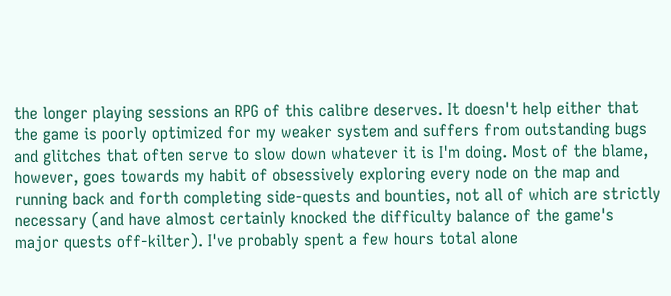the longer playing sessions an RPG of this calibre deserves. It doesn't help either that the game is poorly optimized for my weaker system and suffers from outstanding bugs and glitches that often serve to slow down whatever it is I'm doing. Most of the blame, however, goes towards my habit of obsessively exploring every node on the map and running back and forth completing side-quests and bounties, not all of which are strictly necessary (and have almost certainly knocked the difficulty balance of the game's major quests off-kilter). I've probably spent a few hours total alone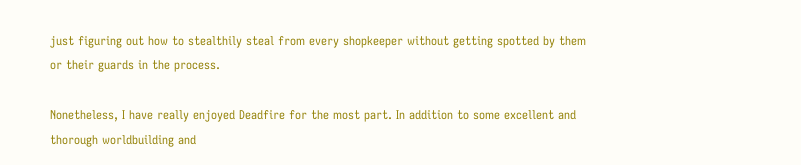just figuring out how to stealthily steal from every shopkeeper without getting spotted by them or their guards in the process.

Nonetheless, I have really enjoyed Deadfire for the most part. In addition to some excellent and thorough worldbuilding and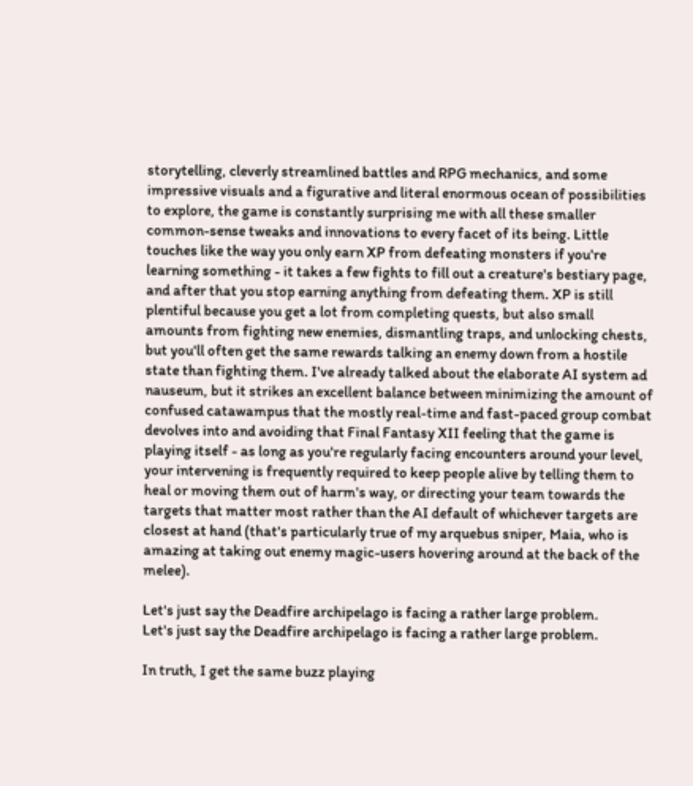storytelling, cleverly streamlined battles and RPG mechanics, and some impressive visuals and a figurative and literal enormous ocean of possibilities to explore, the game is constantly surprising me with all these smaller common-sense tweaks and innovations to every facet of its being. Little touches like the way you only earn XP from defeating monsters if you're learning something - it takes a few fights to fill out a creature's bestiary page, and after that you stop earning anything from defeating them. XP is still plentiful because you get a lot from completing quests, but also small amounts from fighting new enemies, dismantling traps, and unlocking chests, but you'll often get the same rewards talking an enemy down from a hostile state than fighting them. I've already talked about the elaborate AI system ad nauseum, but it strikes an excellent balance between minimizing the amount of confused catawampus that the mostly real-time and fast-paced group combat devolves into and avoiding that Final Fantasy XII feeling that the game is playing itself - as long as you're regularly facing encounters around your level, your intervening is frequently required to keep people alive by telling them to heal or moving them out of harm's way, or directing your team towards the targets that matter most rather than the AI default of whichever targets are closest at hand (that's particularly true of my arquebus sniper, Maia, who is amazing at taking out enemy magic-users hovering around at the back of the melee).

Let's just say the Deadfire archipelago is facing a rather large problem.
Let's just say the Deadfire archipelago is facing a rather large problem.

In truth, I get the same buzz playing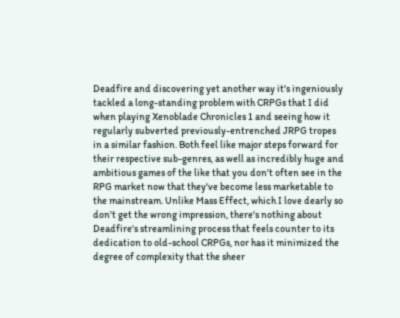Deadfire and discovering yet another way it's ingeniously tackled a long-standing problem with CRPGs that I did when playing Xenoblade Chronicles 1 and seeing how it regularly subverted previously-entrenched JRPG tropes in a similar fashion. Both feel like major steps forward for their respective sub-genres, as well as incredibly huge and ambitious games of the like that you don't often see in the RPG market now that they've become less marketable to the mainstream. Unlike Mass Effect, which I love dearly so don't get the wrong impression, there's nothing about Deadfire's streamlining process that feels counter to its dedication to old-school CRPGs, nor has it minimized the degree of complexity that the sheer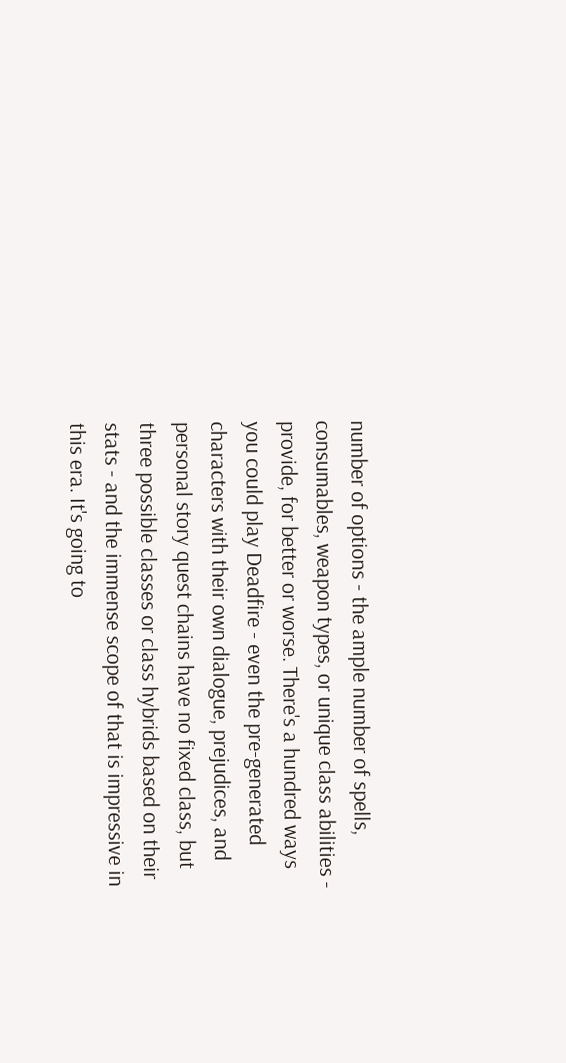number of options - the ample number of spells, consumables, weapon types, or unique class abilities - provide, for better or worse. There's a hundred ways you could play Deadfire - even the pre-generated characters with their own dialogue, prejudices, and personal story quest chains have no fixed class, but three possible classes or class hybrids based on their stats - and the immense scope of that is impressive in this era. It's going to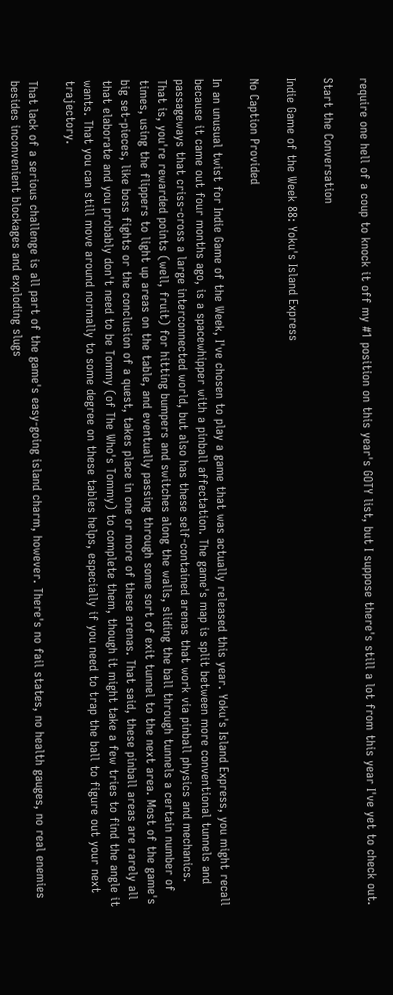require one hell of a coup to knock it off my #1 position on this year's GOTY list, but I suppose there's still a lot from this year I've yet to check out.

Start the Conversation

Indie Game of the Week 88: Yoku's Island Express

No Caption Provided

In an unusual twist for Indie Game of the Week, I've chosen to play a game that was actually released this year. Yoku's Island Express, you might recall because it came out four months ago, is a spacewhipper with a pinball affectation. The game's map is split between more conventional tunnels and passageways that criss-cross a large interconnected world, but also has these self-contained arenas that work via pinball physics and mechanics. That is, you're rewarded points (well, fruit) for hitting bumpers and switches along the walls, sliding the ball through tunnels a certain number of times, using the flippers to light up areas on the table, and eventually passing through some sort of exit tunnel to the next area. Most of the game's big set-pieces, like boss fights or the conclusion of a quest, takes place in one or more of these arenas. That said, these pinball areas are rarely all that elaborate and you probably don't need to be Tommy (of The Who's Tommy) to complete them, though it might take a few tries to find the angle it wants. That you can still move around normally to some degree on these tables helps, especially if you need to trap the ball to figure out your next trajectory.

That lack of a serious challenge is all part of the game's easy-going island charm, however. There's no fail states, no health gauges, no real enemies besides inconvenient blockages and exploding slugs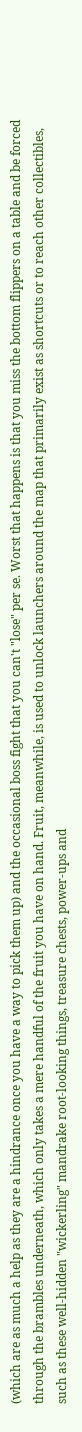(which are as much a help as they are a hindrance once you have a way to pick them up) and the occasional boss fight that you can't "lose" per se. Worst that happens is that you miss the bottom flippers on a table and be forced through the brambles underneath, which only takes a mere handful of the fruit you have on hand. Fruit, meanwhile, is used to unlock launchers around the map that primarily exist as shortcuts or to reach other collectibles, such as these well-hidden "wickerling" mandrake root-looking things, treasure chests, power-ups and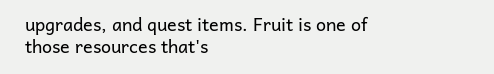upgrades, and quest items. Fruit is one of those resources that's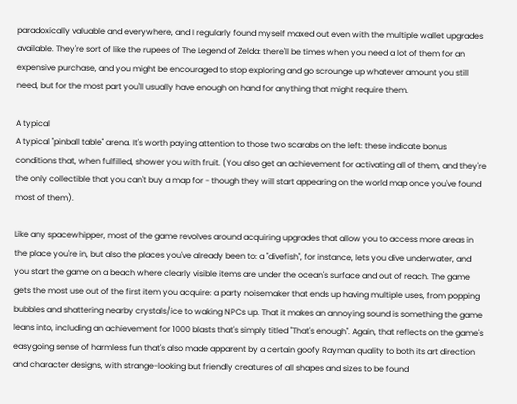paradoxically valuable and everywhere, and I regularly found myself maxed out even with the multiple wallet upgrades available. They're sort of like the rupees of The Legend of Zelda: there'll be times when you need a lot of them for an expensive purchase, and you might be encouraged to stop exploring and go scrounge up whatever amount you still need, but for the most part you'll usually have enough on hand for anything that might require them.

A typical
A typical "pinball table" arena. It's worth paying attention to those two scarabs on the left: these indicate bonus conditions that, when fulfilled, shower you with fruit. (You also get an achievement for activating all of them, and they're the only collectible that you can't buy a map for - though they will start appearing on the world map once you've found most of them).

Like any spacewhipper, most of the game revolves around acquiring upgrades that allow you to access more areas in the place you're in, but also the places you've already been to: a "divefish", for instance, lets you dive underwater, and you start the game on a beach where clearly visible items are under the ocean's surface and out of reach. The game gets the most use out of the first item you acquire: a party noisemaker that ends up having multiple uses, from popping bubbles and shattering nearby crystals/ice to waking NPCs up. That it makes an annoying sound is something the game leans into, including an achievement for 1000 blasts that's simply titled "That's enough". Again, that reflects on the game's easygoing sense of harmless fun that's also made apparent by a certain goofy Rayman quality to both its art direction and character designs, with strange-looking but friendly creatures of all shapes and sizes to be found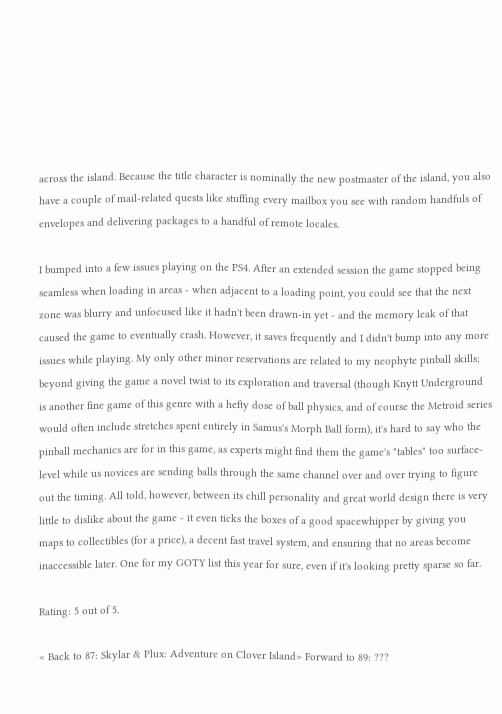across the island. Because the title character is nominally the new postmaster of the island, you also have a couple of mail-related quests like stuffing every mailbox you see with random handfuls of envelopes and delivering packages to a handful of remote locales.

I bumped into a few issues playing on the PS4. After an extended session the game stopped being seamless when loading in areas - when adjacent to a loading point, you could see that the next zone was blurry and unfocused like it hadn't been drawn-in yet - and the memory leak of that caused the game to eventually crash. However, it saves frequently and I didn't bump into any more issues while playing. My only other minor reservations are related to my neophyte pinball skills; beyond giving the game a novel twist to its exploration and traversal (though Knytt Underground is another fine game of this genre with a hefty dose of ball physics, and of course the Metroid series would often include stretches spent entirely in Samus's Morph Ball form), it's hard to say who the pinball mechanics are for in this game, as experts might find them the game's "tables" too surface-level while us novices are sending balls through the same channel over and over trying to figure out the timing. All told, however, between its chill personality and great world design there is very little to dislike about the game - it even ticks the boxes of a good spacewhipper by giving you maps to collectibles (for a price), a decent fast travel system, and ensuring that no areas become inaccessible later. One for my GOTY list this year for sure, even if it's looking pretty sparse so far.

Rating: 5 out of 5.

< Back to 87: Skylar & Plux: Adventure on Clover Island> Forward to 89: ???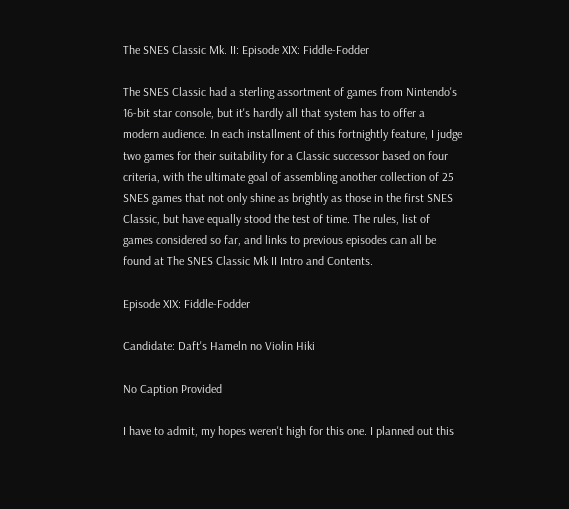The SNES Classic Mk. II: Episode XIX: Fiddle-Fodder

The SNES Classic had a sterling assortment of games from Nintendo's 16-bit star console, but it's hardly all that system has to offer a modern audience. In each installment of this fortnightly feature, I judge two games for their suitability for a Classic successor based on four criteria, with the ultimate goal of assembling another collection of 25 SNES games that not only shine as brightly as those in the first SNES Classic, but have equally stood the test of time. The rules, list of games considered so far, and links to previous episodes can all be found at The SNES Classic Mk II Intro and Contents.

Episode XIX: Fiddle-Fodder

Candidate: Daft's Hameln no Violin Hiki

No Caption Provided

I have to admit, my hopes weren't high for this one. I planned out this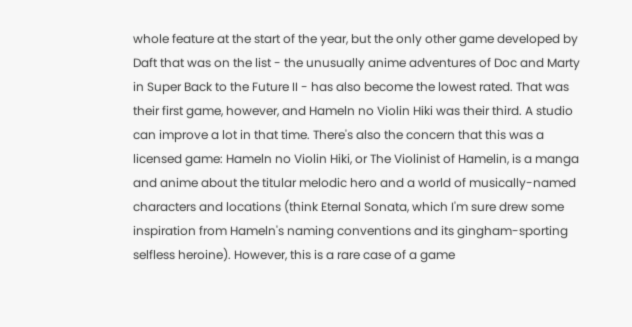whole feature at the start of the year, but the only other game developed by Daft that was on the list - the unusually anime adventures of Doc and Marty in Super Back to the Future II - has also become the lowest rated. That was their first game, however, and Hameln no Violin Hiki was their third. A studio can improve a lot in that time. There's also the concern that this was a licensed game: Hameln no Violin Hiki, or The Violinist of Hamelin, is a manga and anime about the titular melodic hero and a world of musically-named characters and locations (think Eternal Sonata, which I'm sure drew some inspiration from Hameln's naming conventions and its gingham-sporting selfless heroine). However, this is a rare case of a game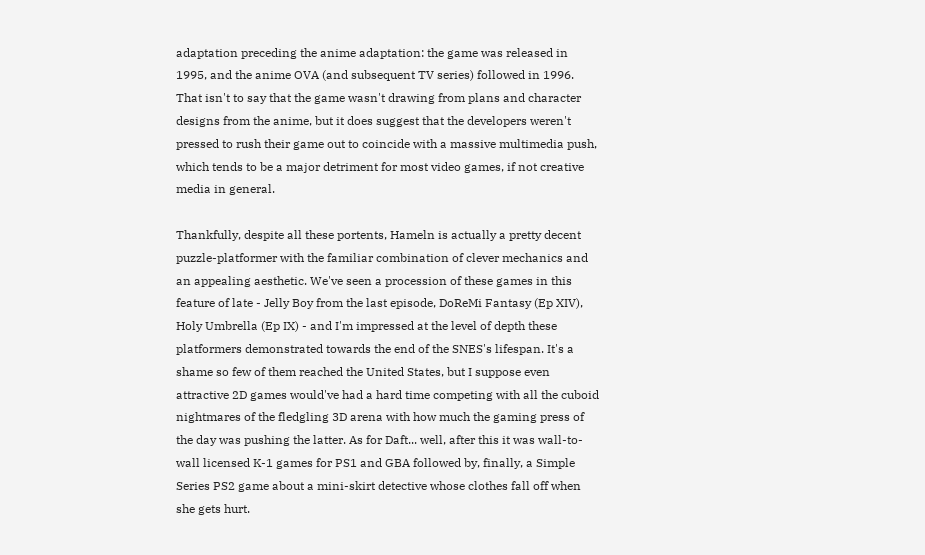adaptation preceding the anime adaptation: the game was released in 1995, and the anime OVA (and subsequent TV series) followed in 1996. That isn't to say that the game wasn't drawing from plans and character designs from the anime, but it does suggest that the developers weren't pressed to rush their game out to coincide with a massive multimedia push, which tends to be a major detriment for most video games, if not creative media in general.

Thankfully, despite all these portents, Hameln is actually a pretty decent puzzle-platformer with the familiar combination of clever mechanics and an appealing aesthetic. We've seen a procession of these games in this feature of late - Jelly Boy from the last episode, DoReMi Fantasy (Ep XIV), Holy Umbrella (Ep IX) - and I'm impressed at the level of depth these platformers demonstrated towards the end of the SNES's lifespan. It's a shame so few of them reached the United States, but I suppose even attractive 2D games would've had a hard time competing with all the cuboid nightmares of the fledgling 3D arena with how much the gaming press of the day was pushing the latter. As for Daft... well, after this it was wall-to-wall licensed K-1 games for PS1 and GBA followed by, finally, a Simple Series PS2 game about a mini-skirt detective whose clothes fall off when she gets hurt.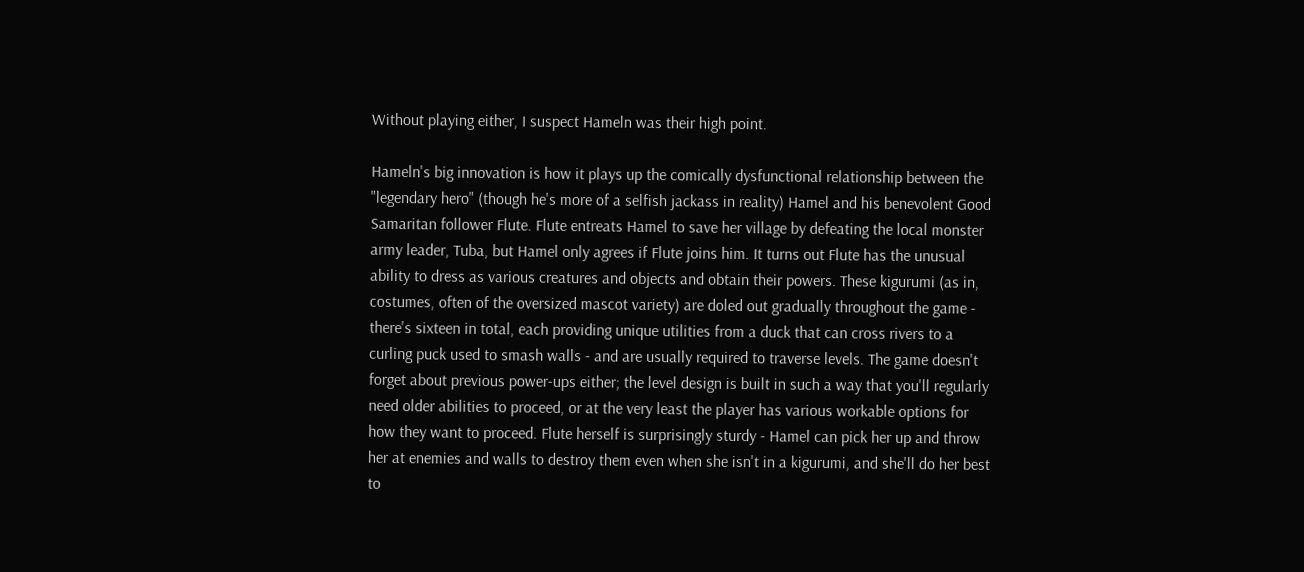Without playing either, I suspect Hameln was their high point.

Hameln's big innovation is how it plays up the comically dysfunctional relationship between the "legendary hero" (though he's more of a selfish jackass in reality) Hamel and his benevolent Good Samaritan follower Flute. Flute entreats Hamel to save her village by defeating the local monster army leader, Tuba, but Hamel only agrees if Flute joins him. It turns out Flute has the unusual ability to dress as various creatures and objects and obtain their powers. These kigurumi (as in, costumes, often of the oversized mascot variety) are doled out gradually throughout the game - there's sixteen in total, each providing unique utilities from a duck that can cross rivers to a curling puck used to smash walls - and are usually required to traverse levels. The game doesn't forget about previous power-ups either; the level design is built in such a way that you'll regularly need older abilities to proceed, or at the very least the player has various workable options for how they want to proceed. Flute herself is surprisingly sturdy - Hamel can pick her up and throw her at enemies and walls to destroy them even when she isn't in a kigurumi, and she'll do her best to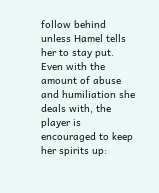follow behind unless Hamel tells her to stay put. Even with the amount of abuse and humiliation she deals with, the player is encouraged to keep her spirits up: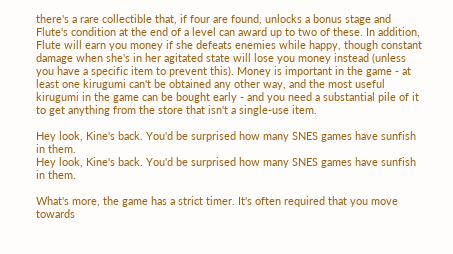there's a rare collectible that, if four are found, unlocks a bonus stage and Flute's condition at the end of a level can award up to two of these. In addition, Flute will earn you money if she defeats enemies while happy, though constant damage when she's in her agitated state will lose you money instead (unless you have a specific item to prevent this). Money is important in the game - at least one kirugumi can't be obtained any other way, and the most useful kirugumi in the game can be bought early - and you need a substantial pile of it to get anything from the store that isn't a single-use item.

Hey look, Kine's back. You'd be surprised how many SNES games have sunfish in them.
Hey look, Kine's back. You'd be surprised how many SNES games have sunfish in them.

What's more, the game has a strict timer. It's often required that you move towards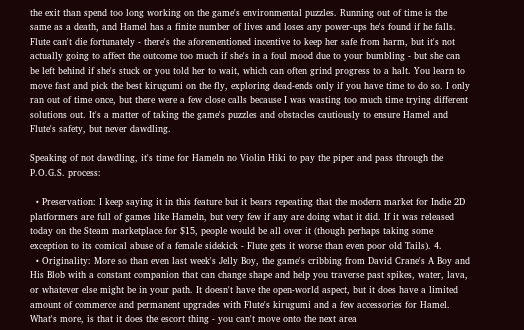the exit than spend too long working on the game's environmental puzzles. Running out of time is the same as a death, and Hamel has a finite number of lives and loses any power-ups he's found if he falls. Flute can't die fortunately - there's the aforementioned incentive to keep her safe from harm, but it's not actually going to affect the outcome too much if she's in a foul mood due to your bumbling - but she can be left behind if she's stuck or you told her to wait, which can often grind progress to a halt. You learn to move fast and pick the best kirugumi on the fly, exploring dead-ends only if you have time to do so. I only ran out of time once, but there were a few close calls because I was wasting too much time trying different solutions out. It's a matter of taking the game's puzzles and obstacles cautiously to ensure Hamel and Flute's safety, but never dawdling.

Speaking of not dawdling, it's time for Hameln no Violin Hiki to pay the piper and pass through the P.O.G.S. process:

  • Preservation: I keep saying it in this feature but it bears repeating that the modern market for Indie 2D platformers are full of games like Hameln, but very few if any are doing what it did. If it was released today on the Steam marketplace for $15, people would be all over it (though perhaps taking some exception to its comical abuse of a female sidekick - Flute gets it worse than even poor old Tails). 4.
  • Originality: More so than even last week's Jelly Boy, the game's cribbing from David Crane's A Boy and His Blob with a constant companion that can change shape and help you traverse past spikes, water, lava, or whatever else might be in your path. It doesn't have the open-world aspect, but it does have a limited amount of commerce and permanent upgrades with Flute's kirugumi and a few accessories for Hamel. What's more, is that it does the escort thing - you can't move onto the next area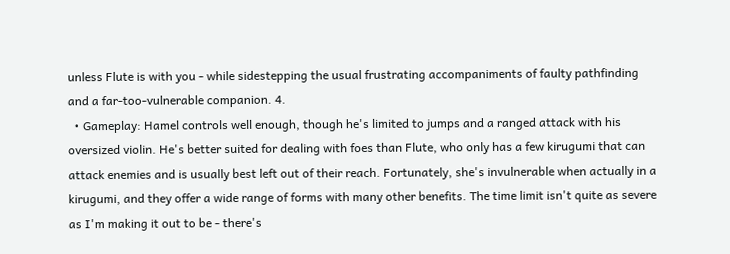unless Flute is with you - while sidestepping the usual frustrating accompaniments of faulty pathfinding and a far-too-vulnerable companion. 4.
  • Gameplay: Hamel controls well enough, though he's limited to jumps and a ranged attack with his oversized violin. He's better suited for dealing with foes than Flute, who only has a few kirugumi that can attack enemies and is usually best left out of their reach. Fortunately, she's invulnerable when actually in a kirugumi, and they offer a wide range of forms with many other benefits. The time limit isn't quite as severe as I'm making it out to be - there's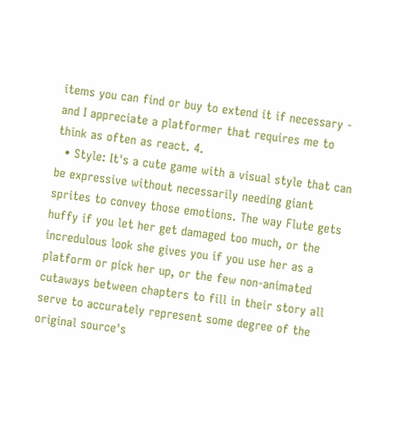items you can find or buy to extend it if necessary - and I appreciate a platformer that requires me to think as often as react. 4.
  • Style: It's a cute game with a visual style that can be expressive without necessarily needing giant sprites to convey those emotions. The way Flute gets huffy if you let her get damaged too much, or the incredulous look she gives you if you use her as a platform or pick her up, or the few non-animated cutaways between chapters to fill in their story all serve to accurately represent some degree of the original source's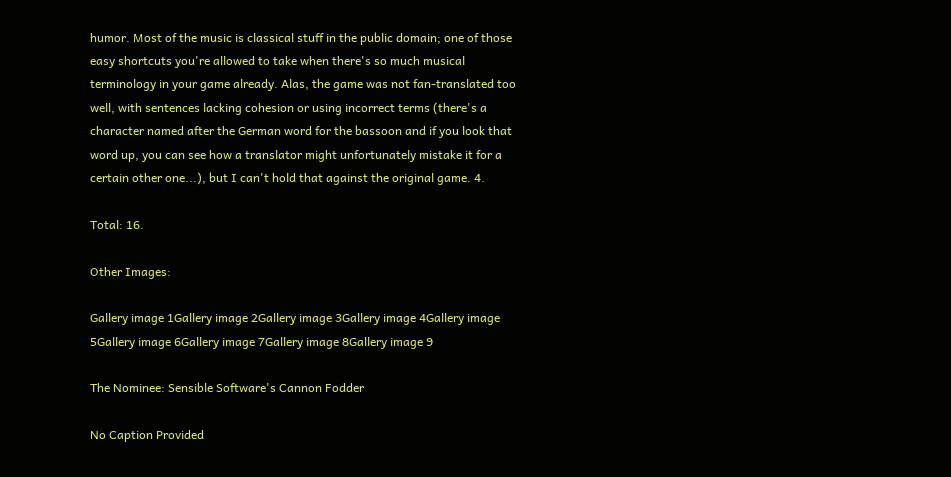humor. Most of the music is classical stuff in the public domain; one of those easy shortcuts you're allowed to take when there's so much musical terminology in your game already. Alas, the game was not fan-translated too well, with sentences lacking cohesion or using incorrect terms (there's a character named after the German word for the bassoon and if you look that word up, you can see how a translator might unfortunately mistake it for a certain other one...), but I can't hold that against the original game. 4.

Total: 16.

Other Images:

Gallery image 1Gallery image 2Gallery image 3Gallery image 4Gallery image 5Gallery image 6Gallery image 7Gallery image 8Gallery image 9

The Nominee: Sensible Software's Cannon Fodder

No Caption Provided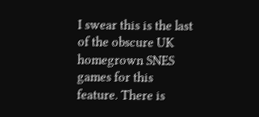I swear this is the last of the obscure UK homegrown SNES games for this feature. There is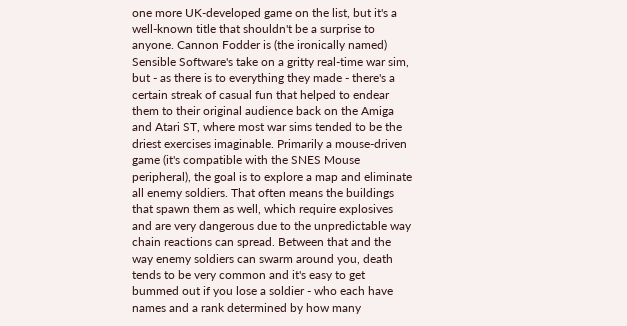one more UK-developed game on the list, but it's a well-known title that shouldn't be a surprise to anyone. Cannon Fodder is (the ironically named) Sensible Software's take on a gritty real-time war sim, but - as there is to everything they made - there's a certain streak of casual fun that helped to endear them to their original audience back on the Amiga and Atari ST, where most war sims tended to be the driest exercises imaginable. Primarily a mouse-driven game (it's compatible with the SNES Mouse peripheral), the goal is to explore a map and eliminate all enemy soldiers. That often means the buildings that spawn them as well, which require explosives and are very dangerous due to the unpredictable way chain reactions can spread. Between that and the way enemy soldiers can swarm around you, death tends to be very common and it's easy to get bummed out if you lose a soldier - who each have names and a rank determined by how many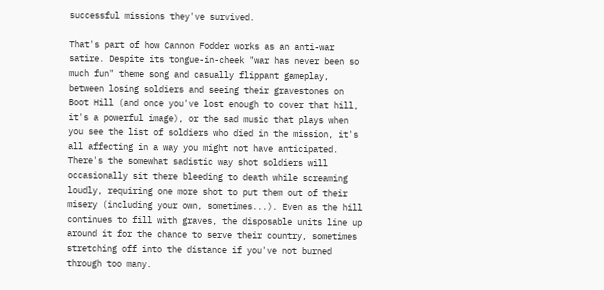successful missions they've survived.

That's part of how Cannon Fodder works as an anti-war satire. Despite its tongue-in-cheek "war has never been so much fun" theme song and casually flippant gameplay, between losing soldiers and seeing their gravestones on Boot Hill (and once you've lost enough to cover that hill, it's a powerful image), or the sad music that plays when you see the list of soldiers who died in the mission, it's all affecting in a way you might not have anticipated. There's the somewhat sadistic way shot soldiers will occasionally sit there bleeding to death while screaming loudly, requiring one more shot to put them out of their misery (including your own, sometimes...). Even as the hill continues to fill with graves, the disposable units line up around it for the chance to serve their country, sometimes stretching off into the distance if you've not burned through too many.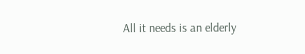All it needs is an elderly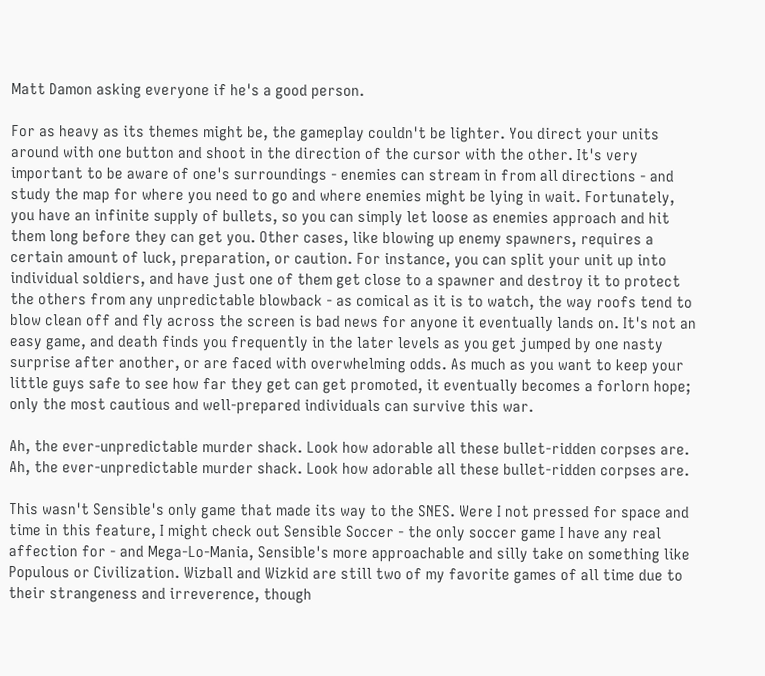Matt Damon asking everyone if he's a good person.

For as heavy as its themes might be, the gameplay couldn't be lighter. You direct your units around with one button and shoot in the direction of the cursor with the other. It's very important to be aware of one's surroundings - enemies can stream in from all directions - and study the map for where you need to go and where enemies might be lying in wait. Fortunately, you have an infinite supply of bullets, so you can simply let loose as enemies approach and hit them long before they can get you. Other cases, like blowing up enemy spawners, requires a certain amount of luck, preparation, or caution. For instance, you can split your unit up into individual soldiers, and have just one of them get close to a spawner and destroy it to protect the others from any unpredictable blowback - as comical as it is to watch, the way roofs tend to blow clean off and fly across the screen is bad news for anyone it eventually lands on. It's not an easy game, and death finds you frequently in the later levels as you get jumped by one nasty surprise after another, or are faced with overwhelming odds. As much as you want to keep your little guys safe to see how far they get can get promoted, it eventually becomes a forlorn hope; only the most cautious and well-prepared individuals can survive this war.

Ah, the ever-unpredictable murder shack. Look how adorable all these bullet-ridden corpses are.
Ah, the ever-unpredictable murder shack. Look how adorable all these bullet-ridden corpses are.

This wasn't Sensible's only game that made its way to the SNES. Were I not pressed for space and time in this feature, I might check out Sensible Soccer - the only soccer game I have any real affection for - and Mega-Lo-Mania, Sensible's more approachable and silly take on something like Populous or Civilization. Wizball and Wizkid are still two of my favorite games of all time due to their strangeness and irreverence, though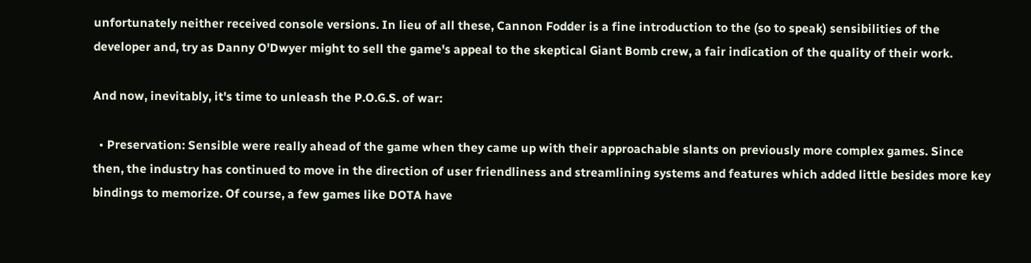unfortunately neither received console versions. In lieu of all these, Cannon Fodder is a fine introduction to the (so to speak) sensibilities of the developer and, try as Danny O'Dwyer might to sell the game's appeal to the skeptical Giant Bomb crew, a fair indication of the quality of their work.

And now, inevitably, it's time to unleash the P.O.G.S. of war:

  • Preservation: Sensible were really ahead of the game when they came up with their approachable slants on previously more complex games. Since then, the industry has continued to move in the direction of user friendliness and streamlining systems and features which added little besides more key bindings to memorize. Of course, a few games like DOTA have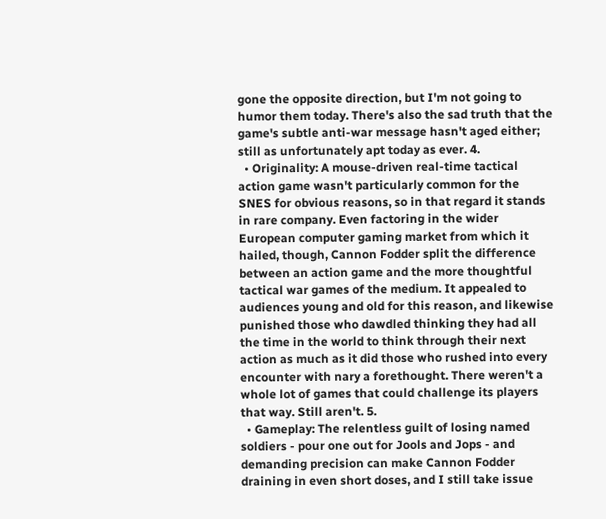gone the opposite direction, but I'm not going to humor them today. There's also the sad truth that the game's subtle anti-war message hasn't aged either; still as unfortunately apt today as ever. 4.
  • Originality: A mouse-driven real-time tactical action game wasn't particularly common for the SNES for obvious reasons, so in that regard it stands in rare company. Even factoring in the wider European computer gaming market from which it hailed, though, Cannon Fodder split the difference between an action game and the more thoughtful tactical war games of the medium. It appealed to audiences young and old for this reason, and likewise punished those who dawdled thinking they had all the time in the world to think through their next action as much as it did those who rushed into every encounter with nary a forethought. There weren't a whole lot of games that could challenge its players that way. Still aren't. 5.
  • Gameplay: The relentless guilt of losing named soldiers - pour one out for Jools and Jops - and demanding precision can make Cannon Fodder draining in even short doses, and I still take issue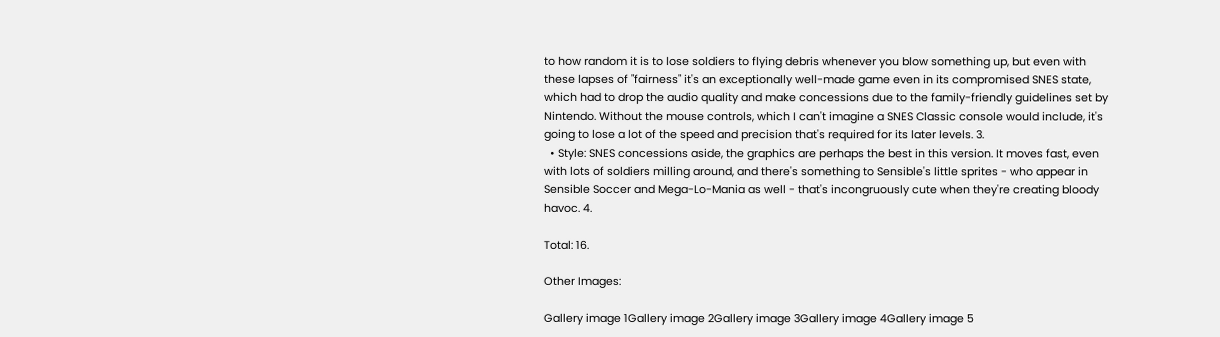to how random it is to lose soldiers to flying debris whenever you blow something up, but even with these lapses of "fairness" it's an exceptionally well-made game even in its compromised SNES state, which had to drop the audio quality and make concessions due to the family-friendly guidelines set by Nintendo. Without the mouse controls, which I can't imagine a SNES Classic console would include, it's going to lose a lot of the speed and precision that's required for its later levels. 3.
  • Style: SNES concessions aside, the graphics are perhaps the best in this version. It moves fast, even with lots of soldiers milling around, and there's something to Sensible's little sprites - who appear in Sensible Soccer and Mega-Lo-Mania as well - that's incongruously cute when they're creating bloody havoc. 4.

Total: 16.

Other Images:

Gallery image 1Gallery image 2Gallery image 3Gallery image 4Gallery image 5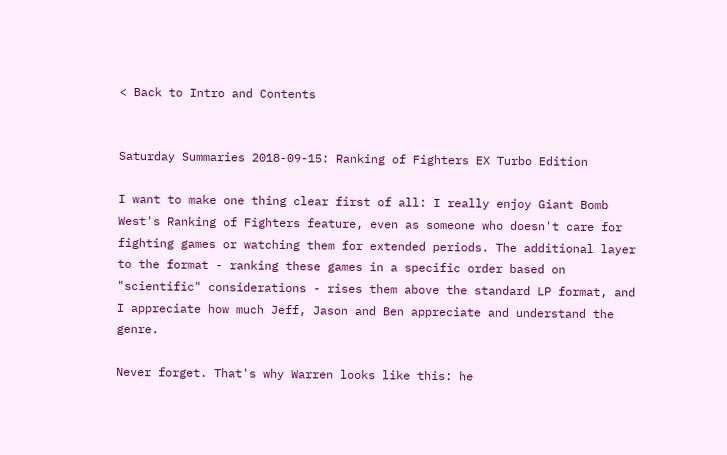< Back to Intro and Contents


Saturday Summaries 2018-09-15: Ranking of Fighters EX Turbo Edition

I want to make one thing clear first of all: I really enjoy Giant Bomb West's Ranking of Fighters feature, even as someone who doesn't care for fighting games or watching them for extended periods. The additional layer to the format - ranking these games in a specific order based on "scientific" considerations - rises them above the standard LP format, and I appreciate how much Jeff, Jason and Ben appreciate and understand the genre.

Never forget. That's why Warren looks like this: he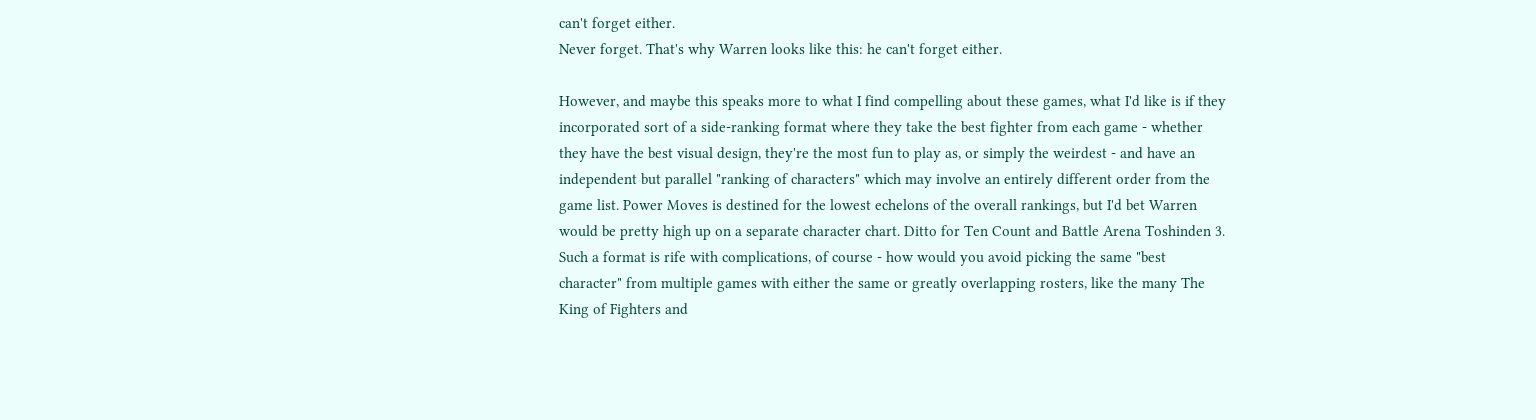can't forget either.
Never forget. That's why Warren looks like this: he can't forget either.

However, and maybe this speaks more to what I find compelling about these games, what I'd like is if they incorporated sort of a side-ranking format where they take the best fighter from each game - whether they have the best visual design, they're the most fun to play as, or simply the weirdest - and have an independent but parallel "ranking of characters" which may involve an entirely different order from the game list. Power Moves is destined for the lowest echelons of the overall rankings, but I'd bet Warren would be pretty high up on a separate character chart. Ditto for Ten Count and Battle Arena Toshinden 3. Such a format is rife with complications, of course - how would you avoid picking the same "best character" from multiple games with either the same or greatly overlapping rosters, like the many The King of Fighters and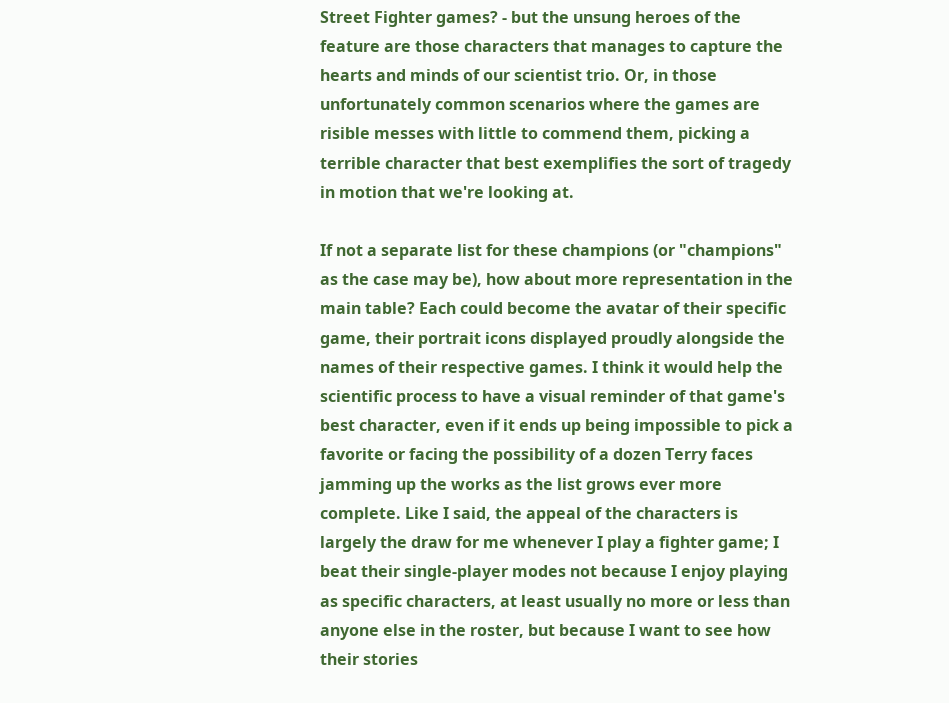Street Fighter games? - but the unsung heroes of the feature are those characters that manages to capture the hearts and minds of our scientist trio. Or, in those unfortunately common scenarios where the games are risible messes with little to commend them, picking a terrible character that best exemplifies the sort of tragedy in motion that we're looking at.

If not a separate list for these champions (or "champions" as the case may be), how about more representation in the main table? Each could become the avatar of their specific game, their portrait icons displayed proudly alongside the names of their respective games. I think it would help the scientific process to have a visual reminder of that game's best character, even if it ends up being impossible to pick a favorite or facing the possibility of a dozen Terry faces jamming up the works as the list grows ever more complete. Like I said, the appeal of the characters is largely the draw for me whenever I play a fighter game; I beat their single-player modes not because I enjoy playing as specific characters, at least usually no more or less than anyone else in the roster, but because I want to see how their stories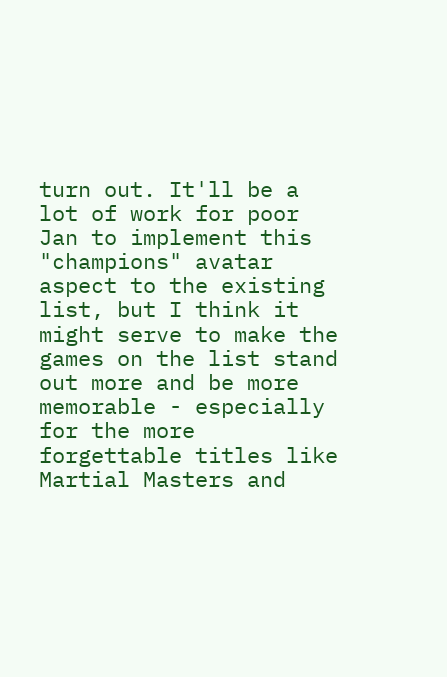turn out. It'll be a lot of work for poor Jan to implement this "champions" avatar aspect to the existing list, but I think it might serve to make the games on the list stand out more and be more memorable - especially for the more forgettable titles like Martial Masters and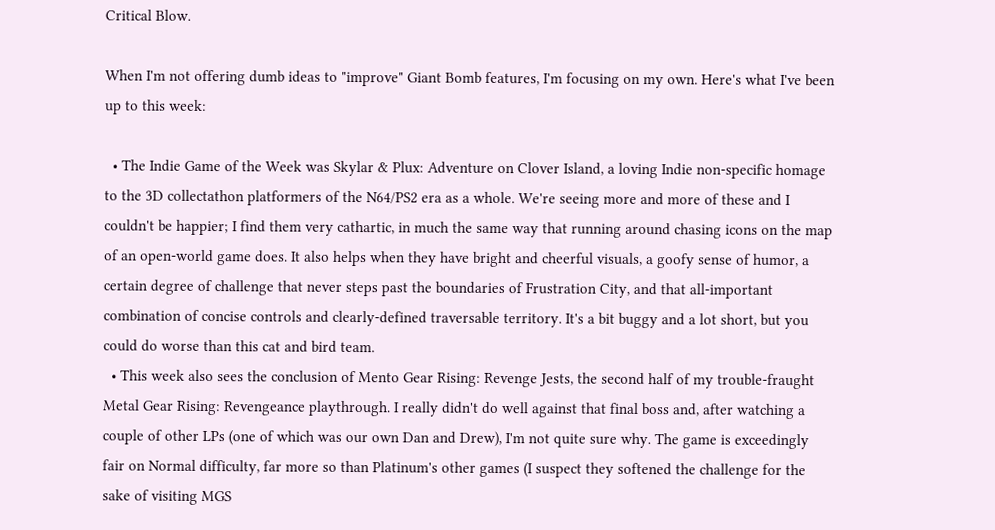Critical Blow.

When I'm not offering dumb ideas to "improve" Giant Bomb features, I'm focusing on my own. Here's what I've been up to this week:

  • The Indie Game of the Week was Skylar & Plux: Adventure on Clover Island, a loving Indie non-specific homage to the 3D collectathon platformers of the N64/PS2 era as a whole. We're seeing more and more of these and I couldn't be happier; I find them very cathartic, in much the same way that running around chasing icons on the map of an open-world game does. It also helps when they have bright and cheerful visuals, a goofy sense of humor, a certain degree of challenge that never steps past the boundaries of Frustration City, and that all-important combination of concise controls and clearly-defined traversable territory. It's a bit buggy and a lot short, but you could do worse than this cat and bird team.
  • This week also sees the conclusion of Mento Gear Rising: Revenge Jests, the second half of my trouble-fraught Metal Gear Rising: Revengeance playthrough. I really didn't do well against that final boss and, after watching a couple of other LPs (one of which was our own Dan and Drew), I'm not quite sure why. The game is exceedingly fair on Normal difficulty, far more so than Platinum's other games (I suspect they softened the challenge for the sake of visiting MGS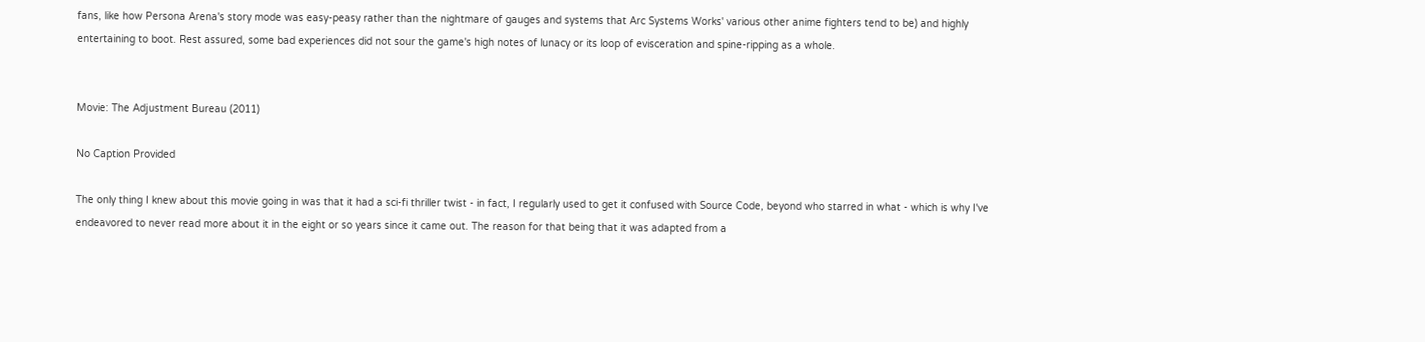fans, like how Persona Arena's story mode was easy-peasy rather than the nightmare of gauges and systems that Arc Systems Works' various other anime fighters tend to be) and highly entertaining to boot. Rest assured, some bad experiences did not sour the game's high notes of lunacy or its loop of evisceration and spine-ripping as a whole.


Movie: The Adjustment Bureau (2011)

No Caption Provided

The only thing I knew about this movie going in was that it had a sci-fi thriller twist - in fact, I regularly used to get it confused with Source Code, beyond who starred in what - which is why I've endeavored to never read more about it in the eight or so years since it came out. The reason for that being that it was adapted from a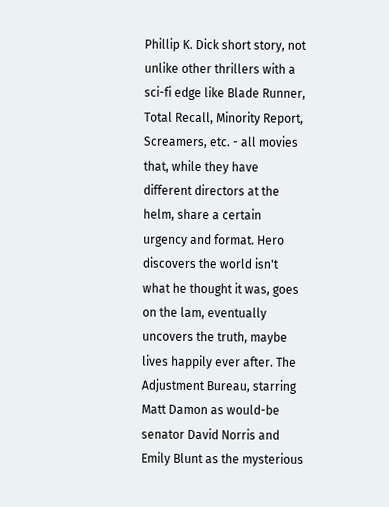Phillip K. Dick short story, not unlike other thrillers with a sci-fi edge like Blade Runner, Total Recall, Minority Report, Screamers, etc. - all movies that, while they have different directors at the helm, share a certain urgency and format. Hero discovers the world isn't what he thought it was, goes on the lam, eventually uncovers the truth, maybe lives happily ever after. The Adjustment Bureau, starring Matt Damon as would-be senator David Norris and Emily Blunt as the mysterious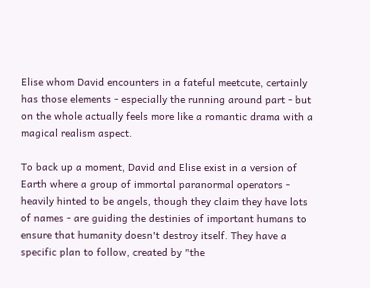Elise whom David encounters in a fateful meetcute, certainly has those elements - especially the running around part - but on the whole actually feels more like a romantic drama with a magical realism aspect.

To back up a moment, David and Elise exist in a version of Earth where a group of immortal paranormal operators - heavily hinted to be angels, though they claim they have lots of names - are guiding the destinies of important humans to ensure that humanity doesn't destroy itself. They have a specific plan to follow, created by "the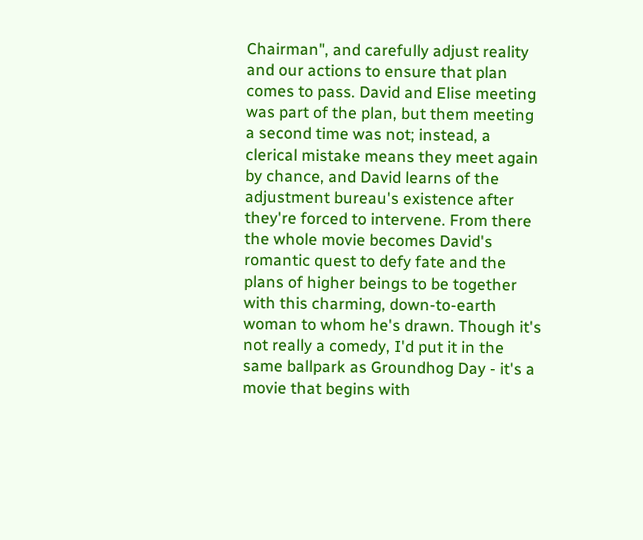Chairman", and carefully adjust reality and our actions to ensure that plan comes to pass. David and Elise meeting was part of the plan, but them meeting a second time was not; instead, a clerical mistake means they meet again by chance, and David learns of the adjustment bureau's existence after they're forced to intervene. From there the whole movie becomes David's romantic quest to defy fate and the plans of higher beings to be together with this charming, down-to-earth woman to whom he's drawn. Though it's not really a comedy, I'd put it in the same ballpark as Groundhog Day - it's a movie that begins with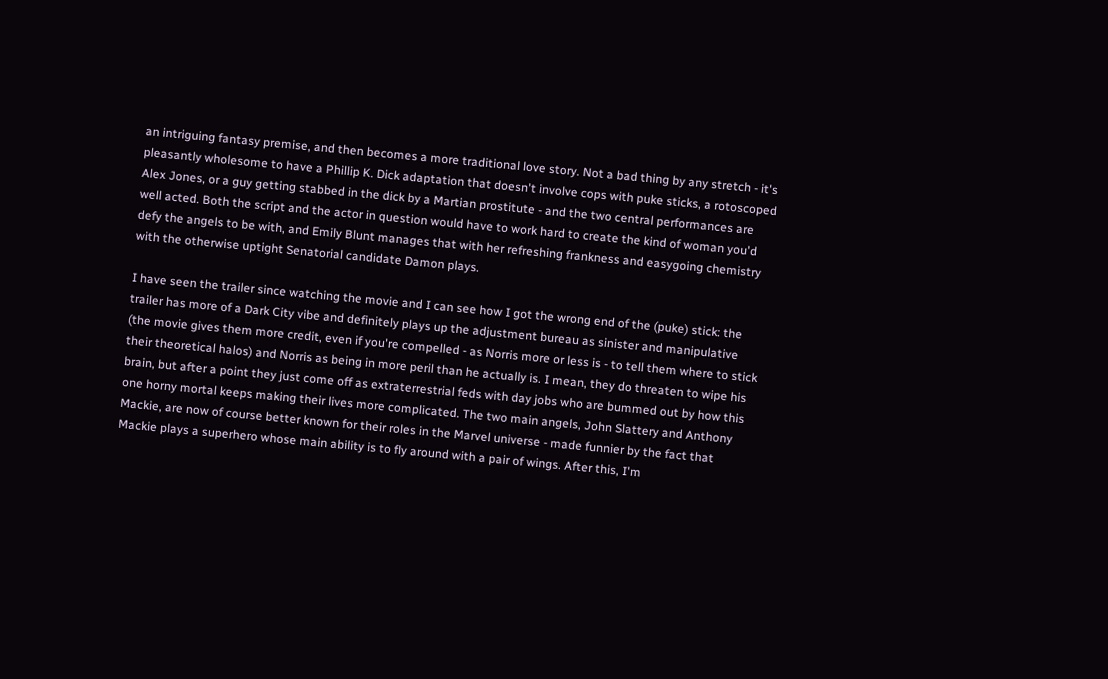an intriguing fantasy premise, and then becomes a more traditional love story. Not a bad thing by any stretch - it's pleasantly wholesome to have a Phillip K. Dick adaptation that doesn't involve cops with puke sticks, a rotoscoped Alex Jones, or a guy getting stabbed in the dick by a Martian prostitute - and the two central performances are well acted. Both the script and the actor in question would have to work hard to create the kind of woman you'd defy the angels to be with, and Emily Blunt manages that with her refreshing frankness and easygoing chemistry with the otherwise uptight Senatorial candidate Damon plays.

I have seen the trailer since watching the movie and I can see how I got the wrong end of the (puke) stick: the trailer has more of a Dark City vibe and definitely plays up the adjustment bureau as sinister and manipulative (the movie gives them more credit, even if you're compelled - as Norris more or less is - to tell them where to stick their theoretical halos) and Norris as being in more peril than he actually is. I mean, they do threaten to wipe his brain, but after a point they just come off as extraterrestrial feds with day jobs who are bummed out by how this one horny mortal keeps making their lives more complicated. The two main angels, John Slattery and Anthony Mackie, are now of course better known for their roles in the Marvel universe - made funnier by the fact that Mackie plays a superhero whose main ability is to fly around with a pair of wings. After this, I'm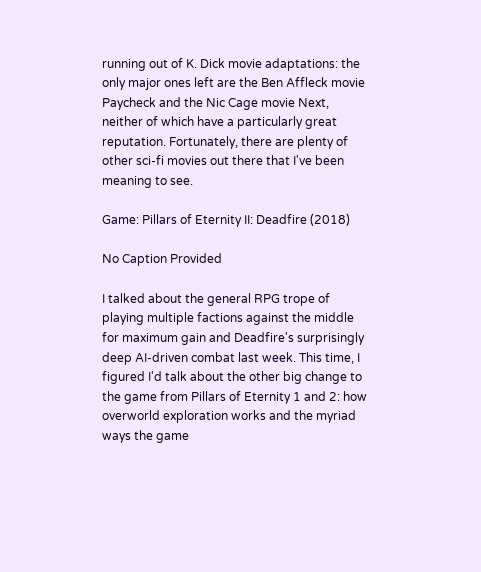running out of K. Dick movie adaptations: the only major ones left are the Ben Affleck movie Paycheck and the Nic Cage movie Next, neither of which have a particularly great reputation. Fortunately, there are plenty of other sci-fi movies out there that I've been meaning to see.

Game: Pillars of Eternity II: Deadfire (2018)

No Caption Provided

I talked about the general RPG trope of playing multiple factions against the middle for maximum gain and Deadfire's surprisingly deep AI-driven combat last week. This time, I figured I'd talk about the other big change to the game from Pillars of Eternity 1 and 2: how overworld exploration works and the myriad ways the game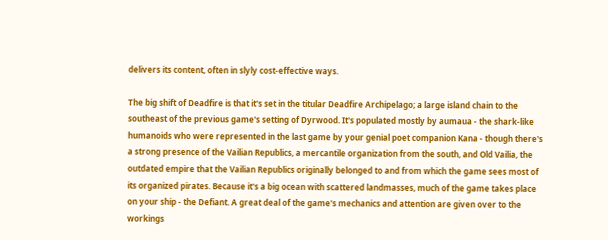delivers its content, often in slyly cost-effective ways.

The big shift of Deadfire is that it's set in the titular Deadfire Archipelago; a large island chain to the southeast of the previous game's setting of Dyrwood. It's populated mostly by aumaua - the shark-like humanoids who were represented in the last game by your genial poet companion Kana - though there's a strong presence of the Vailian Republics, a mercantile organization from the south, and Old Vailia, the outdated empire that the Vailian Republics originally belonged to and from which the game sees most of its organized pirates. Because it's a big ocean with scattered landmasses, much of the game takes place on your ship - the Defiant. A great deal of the game's mechanics and attention are given over to the workings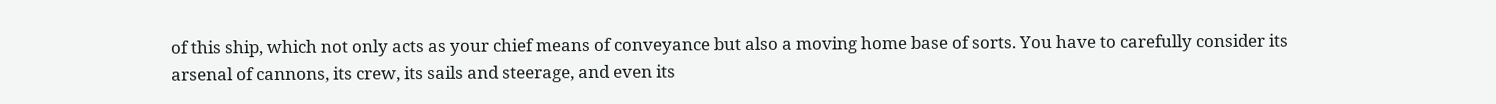of this ship, which not only acts as your chief means of conveyance but also a moving home base of sorts. You have to carefully consider its arsenal of cannons, its crew, its sails and steerage, and even its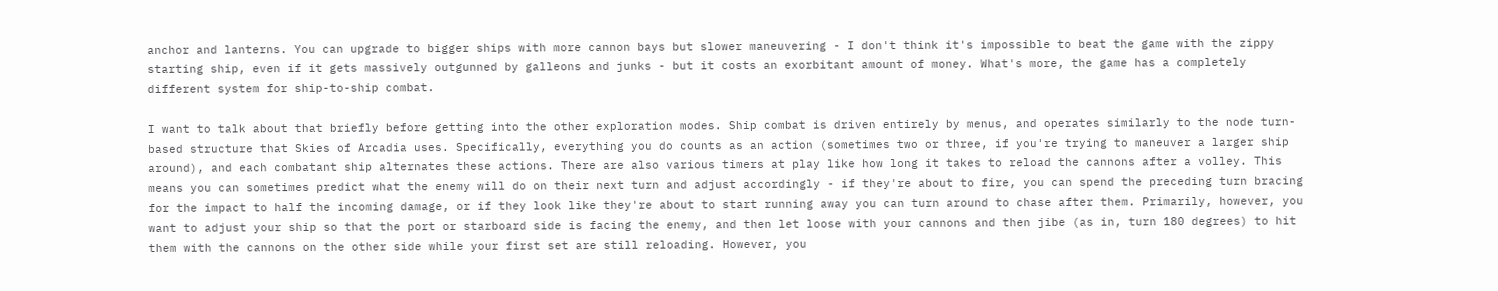anchor and lanterns. You can upgrade to bigger ships with more cannon bays but slower maneuvering - I don't think it's impossible to beat the game with the zippy starting ship, even if it gets massively outgunned by galleons and junks - but it costs an exorbitant amount of money. What's more, the game has a completely different system for ship-to-ship combat.

I want to talk about that briefly before getting into the other exploration modes. Ship combat is driven entirely by menus, and operates similarly to the node turn-based structure that Skies of Arcadia uses. Specifically, everything you do counts as an action (sometimes two or three, if you're trying to maneuver a larger ship around), and each combatant ship alternates these actions. There are also various timers at play like how long it takes to reload the cannons after a volley. This means you can sometimes predict what the enemy will do on their next turn and adjust accordingly - if they're about to fire, you can spend the preceding turn bracing for the impact to half the incoming damage, or if they look like they're about to start running away you can turn around to chase after them. Primarily, however, you want to adjust your ship so that the port or starboard side is facing the enemy, and then let loose with your cannons and then jibe (as in, turn 180 degrees) to hit them with the cannons on the other side while your first set are still reloading. However, you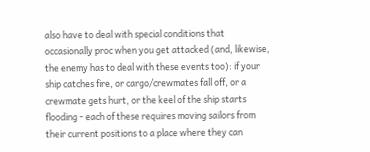also have to deal with special conditions that occasionally proc when you get attacked (and, likewise, the enemy has to deal with these events too): if your ship catches fire, or cargo/crewmates fall off, or a crewmate gets hurt, or the keel of the ship starts flooding - each of these requires moving sailors from their current positions to a place where they can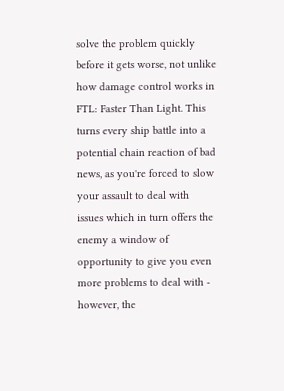solve the problem quickly before it gets worse, not unlike how damage control works in FTL: Faster Than Light. This turns every ship battle into a potential chain reaction of bad news, as you're forced to slow your assault to deal with issues which in turn offers the enemy a window of opportunity to give you even more problems to deal with - however, the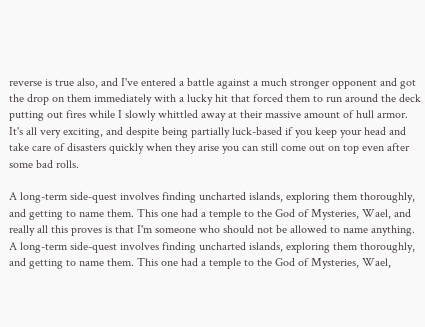reverse is true also, and I've entered a battle against a much stronger opponent and got the drop on them immediately with a lucky hit that forced them to run around the deck putting out fires while I slowly whittled away at their massive amount of hull armor. It's all very exciting, and despite being partially luck-based if you keep your head and take care of disasters quickly when they arise you can still come out on top even after some bad rolls.

A long-term side-quest involves finding uncharted islands, exploring them thoroughly, and getting to name them. This one had a temple to the God of Mysteries, Wael, and really all this proves is that I'm someone who should not be allowed to name anything.
A long-term side-quest involves finding uncharted islands, exploring them thoroughly, and getting to name them. This one had a temple to the God of Mysteries, Wael,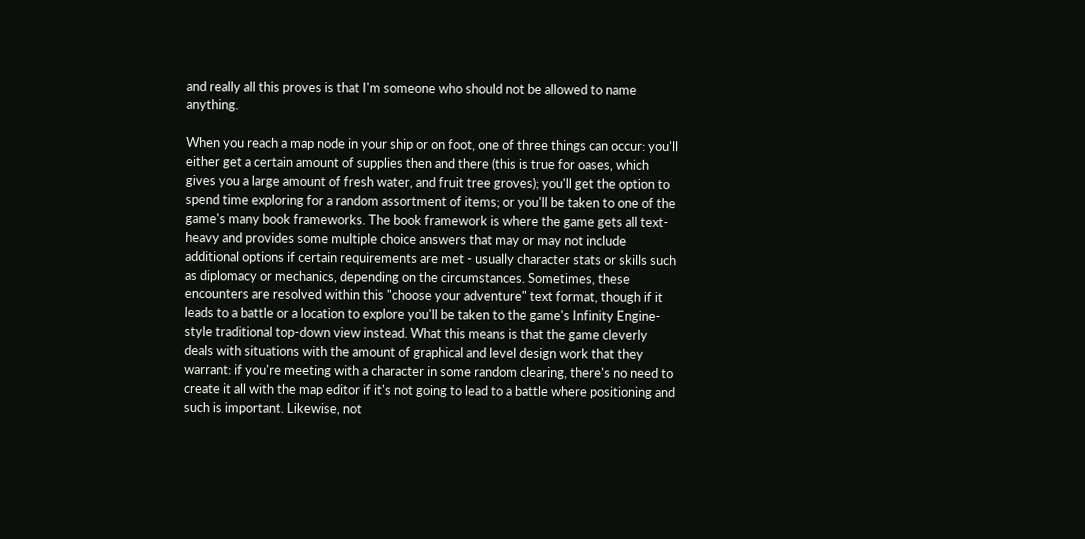and really all this proves is that I'm someone who should not be allowed to name anything.

When you reach a map node in your ship or on foot, one of three things can occur: you'll either get a certain amount of supplies then and there (this is true for oases, which gives you a large amount of fresh water, and fruit tree groves); you'll get the option to spend time exploring for a random assortment of items; or you'll be taken to one of the game's many book frameworks. The book framework is where the game gets all text-heavy and provides some multiple choice answers that may or may not include additional options if certain requirements are met - usually character stats or skills such as diplomacy or mechanics, depending on the circumstances. Sometimes, these encounters are resolved within this "choose your adventure" text format, though if it leads to a battle or a location to explore you'll be taken to the game's Infinity Engine-style traditional top-down view instead. What this means is that the game cleverly deals with situations with the amount of graphical and level design work that they warrant: if you're meeting with a character in some random clearing, there's no need to create it all with the map editor if it's not going to lead to a battle where positioning and such is important. Likewise, not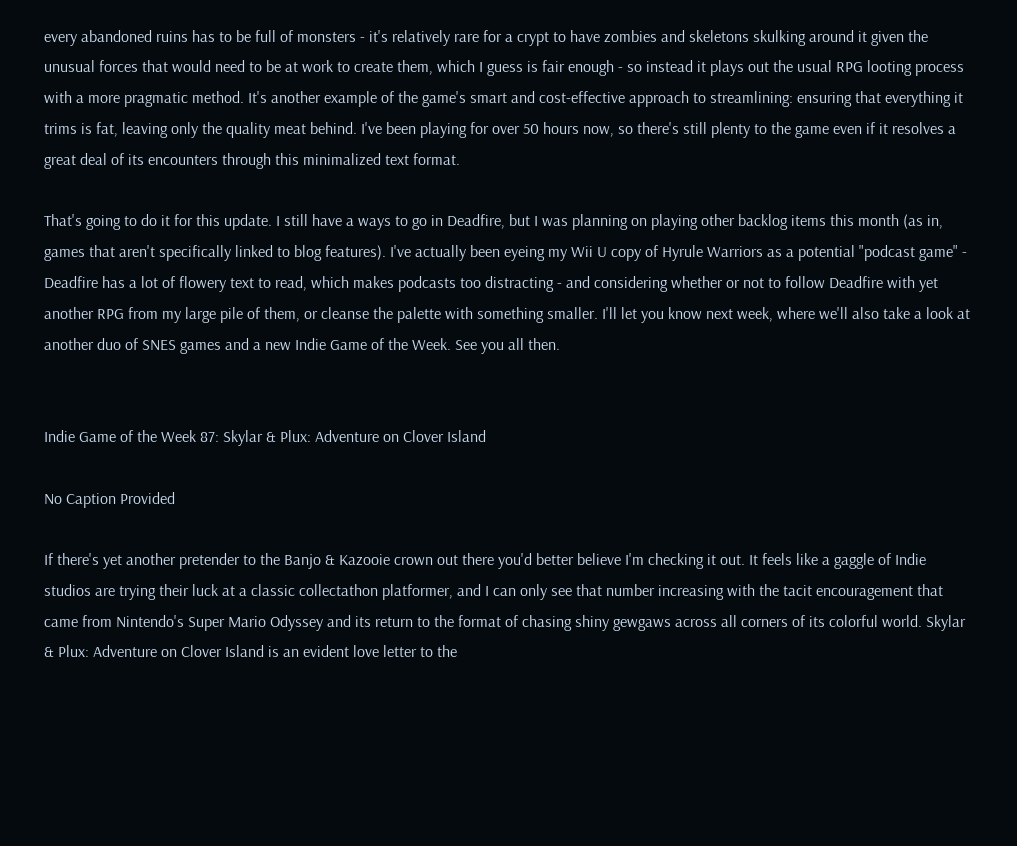every abandoned ruins has to be full of monsters - it's relatively rare for a crypt to have zombies and skeletons skulking around it given the unusual forces that would need to be at work to create them, which I guess is fair enough - so instead it plays out the usual RPG looting process with a more pragmatic method. It's another example of the game's smart and cost-effective approach to streamlining: ensuring that everything it trims is fat, leaving only the quality meat behind. I've been playing for over 50 hours now, so there's still plenty to the game even if it resolves a great deal of its encounters through this minimalized text format.

That's going to do it for this update. I still have a ways to go in Deadfire, but I was planning on playing other backlog items this month (as in, games that aren't specifically linked to blog features). I've actually been eyeing my Wii U copy of Hyrule Warriors as a potential "podcast game" - Deadfire has a lot of flowery text to read, which makes podcasts too distracting - and considering whether or not to follow Deadfire with yet another RPG from my large pile of them, or cleanse the palette with something smaller. I'll let you know next week, where we'll also take a look at another duo of SNES games and a new Indie Game of the Week. See you all then.


Indie Game of the Week 87: Skylar & Plux: Adventure on Clover Island

No Caption Provided

If there's yet another pretender to the Banjo & Kazooie crown out there you'd better believe I'm checking it out. It feels like a gaggle of Indie studios are trying their luck at a classic collectathon platformer, and I can only see that number increasing with the tacit encouragement that came from Nintendo's Super Mario Odyssey and its return to the format of chasing shiny gewgaws across all corners of its colorful world. Skylar & Plux: Adventure on Clover Island is an evident love letter to the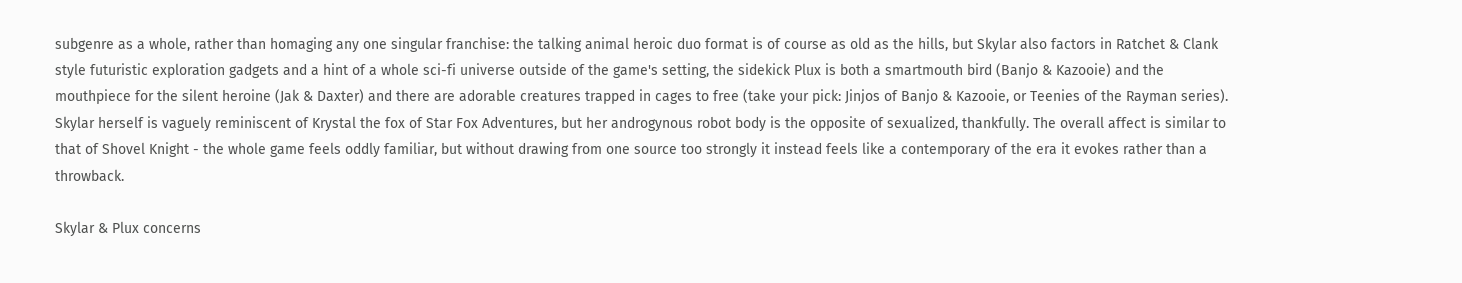subgenre as a whole, rather than homaging any one singular franchise: the talking animal heroic duo format is of course as old as the hills, but Skylar also factors in Ratchet & Clank style futuristic exploration gadgets and a hint of a whole sci-fi universe outside of the game's setting, the sidekick Plux is both a smartmouth bird (Banjo & Kazooie) and the mouthpiece for the silent heroine (Jak & Daxter) and there are adorable creatures trapped in cages to free (take your pick: Jinjos of Banjo & Kazooie, or Teenies of the Rayman series). Skylar herself is vaguely reminiscent of Krystal the fox of Star Fox Adventures, but her androgynous robot body is the opposite of sexualized, thankfully. The overall affect is similar to that of Shovel Knight - the whole game feels oddly familiar, but without drawing from one source too strongly it instead feels like a contemporary of the era it evokes rather than a throwback.

Skylar & Plux concerns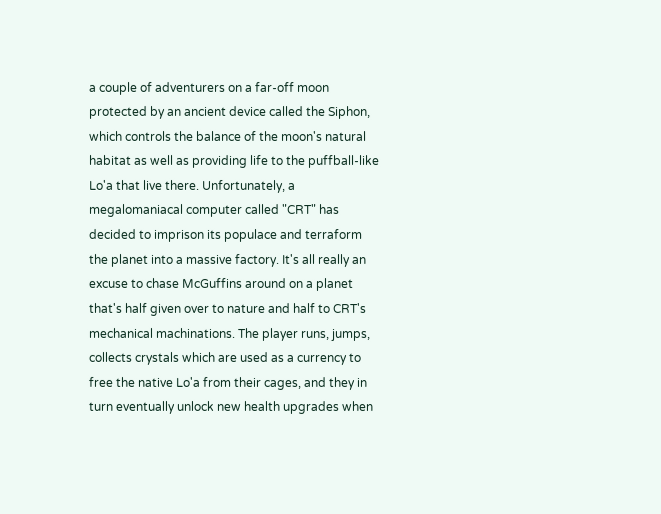a couple of adventurers on a far-off moon protected by an ancient device called the Siphon, which controls the balance of the moon's natural habitat as well as providing life to the puffball-like Lo'a that live there. Unfortunately, a megalomaniacal computer called "CRT" has decided to imprison its populace and terraform the planet into a massive factory. It's all really an excuse to chase McGuffins around on a planet that's half given over to nature and half to CRT's mechanical machinations. The player runs, jumps, collects crystals which are used as a currency to free the native Lo'a from their cages, and they in turn eventually unlock new health upgrades when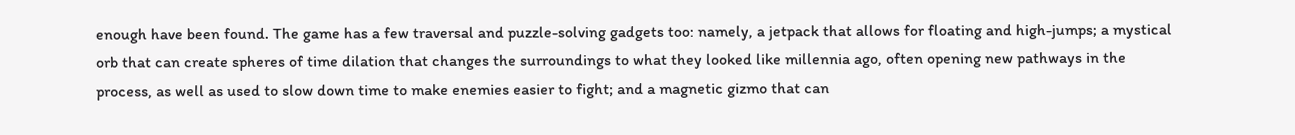enough have been found. The game has a few traversal and puzzle-solving gadgets too: namely, a jetpack that allows for floating and high-jumps; a mystical orb that can create spheres of time dilation that changes the surroundings to what they looked like millennia ago, often opening new pathways in the process, as well as used to slow down time to make enemies easier to fight; and a magnetic gizmo that can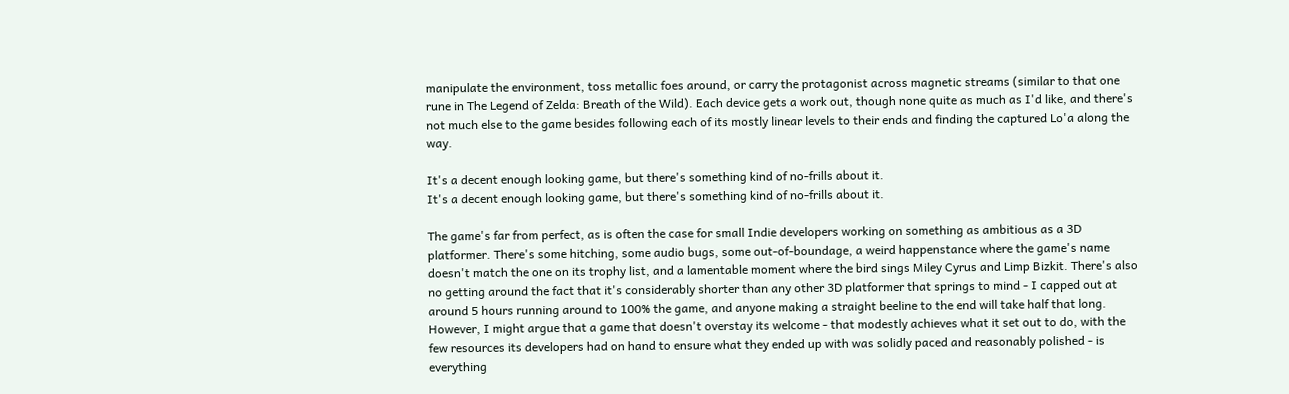manipulate the environment, toss metallic foes around, or carry the protagonist across magnetic streams (similar to that one rune in The Legend of Zelda: Breath of the Wild). Each device gets a work out, though none quite as much as I'd like, and there's not much else to the game besides following each of its mostly linear levels to their ends and finding the captured Lo'a along the way.

It's a decent enough looking game, but there's something kind of no-frills about it.
It's a decent enough looking game, but there's something kind of no-frills about it.

The game's far from perfect, as is often the case for small Indie developers working on something as ambitious as a 3D platformer. There's some hitching, some audio bugs, some out-of-boundage, a weird happenstance where the game's name doesn't match the one on its trophy list, and a lamentable moment where the bird sings Miley Cyrus and Limp Bizkit. There's also no getting around the fact that it's considerably shorter than any other 3D platformer that springs to mind - I capped out at around 5 hours running around to 100% the game, and anyone making a straight beeline to the end will take half that long. However, I might argue that a game that doesn't overstay its welcome - that modestly achieves what it set out to do, with the few resources its developers had on hand to ensure what they ended up with was solidly paced and reasonably polished - is everything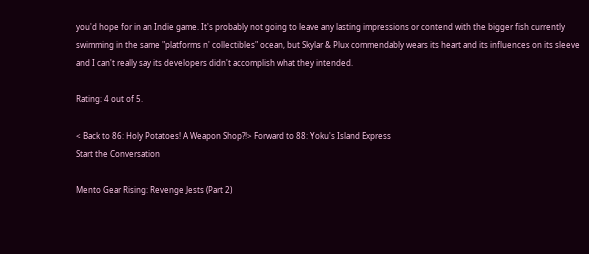you'd hope for in an Indie game. It's probably not going to leave any lasting impressions or contend with the bigger fish currently swimming in the same "platforms n' collectibles" ocean, but Skylar & Plux commendably wears its heart and its influences on its sleeve and I can't really say its developers didn't accomplish what they intended.

Rating: 4 out of 5.

< Back to 86: Holy Potatoes! A Weapon Shop?!> Forward to 88: Yoku's Island Express
Start the Conversation

Mento Gear Rising: Revenge Jests (Part 2)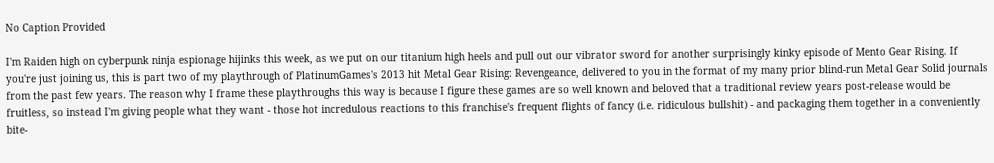No Caption Provided

I'm Raiden high on cyberpunk ninja espionage hijinks this week, as we put on our titanium high heels and pull out our vibrator sword for another surprisingly kinky episode of Mento Gear Rising. If you're just joining us, this is part two of my playthrough of PlatinumGames's 2013 hit Metal Gear Rising: Revengeance, delivered to you in the format of my many prior blind-run Metal Gear Solid journals from the past few years. The reason why I frame these playthroughs this way is because I figure these games are so well known and beloved that a traditional review years post-release would be fruitless, so instead I'm giving people what they want - those hot incredulous reactions to this franchise's frequent flights of fancy (i.e. ridiculous bullshit) - and packaging them together in a conveniently bite-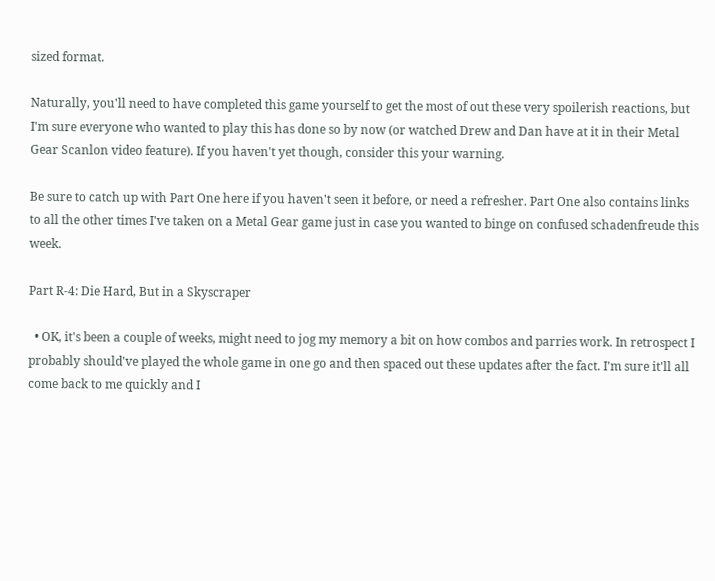sized format.

Naturally, you'll need to have completed this game yourself to get the most of out these very spoilerish reactions, but I'm sure everyone who wanted to play this has done so by now (or watched Drew and Dan have at it in their Metal Gear Scanlon video feature). If you haven't yet though, consider this your warning.

Be sure to catch up with Part One here if you haven't seen it before, or need a refresher. Part One also contains links to all the other times I've taken on a Metal Gear game just in case you wanted to binge on confused schadenfreude this week.

Part R-4: Die Hard, But in a Skyscraper

  • OK, it's been a couple of weeks, might need to jog my memory a bit on how combos and parries work. In retrospect I probably should've played the whole game in one go and then spaced out these updates after the fact. I'm sure it'll all come back to me quickly and I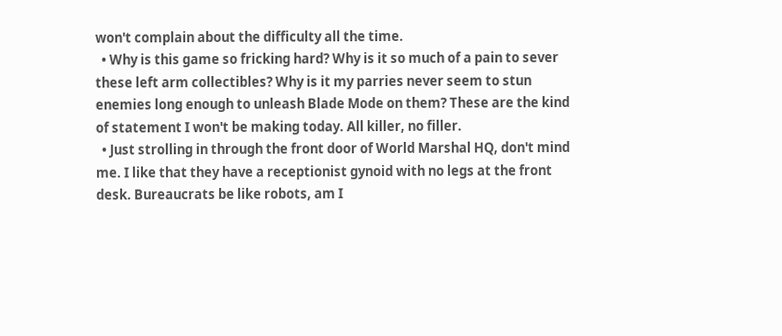won't complain about the difficulty all the time.
  • Why is this game so fricking hard? Why is it so much of a pain to sever these left arm collectibles? Why is it my parries never seem to stun enemies long enough to unleash Blade Mode on them? These are the kind of statement I won't be making today. All killer, no filler.
  • Just strolling in through the front door of World Marshal HQ, don't mind me. I like that they have a receptionist gynoid with no legs at the front desk. Bureaucrats be like robots, am I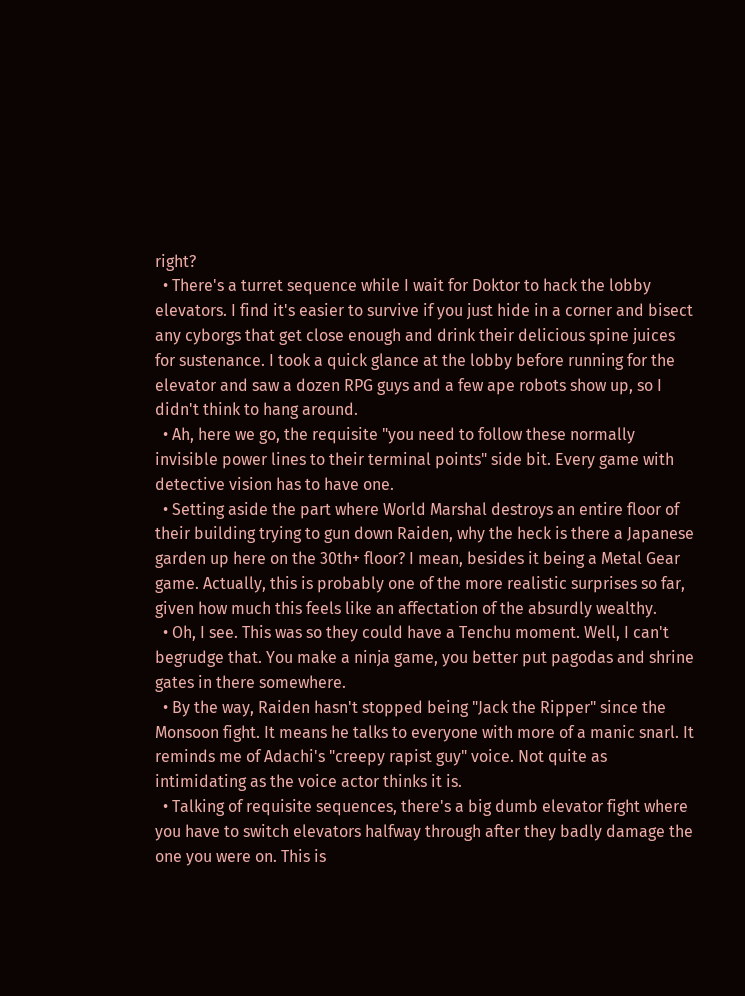right?
  • There's a turret sequence while I wait for Doktor to hack the lobby elevators. I find it's easier to survive if you just hide in a corner and bisect any cyborgs that get close enough and drink their delicious spine juices for sustenance. I took a quick glance at the lobby before running for the elevator and saw a dozen RPG guys and a few ape robots show up, so I didn't think to hang around.
  • Ah, here we go, the requisite "you need to follow these normally invisible power lines to their terminal points" side bit. Every game with detective vision has to have one.
  • Setting aside the part where World Marshal destroys an entire floor of their building trying to gun down Raiden, why the heck is there a Japanese garden up here on the 30th+ floor? I mean, besides it being a Metal Gear game. Actually, this is probably one of the more realistic surprises so far, given how much this feels like an affectation of the absurdly wealthy.
  • Oh, I see. This was so they could have a Tenchu moment. Well, I can't begrudge that. You make a ninja game, you better put pagodas and shrine gates in there somewhere.
  • By the way, Raiden hasn't stopped being "Jack the Ripper" since the Monsoon fight. It means he talks to everyone with more of a manic snarl. It reminds me of Adachi's "creepy rapist guy" voice. Not quite as intimidating as the voice actor thinks it is.
  • Talking of requisite sequences, there's a big dumb elevator fight where you have to switch elevators halfway through after they badly damage the one you were on. This is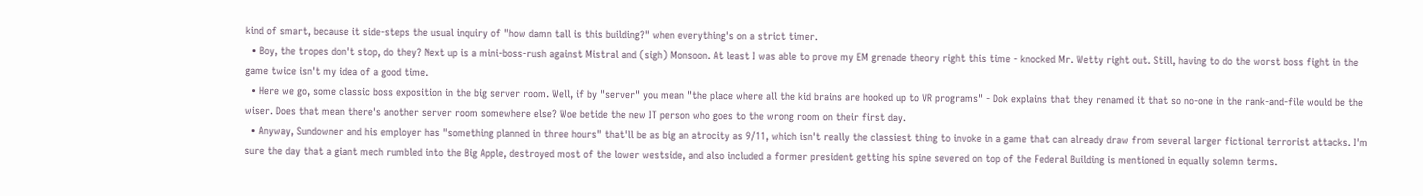kind of smart, because it side-steps the usual inquiry of "how damn tall is this building?" when everything's on a strict timer.
  • Boy, the tropes don't stop, do they? Next up is a mini-boss-rush against Mistral and (sigh) Monsoon. At least I was able to prove my EM grenade theory right this time - knocked Mr. Wetty right out. Still, having to do the worst boss fight in the game twice isn't my idea of a good time.
  • Here we go, some classic boss exposition in the big server room. Well, if by "server" you mean "the place where all the kid brains are hooked up to VR programs" - Dok explains that they renamed it that so no-one in the rank-and-file would be the wiser. Does that mean there's another server room somewhere else? Woe betide the new IT person who goes to the wrong room on their first day.
  • Anyway, Sundowner and his employer has "something planned in three hours" that'll be as big an atrocity as 9/11, which isn't really the classiest thing to invoke in a game that can already draw from several larger fictional terrorist attacks. I'm sure the day that a giant mech rumbled into the Big Apple, destroyed most of the lower westside, and also included a former president getting his spine severed on top of the Federal Building is mentioned in equally solemn terms.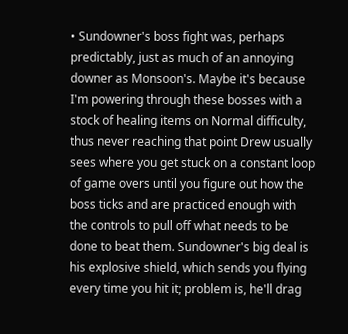• Sundowner's boss fight was, perhaps predictably, just as much of an annoying downer as Monsoon's. Maybe it's because I'm powering through these bosses with a stock of healing items on Normal difficulty, thus never reaching that point Drew usually sees where you get stuck on a constant loop of game overs until you figure out how the boss ticks and are practiced enough with the controls to pull off what needs to be done to beat them. Sundowner's big deal is his explosive shield, which sends you flying every time you hit it; problem is, he'll drag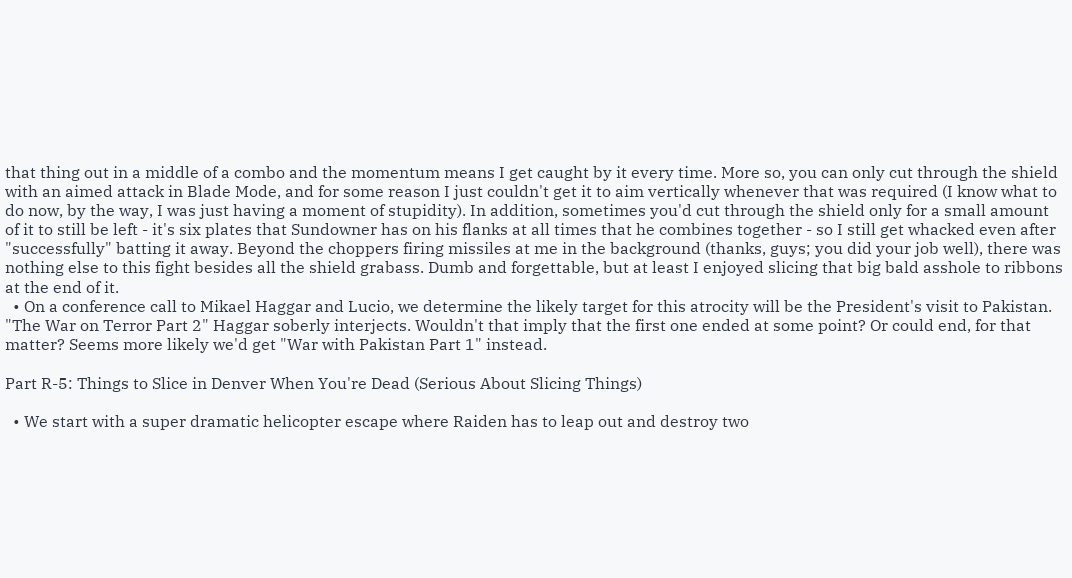that thing out in a middle of a combo and the momentum means I get caught by it every time. More so, you can only cut through the shield with an aimed attack in Blade Mode, and for some reason I just couldn't get it to aim vertically whenever that was required (I know what to do now, by the way, I was just having a moment of stupidity). In addition, sometimes you'd cut through the shield only for a small amount of it to still be left - it's six plates that Sundowner has on his flanks at all times that he combines together - so I still get whacked even after "successfully" batting it away. Beyond the choppers firing missiles at me in the background (thanks, guys; you did your job well), there was nothing else to this fight besides all the shield grabass. Dumb and forgettable, but at least I enjoyed slicing that big bald asshole to ribbons at the end of it.
  • On a conference call to Mikael Haggar and Lucio, we determine the likely target for this atrocity will be the President's visit to Pakistan. "The War on Terror Part 2" Haggar soberly interjects. Wouldn't that imply that the first one ended at some point? Or could end, for that matter? Seems more likely we'd get "War with Pakistan Part 1" instead.

Part R-5: Things to Slice in Denver When You're Dead (Serious About Slicing Things)

  • We start with a super dramatic helicopter escape where Raiden has to leap out and destroy two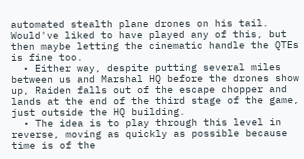automated stealth plane drones on his tail. Would've liked to have played any of this, but then maybe letting the cinematic handle the QTEs is fine too.
  • Either way, despite putting several miles between us and Marshal HQ before the drones show up, Raiden falls out of the escape chopper and lands at the end of the third stage of the game, just outside the HQ building.
  • The idea is to play through this level in reverse, moving as quickly as possible because time is of the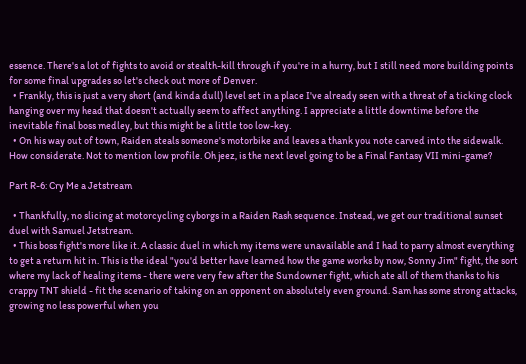essence. There's a lot of fights to avoid or stealth-kill through if you're in a hurry, but I still need more building points for some final upgrades so let's check out more of Denver.
  • Frankly, this is just a very short (and kinda dull) level set in a place I've already seen with a threat of a ticking clock hanging over my head that doesn't actually seem to affect anything. I appreciate a little downtime before the inevitable final boss medley, but this might be a little too low-key.
  • On his way out of town, Raiden steals someone's motorbike and leaves a thank you note carved into the sidewalk. How considerate. Not to mention low profile. Oh jeez, is the next level going to be a Final Fantasy VII mini-game?

Part R-6: Cry Me a Jetstream

  • Thankfully, no slicing at motorcycling cyborgs in a Raiden Rash sequence. Instead, we get our traditional sunset duel with Samuel Jetstream.
  • This boss fight's more like it. A classic duel in which my items were unavailable and I had to parry almost everything to get a return hit in. This is the ideal "you'd better have learned how the game works by now, Sonny Jim" fight, the sort where my lack of healing items - there were very few after the Sundowner fight, which ate all of them thanks to his crappy TNT shield - fit the scenario of taking on an opponent on absolutely even ground. Sam has some strong attacks, growing no less powerful when you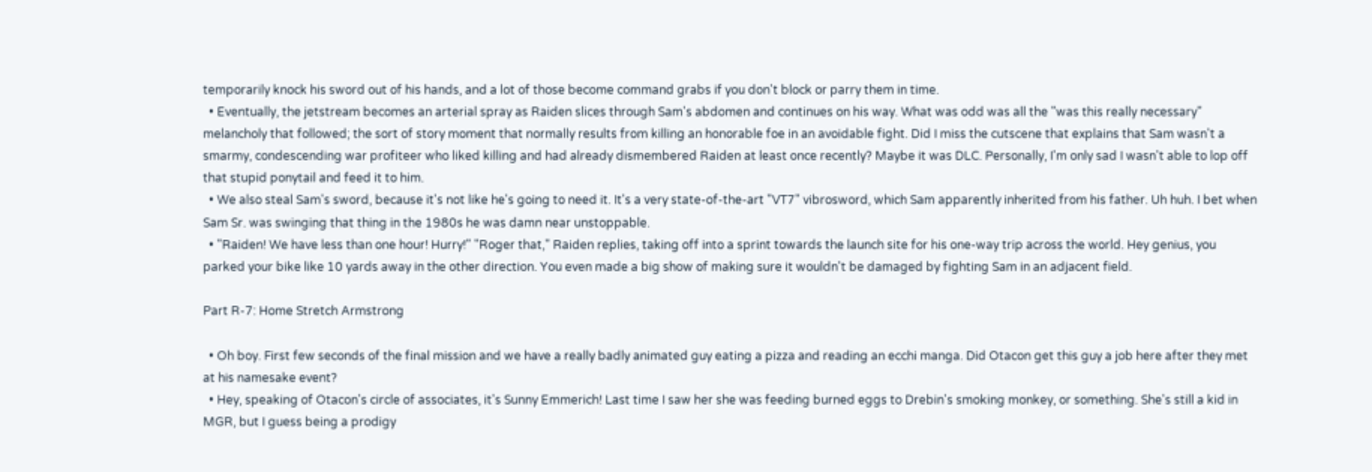temporarily knock his sword out of his hands, and a lot of those become command grabs if you don't block or parry them in time.
  • Eventually, the jetstream becomes an arterial spray as Raiden slices through Sam's abdomen and continues on his way. What was odd was all the "was this really necessary" melancholy that followed; the sort of story moment that normally results from killing an honorable foe in an avoidable fight. Did I miss the cutscene that explains that Sam wasn't a smarmy, condescending war profiteer who liked killing and had already dismembered Raiden at least once recently? Maybe it was DLC. Personally, I'm only sad I wasn't able to lop off that stupid ponytail and feed it to him.
  • We also steal Sam's sword, because it's not like he's going to need it. It's a very state-of-the-art "VT7" vibrosword, which Sam apparently inherited from his father. Uh huh. I bet when Sam Sr. was swinging that thing in the 1980s he was damn near unstoppable.
  • "Raiden! We have less than one hour! Hurry!" "Roger that," Raiden replies, taking off into a sprint towards the launch site for his one-way trip across the world. Hey genius, you parked your bike like 10 yards away in the other direction. You even made a big show of making sure it wouldn't be damaged by fighting Sam in an adjacent field.

Part R-7: Home Stretch Armstrong

  • Oh boy. First few seconds of the final mission and we have a really badly animated guy eating a pizza and reading an ecchi manga. Did Otacon get this guy a job here after they met at his namesake event?
  • Hey, speaking of Otacon's circle of associates, it's Sunny Emmerich! Last time I saw her she was feeding burned eggs to Drebin's smoking monkey, or something. She's still a kid in MGR, but I guess being a prodigy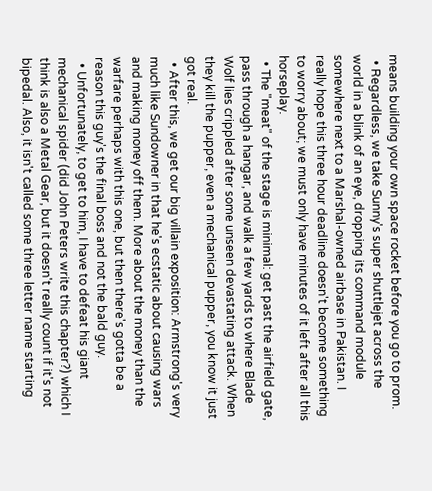means building your own space rocket before you go to prom.
  • Regardless, we take Sunny's super shuttlejet across the world in a blink of an eye, dropping its command module somewhere next to a Marshal-owned airbase in Pakistan. I really hope this three hour deadline doesn't become something to worry about; we must only have minutes of it left after all this horseplay.
  • The "meat" of the stage is minimal: get past the airfield gate, pass through a hangar, and walk a few yards to where Blade Wolf lies crippled after some unseen devastating attack. When they kill the pupper, even a mechanical pupper, you know it just got real.
  • After this, we get our big villain exposition: Armstrong's very much like Sundowner in that he's ecstatic about causing wars and making money off them. More about the money than the warfare perhaps with this one, but then there's gotta be a reason this guy's the final boss and not the bald guy.
  • Unfortunately, to get to him, I have to defeat his giant mechanical spider (did John Peters write this chapter?) which I think is also a Metal Gear, but it doesn't really count if it's not bipedal. Also, it isn't called some three letter name starting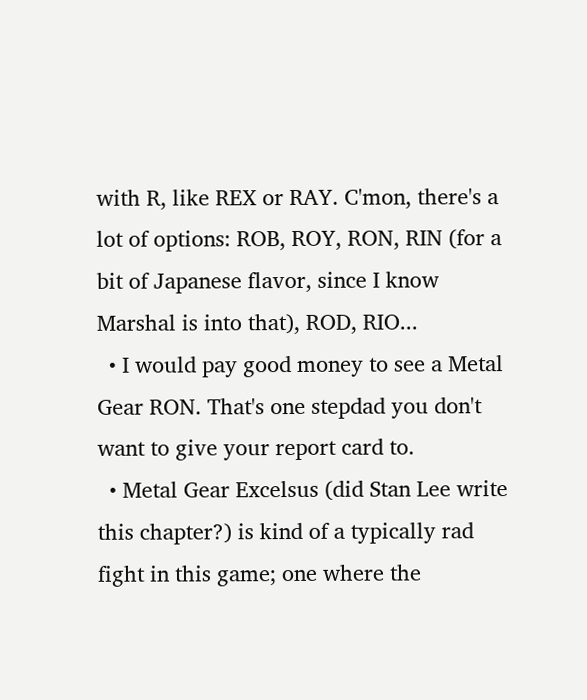with R, like REX or RAY. C'mon, there's a lot of options: ROB, ROY, RON, RIN (for a bit of Japanese flavor, since I know Marshal is into that), ROD, RIO...
  • I would pay good money to see a Metal Gear RON. That's one stepdad you don't want to give your report card to.
  • Metal Gear Excelsus (did Stan Lee write this chapter?) is kind of a typically rad fight in this game; one where the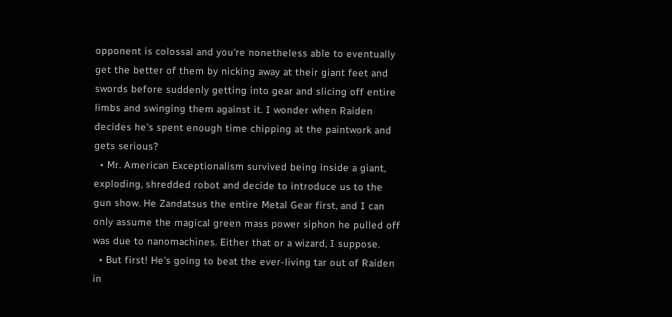opponent is colossal and you're nonetheless able to eventually get the better of them by nicking away at their giant feet and swords before suddenly getting into gear and slicing off entire limbs and swinging them against it. I wonder when Raiden decides he's spent enough time chipping at the paintwork and gets serious?
  • Mr. American Exceptionalism survived being inside a giant, exploding, shredded robot and decide to introduce us to the gun show. He Zandatsus the entire Metal Gear first, and I can only assume the magical green mass power siphon he pulled off was due to nanomachines. Either that or a wizard, I suppose.
  • But first! He's going to beat the ever-living tar out of Raiden in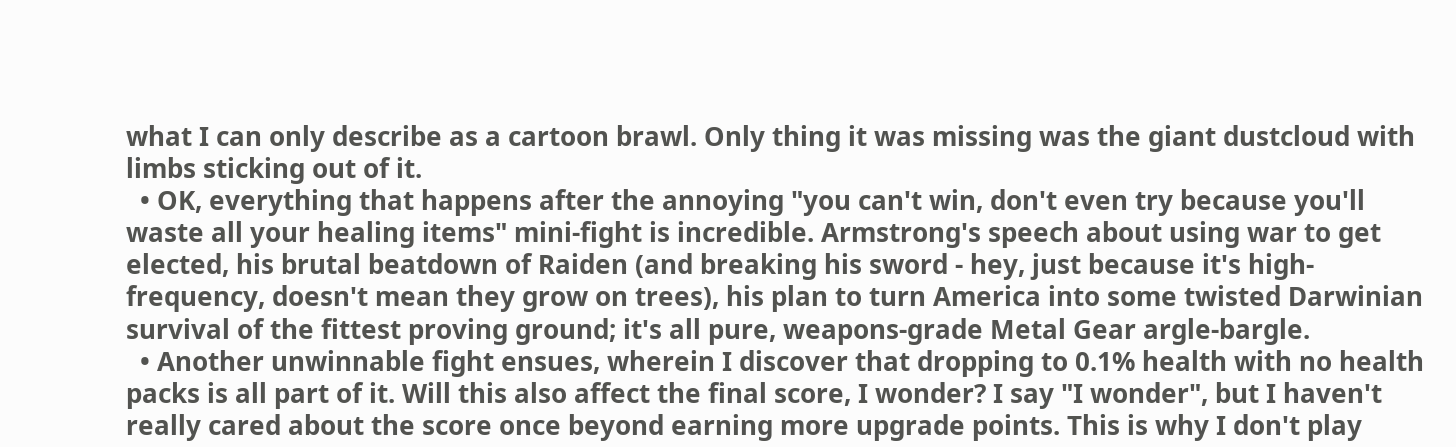what I can only describe as a cartoon brawl. Only thing it was missing was the giant dustcloud with limbs sticking out of it.
  • OK, everything that happens after the annoying "you can't win, don't even try because you'll waste all your healing items" mini-fight is incredible. Armstrong's speech about using war to get elected, his brutal beatdown of Raiden (and breaking his sword - hey, just because it's high-frequency, doesn't mean they grow on trees), his plan to turn America into some twisted Darwinian survival of the fittest proving ground; it's all pure, weapons-grade Metal Gear argle-bargle.
  • Another unwinnable fight ensues, wherein I discover that dropping to 0.1% health with no health packs is all part of it. Will this also affect the final score, I wonder? I say "I wonder", but I haven't really cared about the score once beyond earning more upgrade points. This is why I don't play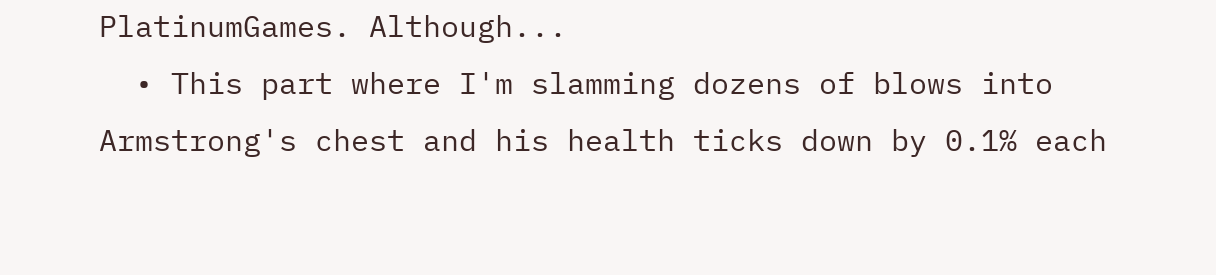PlatinumGames. Although...
  • This part where I'm slamming dozens of blows into Armstrong's chest and his health ticks down by 0.1% each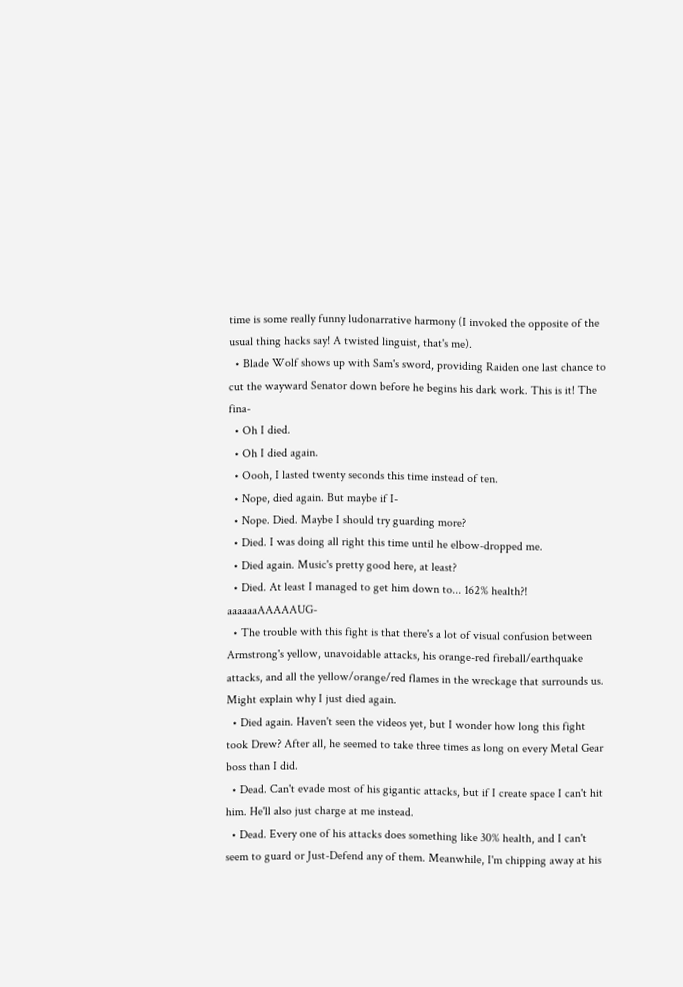time is some really funny ludonarrative harmony (I invoked the opposite of the usual thing hacks say! A twisted linguist, that's me).
  • Blade Wolf shows up with Sam's sword, providing Raiden one last chance to cut the wayward Senator down before he begins his dark work. This is it! The fina-
  • Oh I died.
  • Oh I died again.
  • Oooh, I lasted twenty seconds this time instead of ten.
  • Nope, died again. But maybe if I-
  • Nope. Died. Maybe I should try guarding more?
  • Died. I was doing all right this time until he elbow-dropped me.
  • Died again. Music's pretty good here, at least?
  • Died. At least I managed to get him down to... 162% health?! aaaaaaAAAAAUG-
  • The trouble with this fight is that there's a lot of visual confusion between Armstrong's yellow, unavoidable attacks, his orange-red fireball/earthquake attacks, and all the yellow/orange/red flames in the wreckage that surrounds us. Might explain why I just died again.
  • Died again. Haven't seen the videos yet, but I wonder how long this fight took Drew? After all, he seemed to take three times as long on every Metal Gear boss than I did.
  • Dead. Can't evade most of his gigantic attacks, but if I create space I can't hit him. He'll also just charge at me instead.
  • Dead. Every one of his attacks does something like 30% health, and I can't seem to guard or Just-Defend any of them. Meanwhile, I'm chipping away at his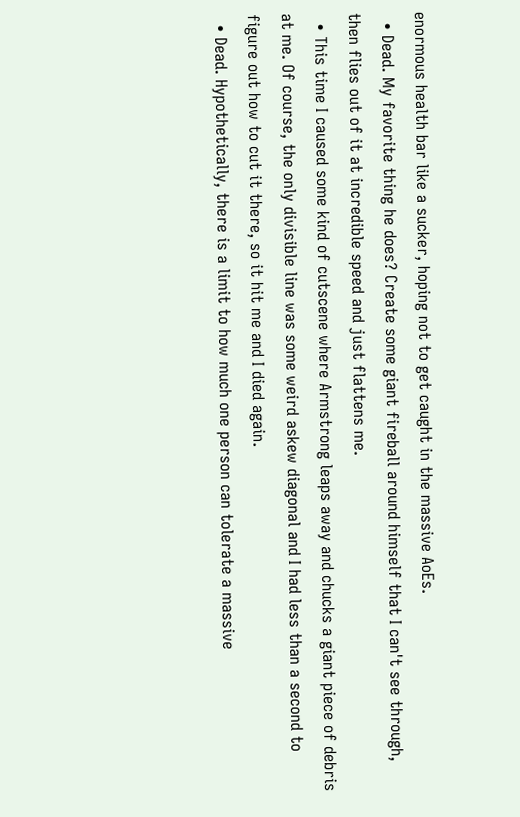enormous health bar like a sucker, hoping not to get caught in the massive AoEs.
  • Dead. My favorite thing he does? Create some giant fireball around himself that I can't see through, then flies out of it at incredible speed and just flattens me.
  • This time I caused some kind of cutscene where Armstrong leaps away and chucks a giant piece of debris at me. Of course, the only divisible line was some weird askew diagonal and I had less than a second to figure out how to cut it there, so it hit me and I died again.
  • Dead. Hypothetically, there is a limit to how much one person can tolerate a massive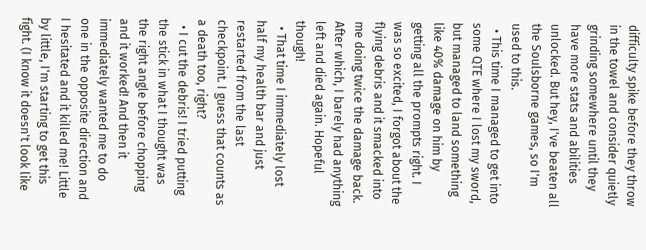difficulty spike before they throw in the towel and consider quietly grinding somewhere until they have more stats and abilities unlocked. But hey, I've beaten all the Soulsborne games, so I'm used to this.
  • This time I managed to get into some QTE where I lost my sword, but managed to land something like 40% damage on him by getting all the prompts right. I was so excited, I forgot about the flying debris and it smacked into me doing twice the damage back. After which, I barely had anything left and died again. Hopeful though!
  • That time I immediately lost half my health bar and just restarted from the last checkpoint. I guess that counts as a death too, right?
  • I cut the debris! I tried putting the stick in what I thought was the right angle before chopping and it worked! And then it immediately wanted me to do one in the opposite direction and I hesitated and it killed me! Little by little, I'm starting to get this fight. (I know it doesn't look like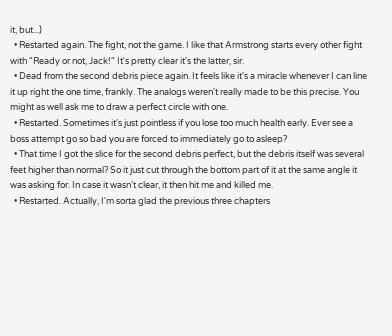it, but...)
  • Restarted again. The fight, not the game. I like that Armstrong starts every other fight with "Ready or not, Jack!" It's pretty clear it's the latter, sir.
  • Dead from the second debris piece again. It feels like it's a miracle whenever I can line it up right the one time, frankly. The analogs weren't really made to be this precise. You might as well ask me to draw a perfect circle with one.
  • Restarted. Sometimes it's just pointless if you lose too much health early. Ever see a boss attempt go so bad you are forced to immediately go to asleep?
  • That time I got the slice for the second debris perfect, but the debris itself was several feet higher than normal? So it just cut through the bottom part of it at the same angle it was asking for. In case it wasn't clear, it then hit me and killed me.
  • Restarted. Actually, I'm sorta glad the previous three chapters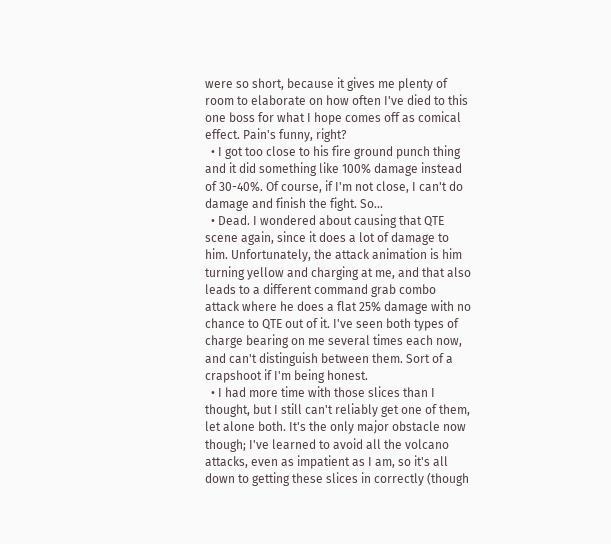were so short, because it gives me plenty of room to elaborate on how often I've died to this one boss for what I hope comes off as comical effect. Pain's funny, right?
  • I got too close to his fire ground punch thing and it did something like 100% damage instead of 30-40%. Of course, if I'm not close, I can't do damage and finish the fight. So...
  • Dead. I wondered about causing that QTE scene again, since it does a lot of damage to him. Unfortunately, the attack animation is him turning yellow and charging at me, and that also leads to a different command grab combo attack where he does a flat 25% damage with no chance to QTE out of it. I've seen both types of charge bearing on me several times each now, and can't distinguish between them. Sort of a crapshoot if I'm being honest.
  • I had more time with those slices than I thought, but I still can't reliably get one of them, let alone both. It's the only major obstacle now though; I've learned to avoid all the volcano attacks, even as impatient as I am, so it's all down to getting these slices in correctly (though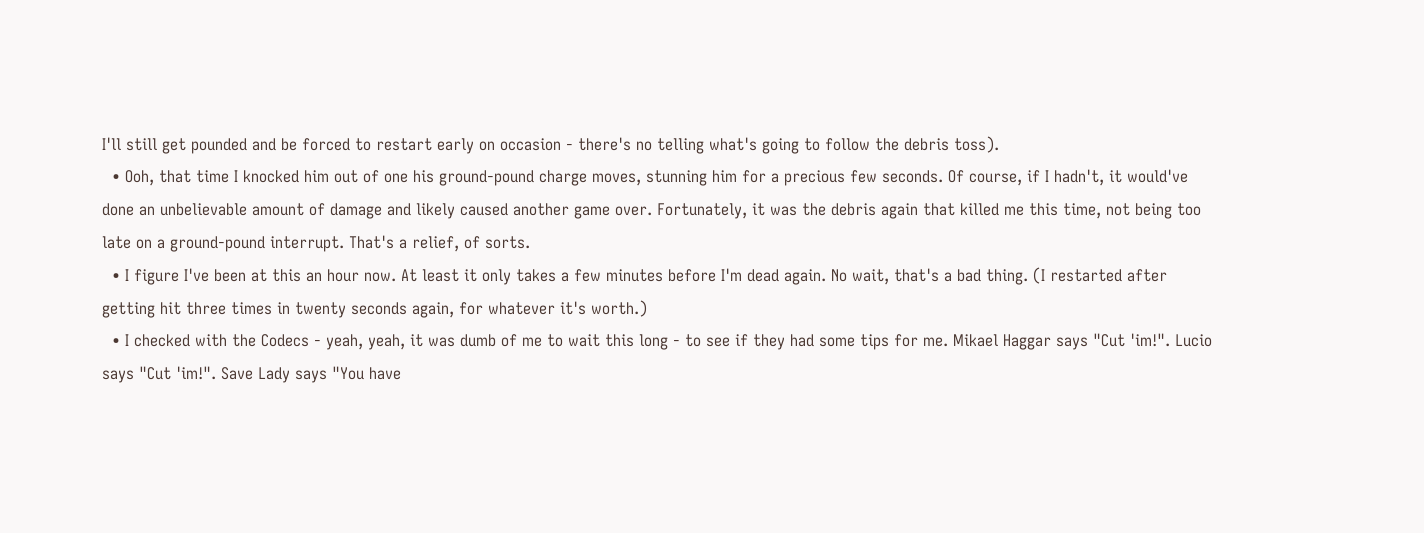I'll still get pounded and be forced to restart early on occasion - there's no telling what's going to follow the debris toss).
  • Ooh, that time I knocked him out of one his ground-pound charge moves, stunning him for a precious few seconds. Of course, if I hadn't, it would've done an unbelievable amount of damage and likely caused another game over. Fortunately, it was the debris again that killed me this time, not being too late on a ground-pound interrupt. That's a relief, of sorts.
  • I figure I've been at this an hour now. At least it only takes a few minutes before I'm dead again. No wait, that's a bad thing. (I restarted after getting hit three times in twenty seconds again, for whatever it's worth.)
  • I checked with the Codecs - yeah, yeah, it was dumb of me to wait this long - to see if they had some tips for me. Mikael Haggar says "Cut 'im!". Lucio says "Cut 'im!". Save Lady says "You have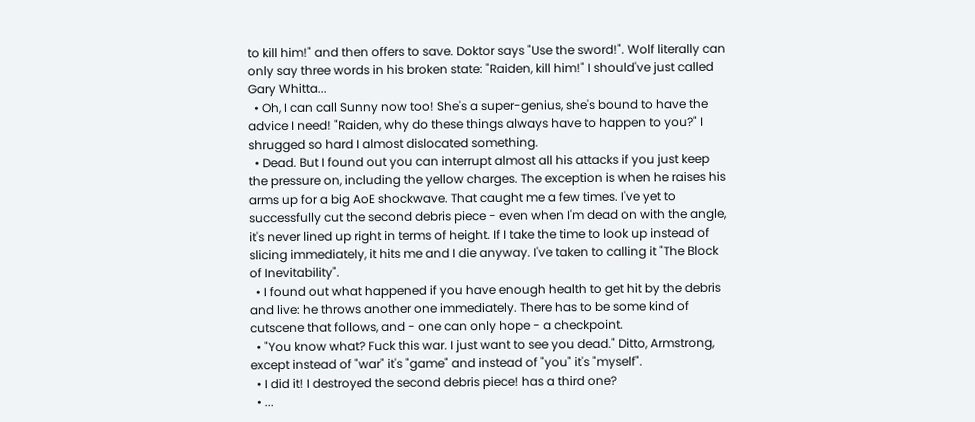to kill him!" and then offers to save. Doktor says "Use the sword!". Wolf literally can only say three words in his broken state: "Raiden, kill him!" I should've just called Gary Whitta...
  • Oh, I can call Sunny now too! She's a super-genius, she's bound to have the advice I need! "Raiden, why do these things always have to happen to you?" I shrugged so hard I almost dislocated something.
  • Dead. But I found out you can interrupt almost all his attacks if you just keep the pressure on, including the yellow charges. The exception is when he raises his arms up for a big AoE shockwave. That caught me a few times. I've yet to successfully cut the second debris piece - even when I'm dead on with the angle, it's never lined up right in terms of height. If I take the time to look up instead of slicing immediately, it hits me and I die anyway. I've taken to calling it "The Block of Inevitability".
  • I found out what happened if you have enough health to get hit by the debris and live: he throws another one immediately. There has to be some kind of cutscene that follows, and - one can only hope - a checkpoint.
  • "You know what? Fuck this war. I just want to see you dead." Ditto, Armstrong, except instead of "war" it's "game" and instead of "you" it's "myself".
  • I did it! I destroyed the second debris piece! has a third one?
  • ...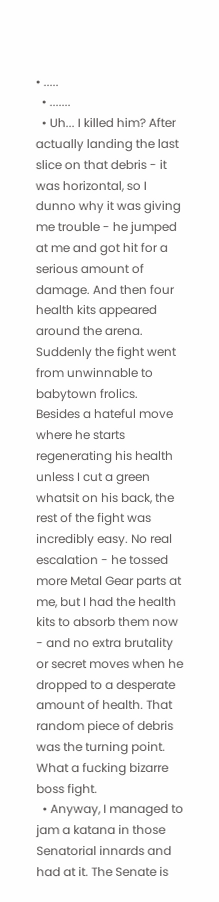• .....
  • .......
  • Uh... I killed him? After actually landing the last slice on that debris - it was horizontal, so I dunno why it was giving me trouble - he jumped at me and got hit for a serious amount of damage. And then four health kits appeared around the arena. Suddenly the fight went from unwinnable to babytown frolics. Besides a hateful move where he starts regenerating his health unless I cut a green whatsit on his back, the rest of the fight was incredibly easy. No real escalation - he tossed more Metal Gear parts at me, but I had the health kits to absorb them now - and no extra brutality or secret moves when he dropped to a desperate amount of health. That random piece of debris was the turning point. What a fucking bizarre boss fight.
  • Anyway, I managed to jam a katana in those Senatorial innards and had at it. The Senate is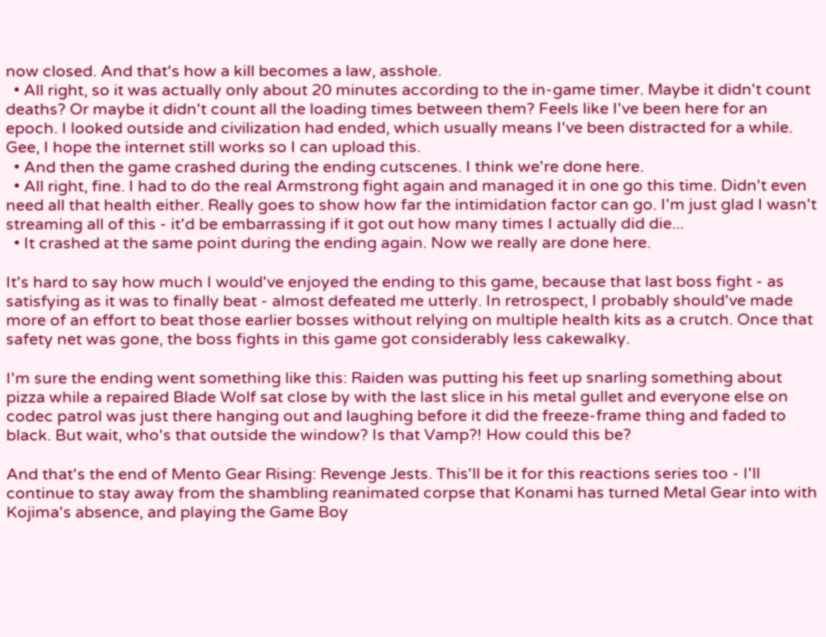now closed. And that's how a kill becomes a law, asshole.
  • All right, so it was actually only about 20 minutes according to the in-game timer. Maybe it didn't count deaths? Or maybe it didn't count all the loading times between them? Feels like I've been here for an epoch. I looked outside and civilization had ended, which usually means I've been distracted for a while. Gee, I hope the internet still works so I can upload this.
  • And then the game crashed during the ending cutscenes. I think we're done here.
  • All right, fine. I had to do the real Armstrong fight again and managed it in one go this time. Didn't even need all that health either. Really goes to show how far the intimidation factor can go. I'm just glad I wasn't streaming all of this - it'd be embarrassing if it got out how many times I actually did die...
  • It crashed at the same point during the ending again. Now we really are done here.

It's hard to say how much I would've enjoyed the ending to this game, because that last boss fight - as satisfying as it was to finally beat - almost defeated me utterly. In retrospect, I probably should've made more of an effort to beat those earlier bosses without relying on multiple health kits as a crutch. Once that safety net was gone, the boss fights in this game got considerably less cakewalky.

I'm sure the ending went something like this: Raiden was putting his feet up snarling something about pizza while a repaired Blade Wolf sat close by with the last slice in his metal gullet and everyone else on codec patrol was just there hanging out and laughing before it did the freeze-frame thing and faded to black. But wait, who's that outside the window? Is that Vamp?! How could this be?

And that's the end of Mento Gear Rising: Revenge Jests. This'll be it for this reactions series too - I'll continue to stay away from the shambling reanimated corpse that Konami has turned Metal Gear into with Kojima's absence, and playing the Game Boy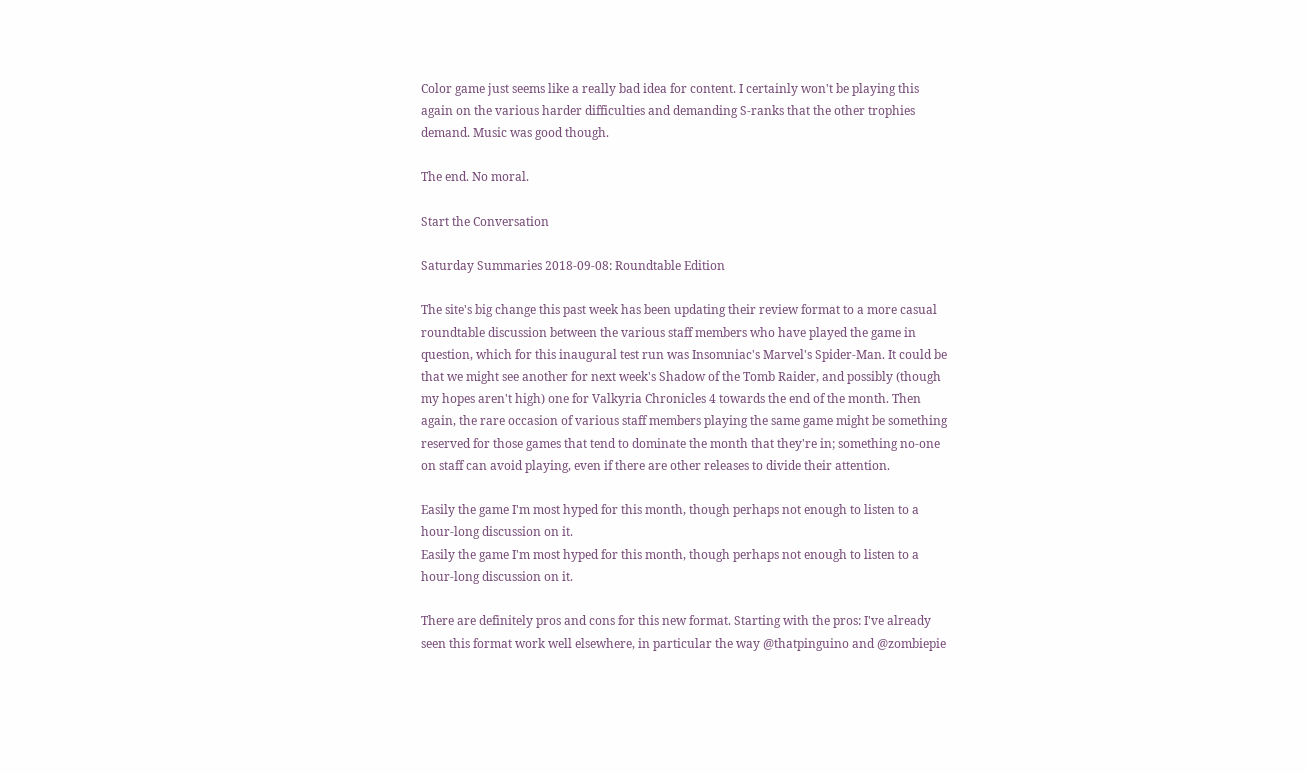Color game just seems like a really bad idea for content. I certainly won't be playing this again on the various harder difficulties and demanding S-ranks that the other trophies demand. Music was good though.

The end. No moral.

Start the Conversation

Saturday Summaries 2018-09-08: Roundtable Edition

The site's big change this past week has been updating their review format to a more casual roundtable discussion between the various staff members who have played the game in question, which for this inaugural test run was Insomniac's Marvel's Spider-Man. It could be that we might see another for next week's Shadow of the Tomb Raider, and possibly (though my hopes aren't high) one for Valkyria Chronicles 4 towards the end of the month. Then again, the rare occasion of various staff members playing the same game might be something reserved for those games that tend to dominate the month that they're in; something no-one on staff can avoid playing, even if there are other releases to divide their attention.

Easily the game I'm most hyped for this month, though perhaps not enough to listen to a hour-long discussion on it.
Easily the game I'm most hyped for this month, though perhaps not enough to listen to a hour-long discussion on it.

There are definitely pros and cons for this new format. Starting with the pros: I've already seen this format work well elsewhere, in particular the way @thatpinguino and @zombiepie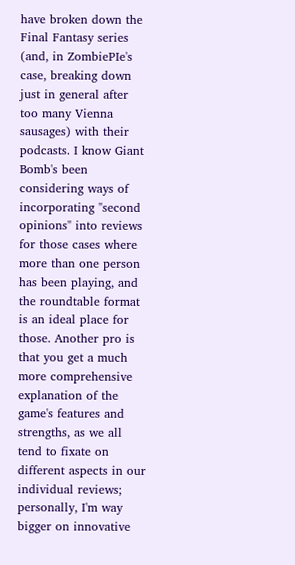have broken down the Final Fantasy series (and, in ZombiePIe's case, breaking down just in general after too many Vienna sausages) with their podcasts. I know Giant Bomb's been considering ways of incorporating "second opinions" into reviews for those cases where more than one person has been playing, and the roundtable format is an ideal place for those. Another pro is that you get a much more comprehensive explanation of the game's features and strengths, as we all tend to fixate on different aspects in our individual reviews; personally, I'm way bigger on innovative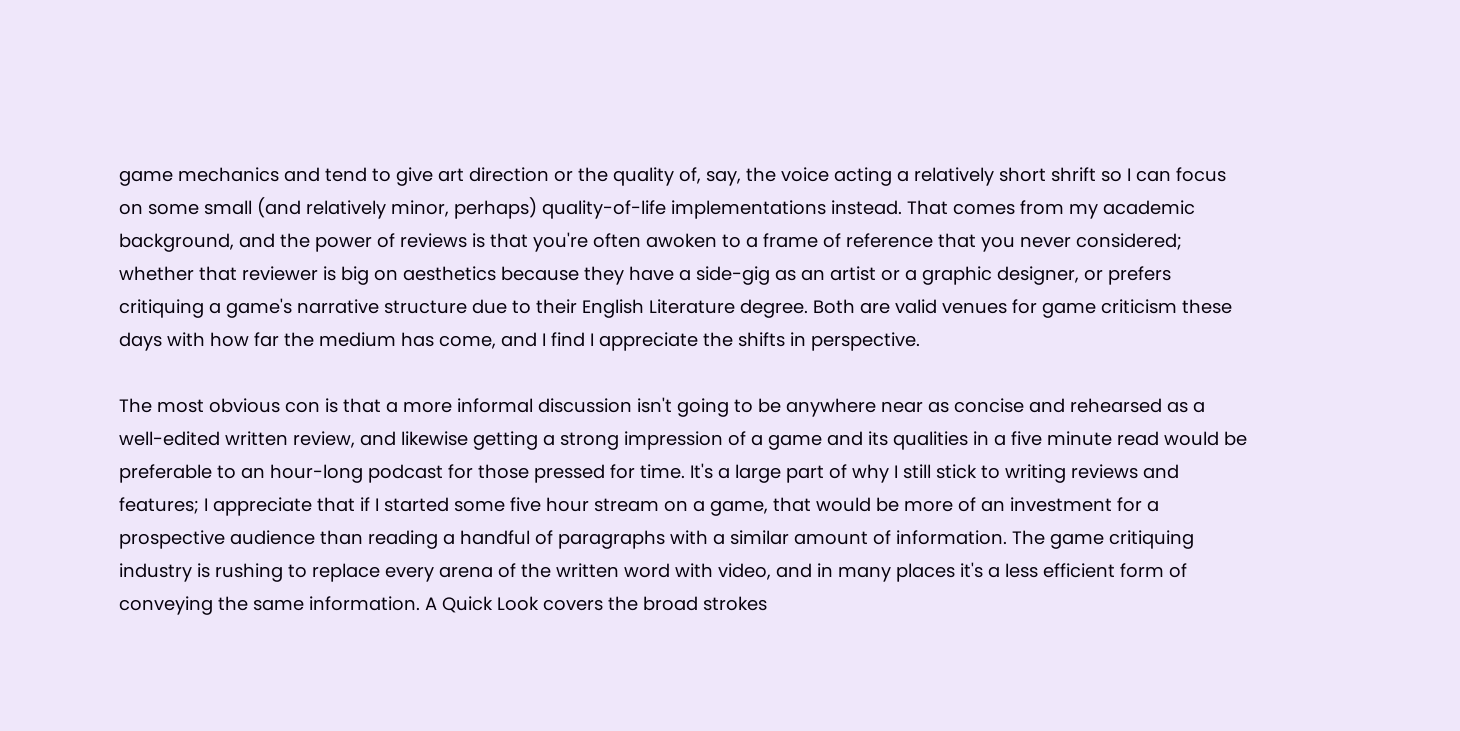game mechanics and tend to give art direction or the quality of, say, the voice acting a relatively short shrift so I can focus on some small (and relatively minor, perhaps) quality-of-life implementations instead. That comes from my academic background, and the power of reviews is that you're often awoken to a frame of reference that you never considered; whether that reviewer is big on aesthetics because they have a side-gig as an artist or a graphic designer, or prefers critiquing a game's narrative structure due to their English Literature degree. Both are valid venues for game criticism these days with how far the medium has come, and I find I appreciate the shifts in perspective.

The most obvious con is that a more informal discussion isn't going to be anywhere near as concise and rehearsed as a well-edited written review, and likewise getting a strong impression of a game and its qualities in a five minute read would be preferable to an hour-long podcast for those pressed for time. It's a large part of why I still stick to writing reviews and features; I appreciate that if I started some five hour stream on a game, that would be more of an investment for a prospective audience than reading a handful of paragraphs with a similar amount of information. The game critiquing industry is rushing to replace every arena of the written word with video, and in many places it's a less efficient form of conveying the same information. A Quick Look covers the broad strokes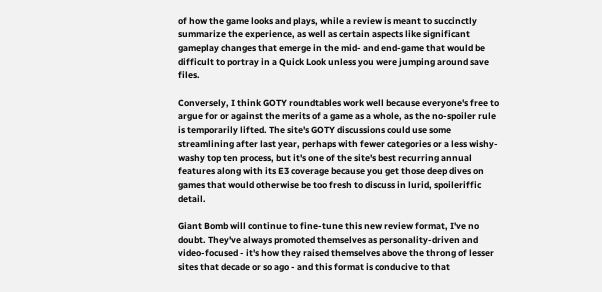of how the game looks and plays, while a review is meant to succinctly summarize the experience, as well as certain aspects like significant gameplay changes that emerge in the mid- and end-game that would be difficult to portray in a Quick Look unless you were jumping around save files.

Conversely, I think GOTY roundtables work well because everyone's free to argue for or against the merits of a game as a whole, as the no-spoiler rule is temporarily lifted. The site's GOTY discussions could use some streamlining after last year, perhaps with fewer categories or a less wishy-washy top ten process, but it's one of the site's best recurring annual features along with its E3 coverage because you get those deep dives on games that would otherwise be too fresh to discuss in lurid, spoileriffic detail.

Giant Bomb will continue to fine-tune this new review format, I've no doubt. They've always promoted themselves as personality-driven and video-focused - it's how they raised themselves above the throng of lesser sites that decade or so ago - and this format is conducive to that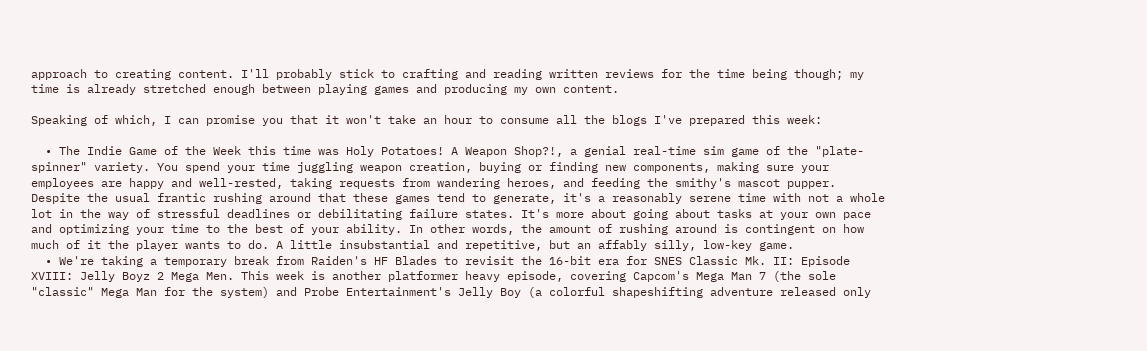approach to creating content. I'll probably stick to crafting and reading written reviews for the time being though; my time is already stretched enough between playing games and producing my own content.

Speaking of which, I can promise you that it won't take an hour to consume all the blogs I've prepared this week:

  • The Indie Game of the Week this time was Holy Potatoes! A Weapon Shop?!, a genial real-time sim game of the "plate-spinner" variety. You spend your time juggling weapon creation, buying or finding new components, making sure your employees are happy and well-rested, taking requests from wandering heroes, and feeding the smithy's mascot pupper. Despite the usual frantic rushing around that these games tend to generate, it's a reasonably serene time with not a whole lot in the way of stressful deadlines or debilitating failure states. It's more about going about tasks at your own pace and optimizing your time to the best of your ability. In other words, the amount of rushing around is contingent on how much of it the player wants to do. A little insubstantial and repetitive, but an affably silly, low-key game.
  • We're taking a temporary break from Raiden's HF Blades to revisit the 16-bit era for SNES Classic Mk. II: Episode XVIII: Jelly Boyz 2 Mega Men. This week is another platformer heavy episode, covering Capcom's Mega Man 7 (the sole "classic" Mega Man for the system) and Probe Entertainment's Jelly Boy (a colorful shapeshifting adventure released only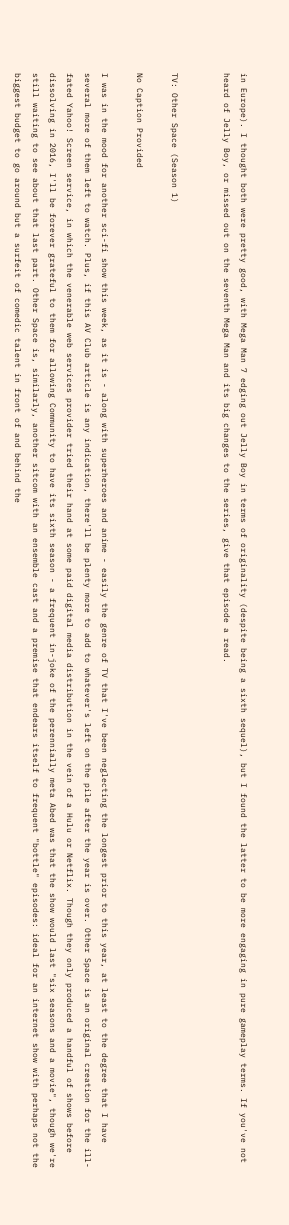in Europe). I thought both were pretty good, with Mega Man 7 edging out Jelly Boy in terms of originality (despite being a sixth sequel), but I found the latter to be more engaging in pure gameplay terms. If you've not heard of Jelly Boy, or missed out on the seventh Mega Man and its big changes to the series, give that episode a read.


TV: Other Space (Season 1)

No Caption Provided

I was in the mood for another sci-fi show this week, as it is - along with superheroes and anime - easily the genre of TV that I've been neglecting the longest prior to this year, at least to the degree that I have several more of them left to watch. Plus, if this AV Club article is any indication, there'll be plenty more to add to whatever's left on the pile after the year is over. Other Space is an original creation for the ill-fated Yahoo! Screen service, in which the venerable web services provider tried their hand at some paid digital media distribution in the vein of a Hulu or Netflix. Though they only produced a handful of shows before dissolving in 2016, I'll be forever grateful to them for allowing Community to have its sixth season - a frequent in-joke of the perennially meta Abed was that the show would last "six seasons and a movie", though we're still waiting to see about that last part. Other Space is, similarly, another sitcom with an ensemble cast and a premise that endears itself to frequent "bottle" episodes: ideal for an internet show with perhaps not the biggest budget to go around but a surfeit of comedic talent in front of and behind the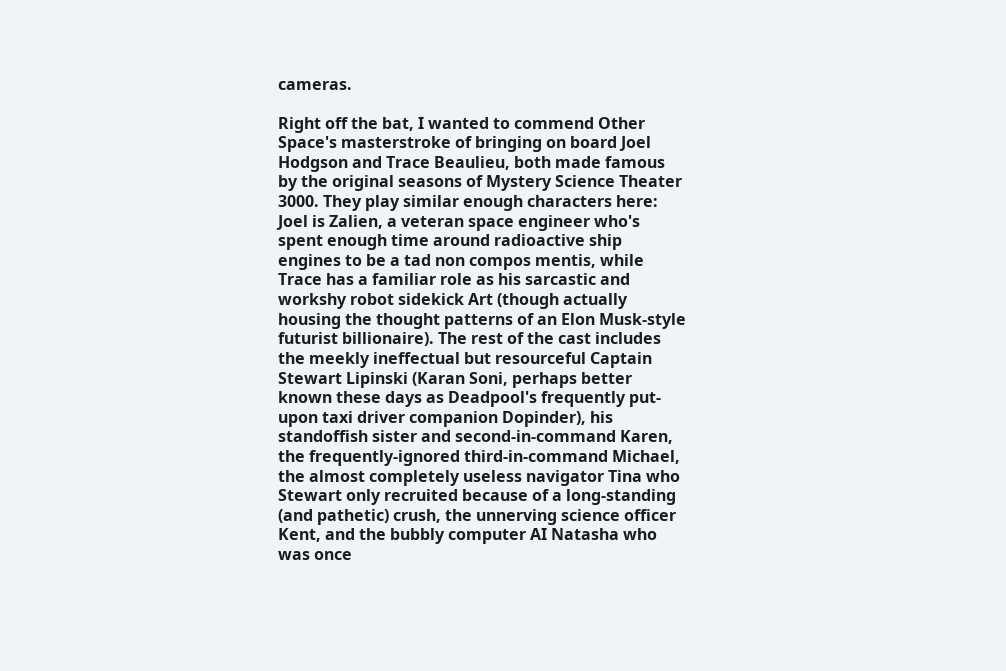cameras.

Right off the bat, I wanted to commend Other Space's masterstroke of bringing on board Joel Hodgson and Trace Beaulieu, both made famous by the original seasons of Mystery Science Theater 3000. They play similar enough characters here: Joel is Zalien, a veteran space engineer who's spent enough time around radioactive ship engines to be a tad non compos mentis, while Trace has a familiar role as his sarcastic and workshy robot sidekick Art (though actually housing the thought patterns of an Elon Musk-style futurist billionaire). The rest of the cast includes the meekly ineffectual but resourceful Captain Stewart Lipinski (Karan Soni, perhaps better known these days as Deadpool's frequently put-upon taxi driver companion Dopinder), his standoffish sister and second-in-command Karen, the frequently-ignored third-in-command Michael, the almost completely useless navigator Tina who Stewart only recruited because of a long-standing (and pathetic) crush, the unnerving science officer Kent, and the bubbly computer AI Natasha who was once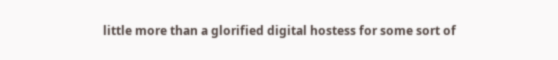little more than a glorified digital hostess for some sort of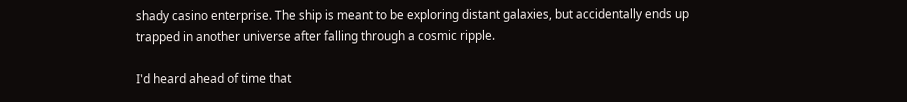shady casino enterprise. The ship is meant to be exploring distant galaxies, but accidentally ends up trapped in another universe after falling through a cosmic ripple.

I'd heard ahead of time that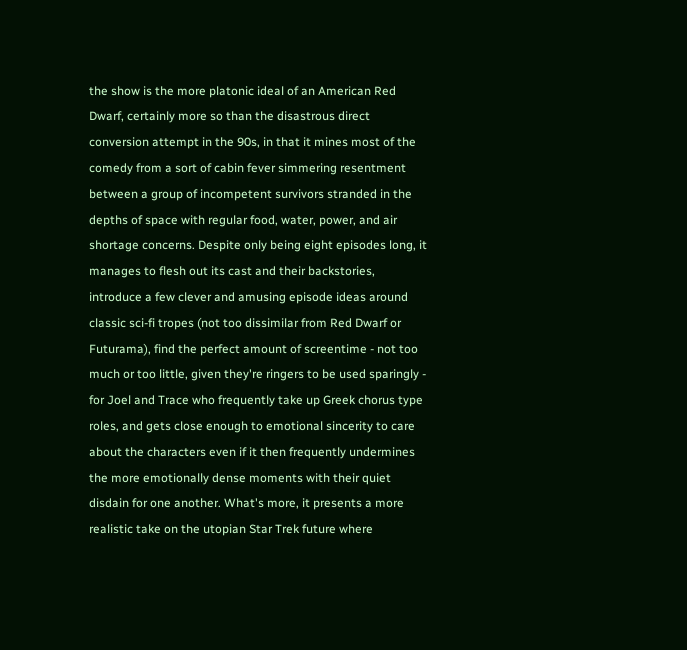the show is the more platonic ideal of an American Red Dwarf, certainly more so than the disastrous direct conversion attempt in the 90s, in that it mines most of the comedy from a sort of cabin fever simmering resentment between a group of incompetent survivors stranded in the depths of space with regular food, water, power, and air shortage concerns. Despite only being eight episodes long, it manages to flesh out its cast and their backstories, introduce a few clever and amusing episode ideas around classic sci-fi tropes (not too dissimilar from Red Dwarf or Futurama), find the perfect amount of screentime - not too much or too little, given they're ringers to be used sparingly - for Joel and Trace who frequently take up Greek chorus type roles, and gets close enough to emotional sincerity to care about the characters even if it then frequently undermines the more emotionally dense moments with their quiet disdain for one another. What's more, it presents a more realistic take on the utopian Star Trek future where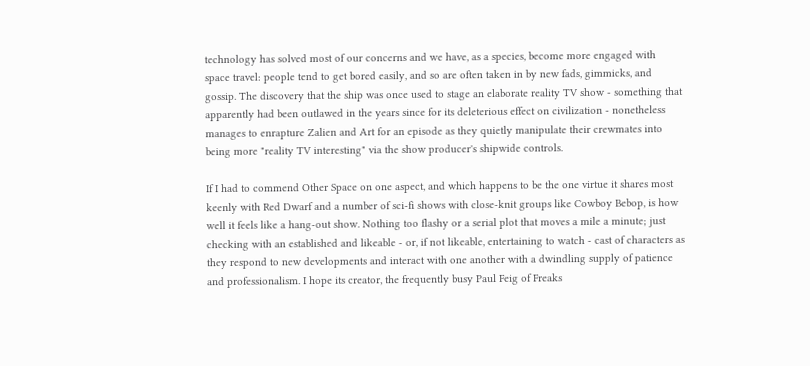technology has solved most of our concerns and we have, as a species, become more engaged with space travel: people tend to get bored easily, and so are often taken in by new fads, gimmicks, and gossip. The discovery that the ship was once used to stage an elaborate reality TV show - something that apparently had been outlawed in the years since for its deleterious effect on civilization - nonetheless manages to enrapture Zalien and Art for an episode as they quietly manipulate their crewmates into being more "reality TV interesting" via the show producer's shipwide controls.

If I had to commend Other Space on one aspect, and which happens to be the one virtue it shares most keenly with Red Dwarf and a number of sci-fi shows with close-knit groups like Cowboy Bebop, is how well it feels like a hang-out show. Nothing too flashy or a serial plot that moves a mile a minute; just checking with an established and likeable - or, if not likeable, entertaining to watch - cast of characters as they respond to new developments and interact with one another with a dwindling supply of patience and professionalism. I hope its creator, the frequently busy Paul Feig of Freaks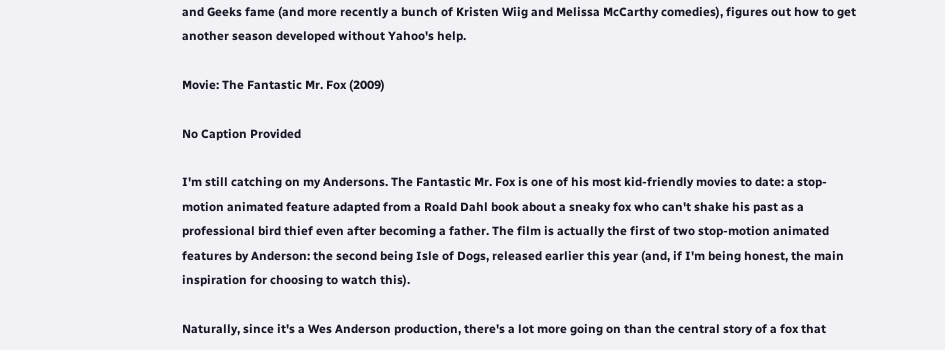and Geeks fame (and more recently a bunch of Kristen Wiig and Melissa McCarthy comedies), figures out how to get another season developed without Yahoo's help.

Movie: The Fantastic Mr. Fox (2009)

No Caption Provided

I'm still catching on my Andersons. The Fantastic Mr. Fox is one of his most kid-friendly movies to date: a stop-motion animated feature adapted from a Roald Dahl book about a sneaky fox who can't shake his past as a professional bird thief even after becoming a father. The film is actually the first of two stop-motion animated features by Anderson: the second being Isle of Dogs, released earlier this year (and, if I'm being honest, the main inspiration for choosing to watch this).

Naturally, since it's a Wes Anderson production, there's a lot more going on than the central story of a fox that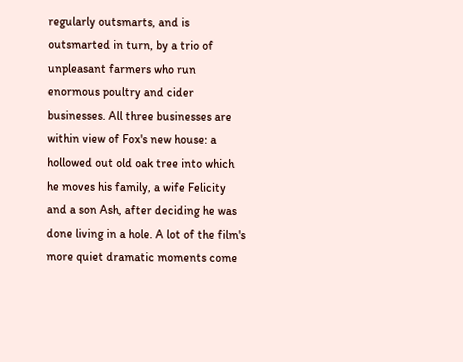regularly outsmarts, and is outsmarted in turn, by a trio of unpleasant farmers who run enormous poultry and cider businesses. All three businesses are within view of Fox's new house: a hollowed out old oak tree into which he moves his family, a wife Felicity and a son Ash, after deciding he was done living in a hole. A lot of the film's more quiet dramatic moments come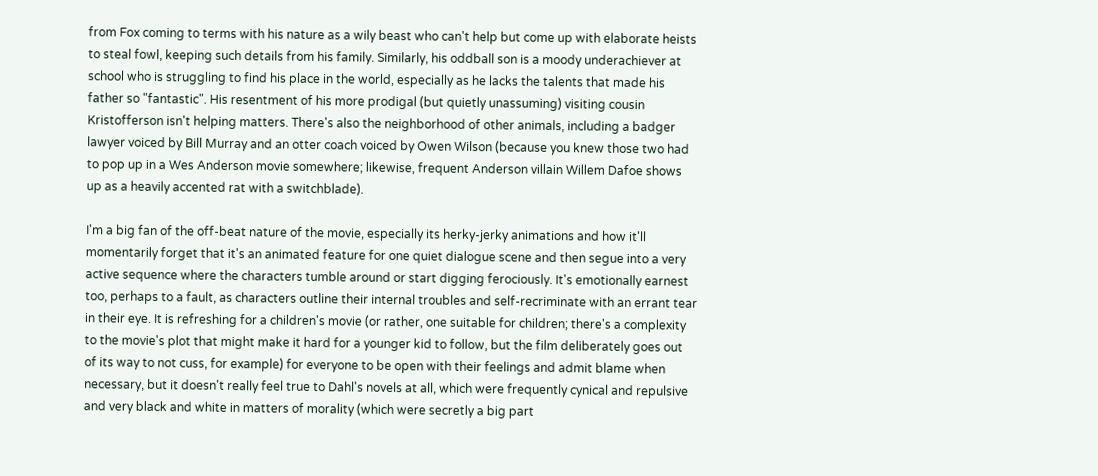from Fox coming to terms with his nature as a wily beast who can't help but come up with elaborate heists to steal fowl, keeping such details from his family. Similarly, his oddball son is a moody underachiever at school who is struggling to find his place in the world, especially as he lacks the talents that made his father so "fantastic". His resentment of his more prodigal (but quietly unassuming) visiting cousin Kristofferson isn't helping matters. There's also the neighborhood of other animals, including a badger lawyer voiced by Bill Murray and an otter coach voiced by Owen Wilson (because you knew those two had to pop up in a Wes Anderson movie somewhere; likewise, frequent Anderson villain Willem Dafoe shows up as a heavily accented rat with a switchblade).

I'm a big fan of the off-beat nature of the movie, especially its herky-jerky animations and how it'll momentarily forget that it's an animated feature for one quiet dialogue scene and then segue into a very active sequence where the characters tumble around or start digging ferociously. It's emotionally earnest too, perhaps to a fault, as characters outline their internal troubles and self-recriminate with an errant tear in their eye. It is refreshing for a children's movie (or rather, one suitable for children; there's a complexity to the movie's plot that might make it hard for a younger kid to follow, but the film deliberately goes out of its way to not cuss, for example) for everyone to be open with their feelings and admit blame when necessary, but it doesn't really feel true to Dahl's novels at all, which were frequently cynical and repulsive and very black and white in matters of morality (which were secretly a big part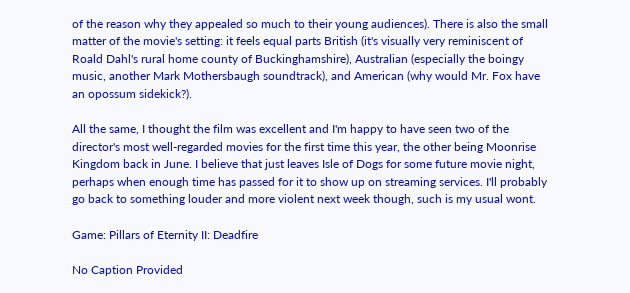of the reason why they appealed so much to their young audiences). There is also the small matter of the movie's setting: it feels equal parts British (it's visually very reminiscent of Roald Dahl's rural home county of Buckinghamshire), Australian (especially the boingy music, another Mark Mothersbaugh soundtrack), and American (why would Mr. Fox have an opossum sidekick?).

All the same, I thought the film was excellent and I'm happy to have seen two of the director's most well-regarded movies for the first time this year, the other being Moonrise Kingdom back in June. I believe that just leaves Isle of Dogs for some future movie night, perhaps when enough time has passed for it to show up on streaming services. I'll probably go back to something louder and more violent next week though, such is my usual wont.

Game: Pillars of Eternity II: Deadfire

No Caption Provided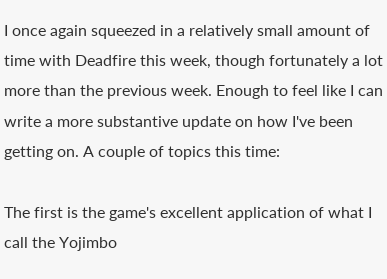I once again squeezed in a relatively small amount of time with Deadfire this week, though fortunately a lot more than the previous week. Enough to feel like I can write a more substantive update on how I've been getting on. A couple of topics this time:

The first is the game's excellent application of what I call the Yojimbo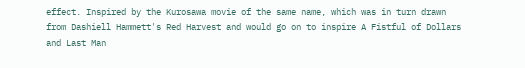effect. Inspired by the Kurosawa movie of the same name, which was in turn drawn from Dashiell Hammett's Red Harvest and would go on to inspire A Fistful of Dollars and Last Man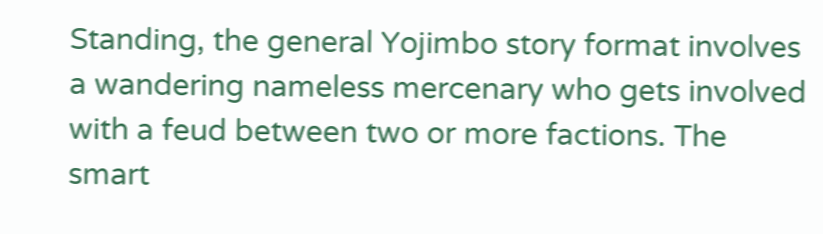Standing, the general Yojimbo story format involves a wandering nameless mercenary who gets involved with a feud between two or more factions. The smart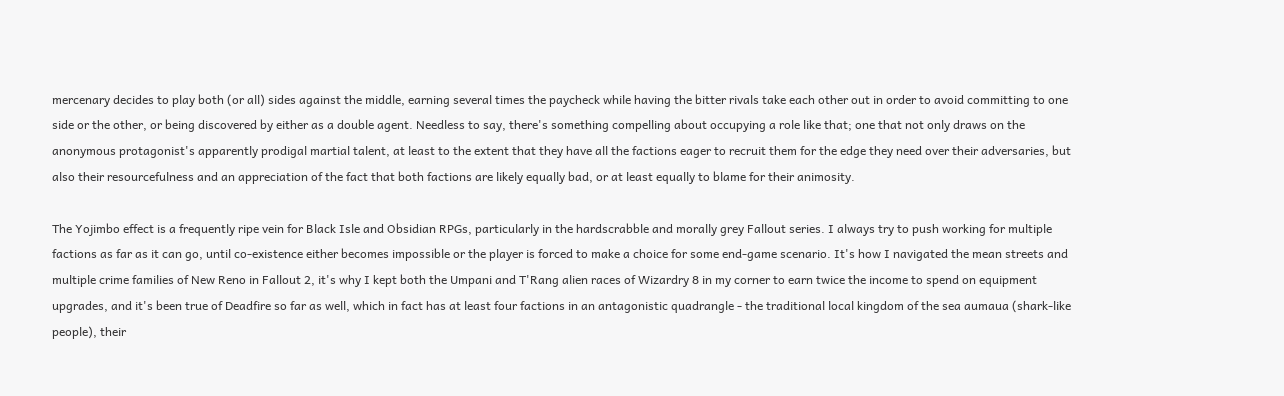mercenary decides to play both (or all) sides against the middle, earning several times the paycheck while having the bitter rivals take each other out in order to avoid committing to one side or the other, or being discovered by either as a double agent. Needless to say, there's something compelling about occupying a role like that; one that not only draws on the anonymous protagonist's apparently prodigal martial talent, at least to the extent that they have all the factions eager to recruit them for the edge they need over their adversaries, but also their resourcefulness and an appreciation of the fact that both factions are likely equally bad, or at least equally to blame for their animosity.

The Yojimbo effect is a frequently ripe vein for Black Isle and Obsidian RPGs, particularly in the hardscrabble and morally grey Fallout series. I always try to push working for multiple factions as far as it can go, until co-existence either becomes impossible or the player is forced to make a choice for some end-game scenario. It's how I navigated the mean streets and multiple crime families of New Reno in Fallout 2, it's why I kept both the Umpani and T'Rang alien races of Wizardry 8 in my corner to earn twice the income to spend on equipment upgrades, and it's been true of Deadfire so far as well, which in fact has at least four factions in an antagonistic quadrangle - the traditional local kingdom of the sea aumaua (shark-like people), their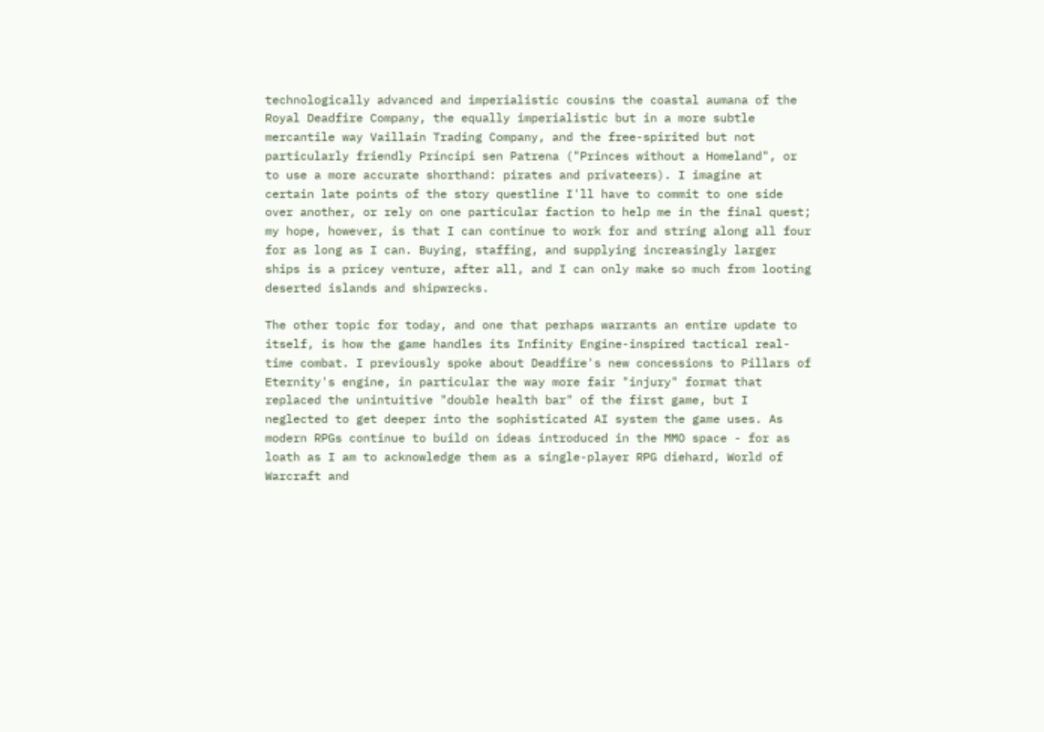technologically advanced and imperialistic cousins the coastal aumana of the Royal Deadfire Company, the equally imperialistic but in a more subtle mercantile way Vaillain Trading Company, and the free-spirited but not particularly friendly Príncipi sen Patrena ("Princes without a Homeland", or to use a more accurate shorthand: pirates and privateers). I imagine at certain late points of the story questline I'll have to commit to one side over another, or rely on one particular faction to help me in the final quest; my hope, however, is that I can continue to work for and string along all four for as long as I can. Buying, staffing, and supplying increasingly larger ships is a pricey venture, after all, and I can only make so much from looting deserted islands and shipwrecks.

The other topic for today, and one that perhaps warrants an entire update to itself, is how the game handles its Infinity Engine-inspired tactical real-time combat. I previously spoke about Deadfire's new concessions to Pillars of Eternity's engine, in particular the way more fair "injury" format that replaced the unintuitive "double health bar" of the first game, but I neglected to get deeper into the sophisticated AI system the game uses. As modern RPGs continue to build on ideas introduced in the MMO space - for as loath as I am to acknowledge them as a single-player RPG diehard, World of Warcraft and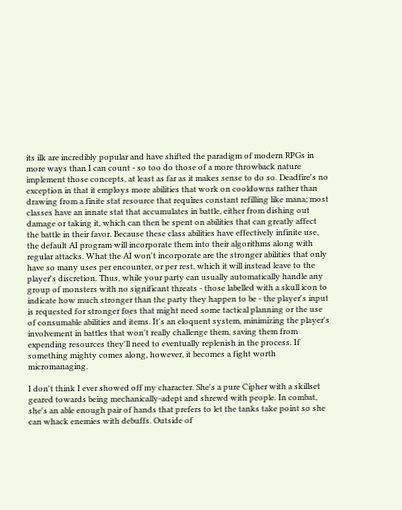its ilk are incredibly popular and have shifted the paradigm of modern RPGs in more ways than I can count - so too do those of a more throwback nature implement those concepts, at least as far as it makes sense to do so. Deadfire's no exception in that it employs more abilities that work on cooldowns rather than drawing from a finite stat resource that requires constant refilling like mana; most classes have an innate stat that accumulates in battle, either from dishing out damage or taking it, which can then be spent on abilities that can greatly affect the battle in their favor. Because these class abilities have effectively infinite use, the default AI program will incorporate them into their algorithms along with regular attacks. What the AI won't incorporate are the stronger abilities that only have so many uses per encounter, or per rest, which it will instead leave to the player's discretion. Thus, while your party can usually automatically handle any group of monsters with no significant threats - those labelled with a skull icon to indicate how much stronger than the party they happen to be - the player's input is requested for stronger foes that might need some tactical planning or the use of consumable abilities and items. It's an eloquent system, minimizing the player's involvement in battles that won't really challenge them, saving them from expending resources they'll need to eventually replenish in the process. If something mighty comes along, however, it becomes a fight worth micromanaging.

I don't think I ever showed off my character. She's a pure Cipher with a skillset geared towards being mechanically-adept and shrewd with people. In combat, she's an able enough pair of hands that prefers to let the tanks take point so she can whack enemies with debuffs. Outside of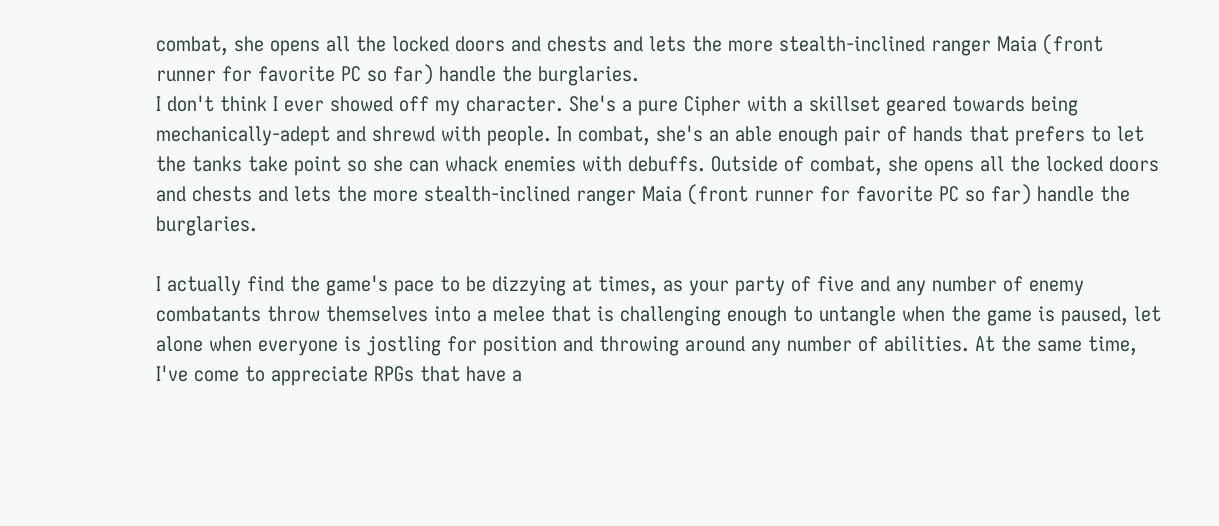combat, she opens all the locked doors and chests and lets the more stealth-inclined ranger Maia (front runner for favorite PC so far) handle the burglaries.
I don't think I ever showed off my character. She's a pure Cipher with a skillset geared towards being mechanically-adept and shrewd with people. In combat, she's an able enough pair of hands that prefers to let the tanks take point so she can whack enemies with debuffs. Outside of combat, she opens all the locked doors and chests and lets the more stealth-inclined ranger Maia (front runner for favorite PC so far) handle the burglaries.

I actually find the game's pace to be dizzying at times, as your party of five and any number of enemy combatants throw themselves into a melee that is challenging enough to untangle when the game is paused, let alone when everyone is jostling for position and throwing around any number of abilities. At the same time, I've come to appreciate RPGs that have a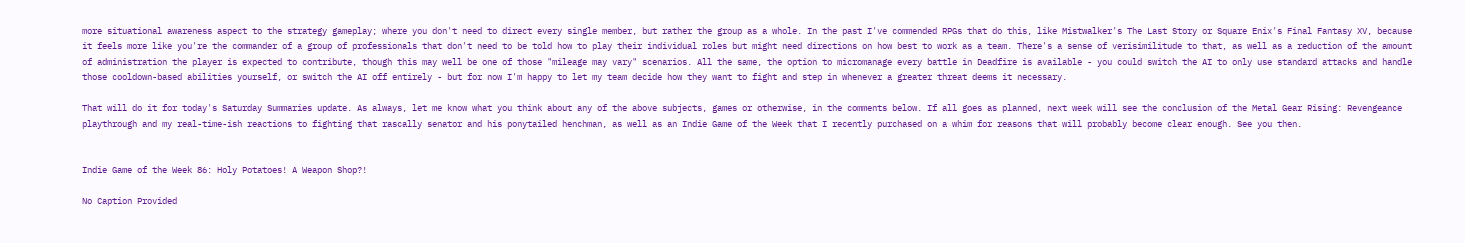more situational awareness aspect to the strategy gameplay; where you don't need to direct every single member, but rather the group as a whole. In the past I've commended RPGs that do this, like Mistwalker's The Last Story or Square Enix's Final Fantasy XV, because it feels more like you're the commander of a group of professionals that don't need to be told how to play their individual roles but might need directions on how best to work as a team. There's a sense of verisimilitude to that, as well as a reduction of the amount of administration the player is expected to contribute, though this may well be one of those "mileage may vary" scenarios. All the same, the option to micromanage every battle in Deadfire is available - you could switch the AI to only use standard attacks and handle those cooldown-based abilities yourself, or switch the AI off entirely - but for now I'm happy to let my team decide how they want to fight and step in whenever a greater threat deems it necessary.

That will do it for today's Saturday Summaries update. As always, let me know what you think about any of the above subjects, games or otherwise, in the comments below. If all goes as planned, next week will see the conclusion of the Metal Gear Rising: Revengeance playthrough and my real-time-ish reactions to fighting that rascally senator and his ponytailed henchman, as well as an Indie Game of the Week that I recently purchased on a whim for reasons that will probably become clear enough. See you then.


Indie Game of the Week 86: Holy Potatoes! A Weapon Shop?!

No Caption Provided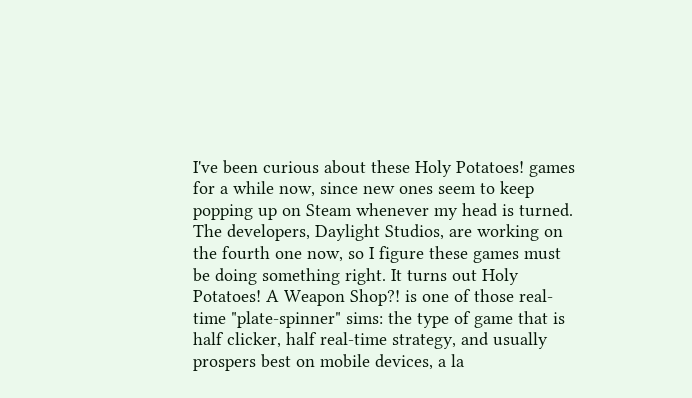I've been curious about these Holy Potatoes! games for a while now, since new ones seem to keep popping up on Steam whenever my head is turned. The developers, Daylight Studios, are working on the fourth one now, so I figure these games must be doing something right. It turns out Holy Potatoes! A Weapon Shop?! is one of those real-time "plate-spinner" sims: the type of game that is half clicker, half real-time strategy, and usually prospers best on mobile devices, a la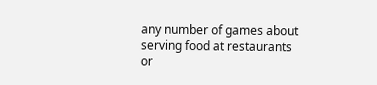any number of games about serving food at restaurants or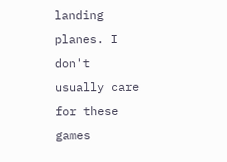landing planes. I don't usually care for these games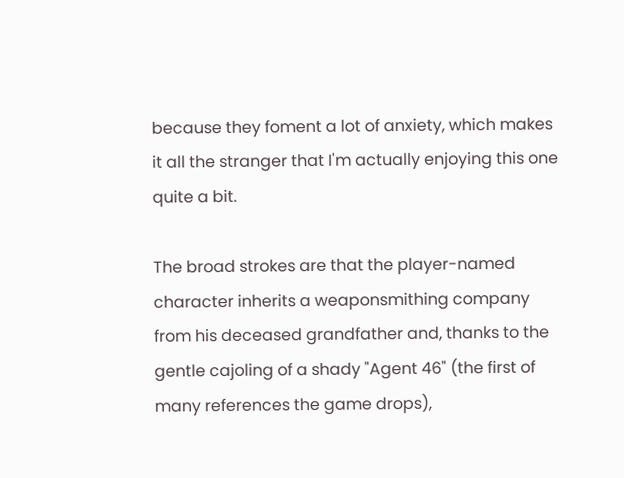because they foment a lot of anxiety, which makes it all the stranger that I'm actually enjoying this one quite a bit.

The broad strokes are that the player-named character inherits a weaponsmithing company from his deceased grandfather and, thanks to the gentle cajoling of a shady "Agent 46" (the first of many references the game drops),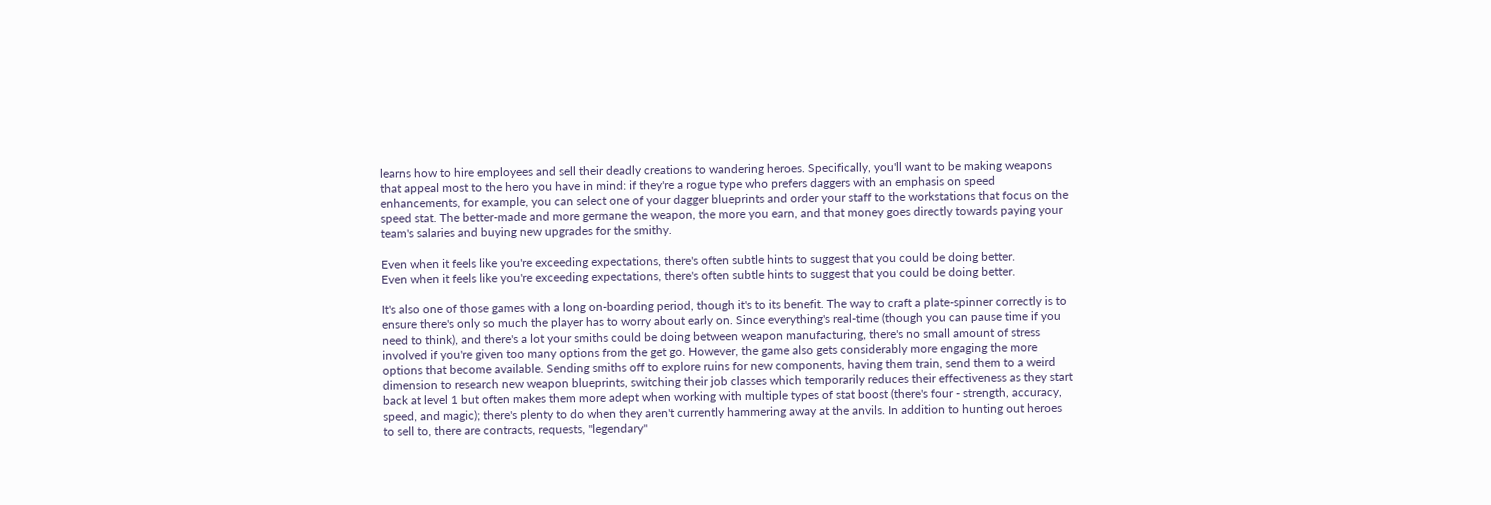learns how to hire employees and sell their deadly creations to wandering heroes. Specifically, you'll want to be making weapons that appeal most to the hero you have in mind: if they're a rogue type who prefers daggers with an emphasis on speed enhancements, for example, you can select one of your dagger blueprints and order your staff to the workstations that focus on the speed stat. The better-made and more germane the weapon, the more you earn, and that money goes directly towards paying your team's salaries and buying new upgrades for the smithy.

Even when it feels like you're exceeding expectations, there's often subtle hints to suggest that you could be doing better.
Even when it feels like you're exceeding expectations, there's often subtle hints to suggest that you could be doing better.

It's also one of those games with a long on-boarding period, though it's to its benefit. The way to craft a plate-spinner correctly is to ensure there's only so much the player has to worry about early on. Since everything's real-time (though you can pause time if you need to think), and there's a lot your smiths could be doing between weapon manufacturing, there's no small amount of stress involved if you're given too many options from the get go. However, the game also gets considerably more engaging the more options that become available. Sending smiths off to explore ruins for new components, having them train, send them to a weird dimension to research new weapon blueprints, switching their job classes which temporarily reduces their effectiveness as they start back at level 1 but often makes them more adept when working with multiple types of stat boost (there's four - strength, accuracy, speed, and magic); there's plenty to do when they aren't currently hammering away at the anvils. In addition to hunting out heroes to sell to, there are contracts, requests, "legendary"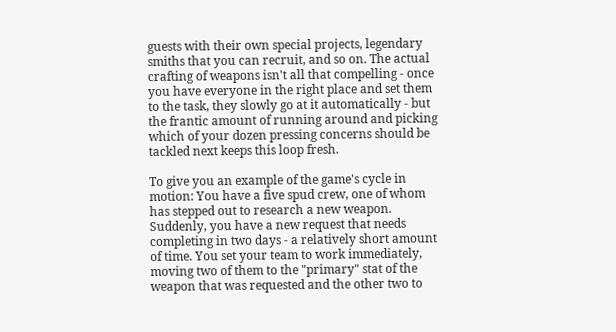guests with their own special projects, legendary smiths that you can recruit, and so on. The actual crafting of weapons isn't all that compelling - once you have everyone in the right place and set them to the task, they slowly go at it automatically - but the frantic amount of running around and picking which of your dozen pressing concerns should be tackled next keeps this loop fresh.

To give you an example of the game's cycle in motion: You have a five spud crew, one of whom has stepped out to research a new weapon. Suddenly, you have a new request that needs completing in two days - a relatively short amount of time. You set your team to work immediately, moving two of them to the "primary" stat of the weapon that was requested and the other two to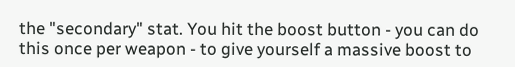the "secondary" stat. You hit the boost button - you can do this once per weapon - to give yourself a massive boost to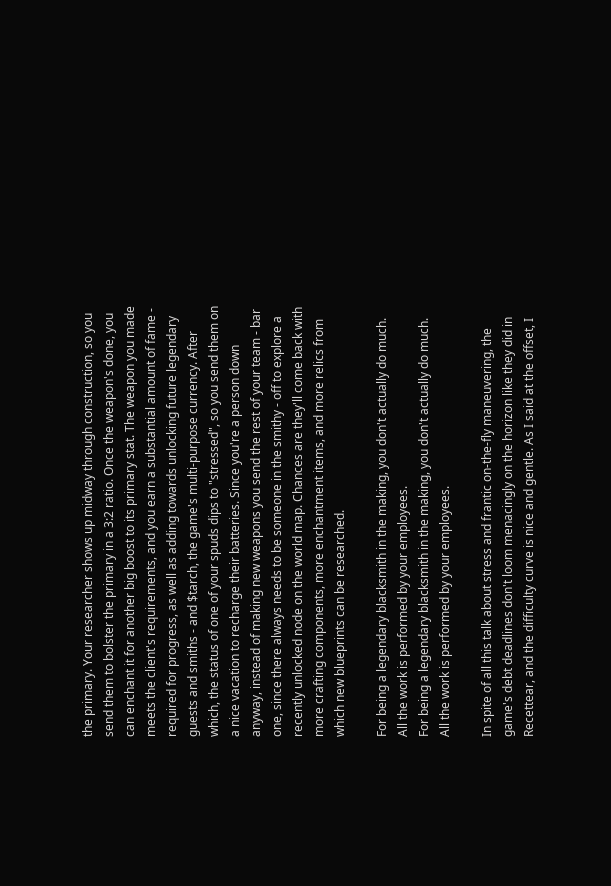the primary. Your researcher shows up midway through construction, so you send them to bolster the primary in a 3:2 ratio. Once the weapon's done, you can enchant it for another big boost to its primary stat. The weapon you made meets the client's requirements, and you earn a substantial amount of fame - required for progress, as well as adding towards unlocking future legendary guests and smiths - and $tarch, the game's multi-purpose currency. After which, the status of one of your spuds dips to "stressed", so you send them on a nice vacation to recharge their batteries. Since you're a person down anyway, instead of making new weapons you send the rest of your team - bar one, since there always needs to be someone in the smithy - off to explore a recently unlocked node on the world map. Chances are they'll come back with more crafting components, more enchantment items, and more relics from which new blueprints can be researched.

For being a legendary blacksmith in the making, you don't actually do much. All the work is performed by your employees.
For being a legendary blacksmith in the making, you don't actually do much. All the work is performed by your employees.

In spite of all this talk about stress and frantic on-the-fly maneuvering, the game's debt deadlines don't loom menacingly on the horizon like they did in Recettear, and the difficulty curve is nice and gentle. As I said at the offset, I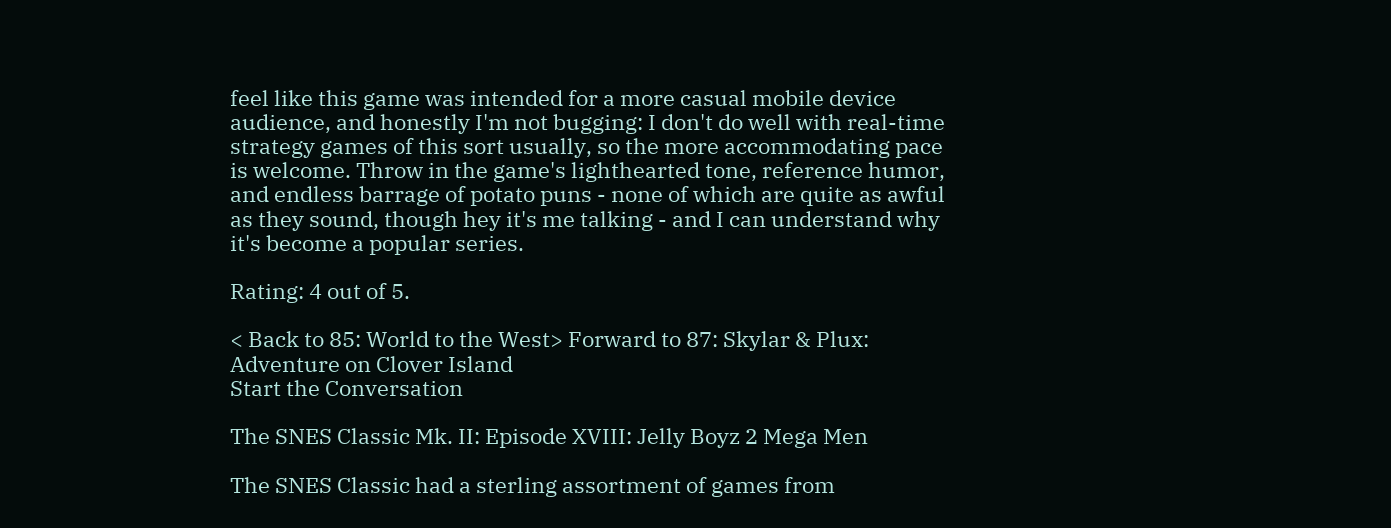feel like this game was intended for a more casual mobile device audience, and honestly I'm not bugging: I don't do well with real-time strategy games of this sort usually, so the more accommodating pace is welcome. Throw in the game's lighthearted tone, reference humor, and endless barrage of potato puns - none of which are quite as awful as they sound, though hey it's me talking - and I can understand why it's become a popular series.

Rating: 4 out of 5.

< Back to 85: World to the West> Forward to 87: Skylar & Plux: Adventure on Clover Island
Start the Conversation

The SNES Classic Mk. II: Episode XVIII: Jelly Boyz 2 Mega Men

The SNES Classic had a sterling assortment of games from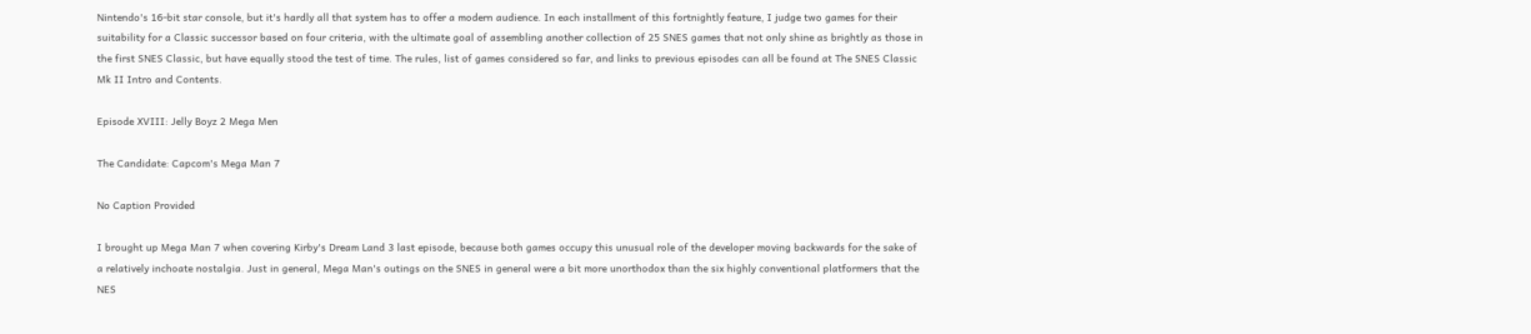Nintendo's 16-bit star console, but it's hardly all that system has to offer a modern audience. In each installment of this fortnightly feature, I judge two games for their suitability for a Classic successor based on four criteria, with the ultimate goal of assembling another collection of 25 SNES games that not only shine as brightly as those in the first SNES Classic, but have equally stood the test of time. The rules, list of games considered so far, and links to previous episodes can all be found at The SNES Classic Mk II Intro and Contents.

Episode XVIII: Jelly Boyz 2 Mega Men

The Candidate: Capcom's Mega Man 7

No Caption Provided

I brought up Mega Man 7 when covering Kirby's Dream Land 3 last episode, because both games occupy this unusual role of the developer moving backwards for the sake of a relatively inchoate nostalgia. Just in general, Mega Man's outings on the SNES in general were a bit more unorthodox than the six highly conventional platformers that the NES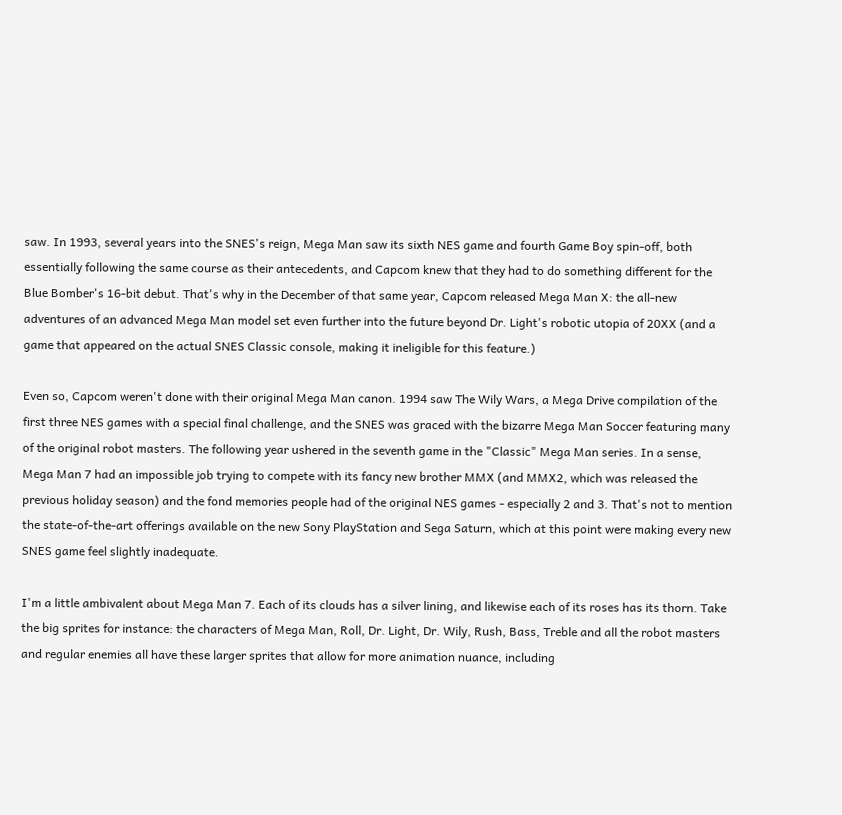saw. In 1993, several years into the SNES's reign, Mega Man saw its sixth NES game and fourth Game Boy spin-off, both essentially following the same course as their antecedents, and Capcom knew that they had to do something different for the Blue Bomber's 16-bit debut. That's why in the December of that same year, Capcom released Mega Man X: the all-new adventures of an advanced Mega Man model set even further into the future beyond Dr. Light's robotic utopia of 20XX (and a game that appeared on the actual SNES Classic console, making it ineligible for this feature.)

Even so, Capcom weren't done with their original Mega Man canon. 1994 saw The Wily Wars, a Mega Drive compilation of the first three NES games with a special final challenge, and the SNES was graced with the bizarre Mega Man Soccer featuring many of the original robot masters. The following year ushered in the seventh game in the "Classic" Mega Man series. In a sense, Mega Man 7 had an impossible job trying to compete with its fancy new brother MMX (and MMX2, which was released the previous holiday season) and the fond memories people had of the original NES games - especially 2 and 3. That's not to mention the state-of-the-art offerings available on the new Sony PlayStation and Sega Saturn, which at this point were making every new SNES game feel slightly inadequate.

I'm a little ambivalent about Mega Man 7. Each of its clouds has a silver lining, and likewise each of its roses has its thorn. Take the big sprites for instance: the characters of Mega Man, Roll, Dr. Light, Dr. Wily, Rush, Bass, Treble and all the robot masters and regular enemies all have these larger sprites that allow for more animation nuance, including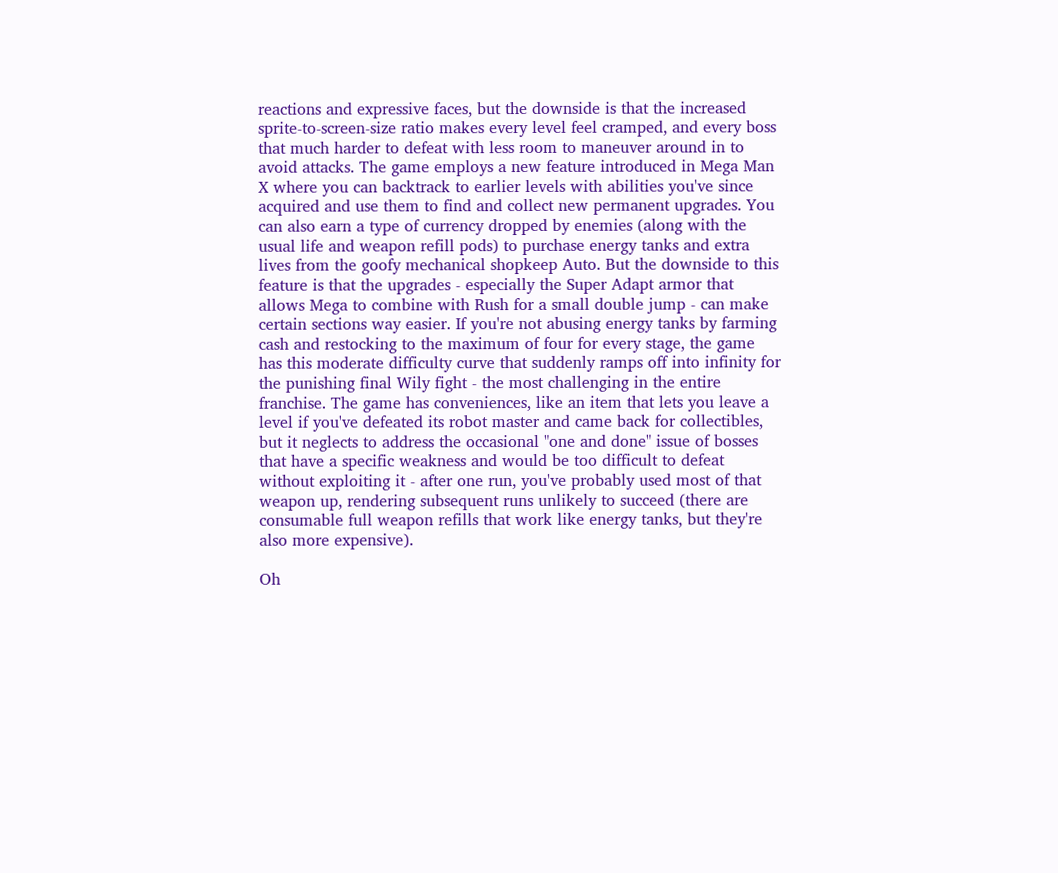reactions and expressive faces, but the downside is that the increased sprite-to-screen-size ratio makes every level feel cramped, and every boss that much harder to defeat with less room to maneuver around in to avoid attacks. The game employs a new feature introduced in Mega Man X where you can backtrack to earlier levels with abilities you've since acquired and use them to find and collect new permanent upgrades. You can also earn a type of currency dropped by enemies (along with the usual life and weapon refill pods) to purchase energy tanks and extra lives from the goofy mechanical shopkeep Auto. But the downside to this feature is that the upgrades - especially the Super Adapt armor that allows Mega to combine with Rush for a small double jump - can make certain sections way easier. If you're not abusing energy tanks by farming cash and restocking to the maximum of four for every stage, the game has this moderate difficulty curve that suddenly ramps off into infinity for the punishing final Wily fight - the most challenging in the entire franchise. The game has conveniences, like an item that lets you leave a level if you've defeated its robot master and came back for collectibles, but it neglects to address the occasional "one and done" issue of bosses that have a specific weakness and would be too difficult to defeat without exploiting it - after one run, you've probably used most of that weapon up, rendering subsequent runs unlikely to succeed (there are consumable full weapon refills that work like energy tanks, but they're also more expensive).

Oh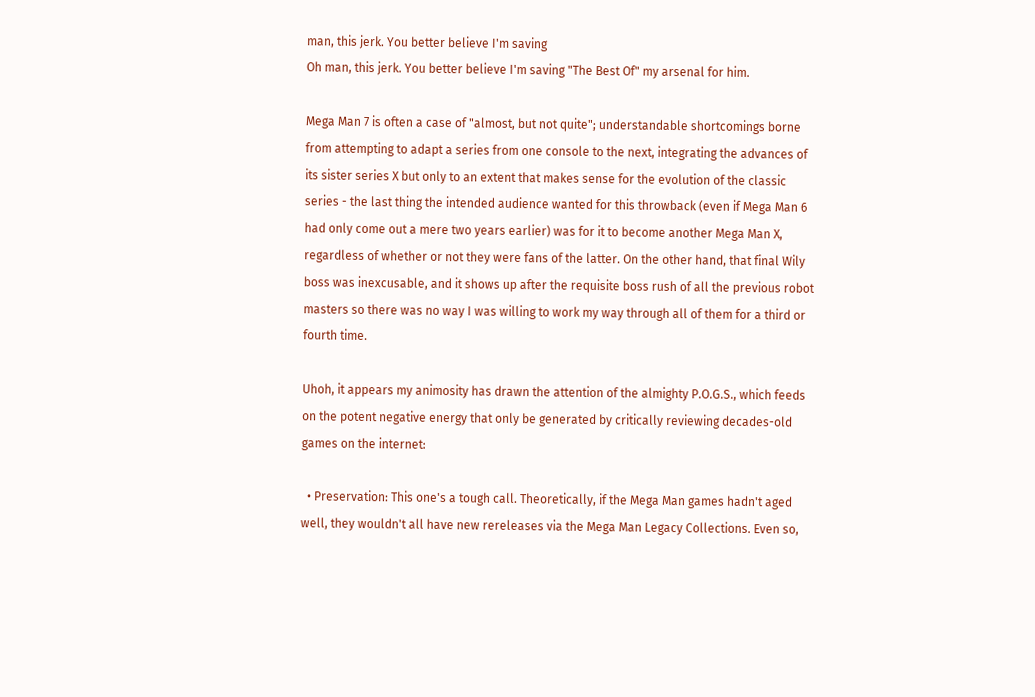man, this jerk. You better believe I'm saving
Oh man, this jerk. You better believe I'm saving "The Best Of" my arsenal for him.

Mega Man 7 is often a case of "almost, but not quite"; understandable shortcomings borne from attempting to adapt a series from one console to the next, integrating the advances of its sister series X but only to an extent that makes sense for the evolution of the classic series - the last thing the intended audience wanted for this throwback (even if Mega Man 6 had only come out a mere two years earlier) was for it to become another Mega Man X, regardless of whether or not they were fans of the latter. On the other hand, that final Wily boss was inexcusable, and it shows up after the requisite boss rush of all the previous robot masters so there was no way I was willing to work my way through all of them for a third or fourth time.

Uhoh, it appears my animosity has drawn the attention of the almighty P.O.G.S., which feeds on the potent negative energy that only be generated by critically reviewing decades-old games on the internet:

  • Preservation: This one's a tough call. Theoretically, if the Mega Man games hadn't aged well, they wouldn't all have new rereleases via the Mega Man Legacy Collections. Even so,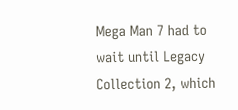Mega Man 7 had to wait until Legacy Collection 2, which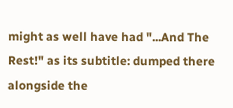might as well have had "...And The Rest!" as its subtitle: dumped there alongside the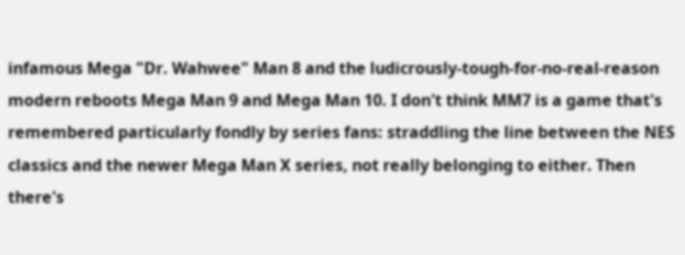infamous Mega "Dr. Wahwee" Man 8 and the ludicrously-tough-for-no-real-reason modern reboots Mega Man 9 and Mega Man 10. I don't think MM7 is a game that's remembered particularly fondly by series fans: straddling the line between the NES classics and the newer Mega Man X series, not really belonging to either. Then there's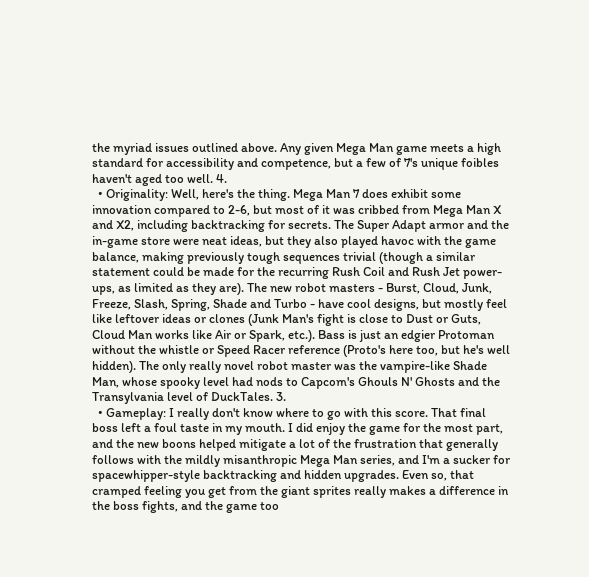the myriad issues outlined above. Any given Mega Man game meets a high standard for accessibility and competence, but a few of 7's unique foibles haven't aged too well. 4.
  • Originality: Well, here's the thing. Mega Man 7 does exhibit some innovation compared to 2-6, but most of it was cribbed from Mega Man X and X2, including backtracking for secrets. The Super Adapt armor and the in-game store were neat ideas, but they also played havoc with the game balance, making previously tough sequences trivial (though a similar statement could be made for the recurring Rush Coil and Rush Jet power-ups, as limited as they are). The new robot masters - Burst, Cloud, Junk, Freeze, Slash, Spring, Shade and Turbo - have cool designs, but mostly feel like leftover ideas or clones (Junk Man's fight is close to Dust or Guts, Cloud Man works like Air or Spark, etc.). Bass is just an edgier Protoman without the whistle or Speed Racer reference (Proto's here too, but he's well hidden). The only really novel robot master was the vampire-like Shade Man, whose spooky level had nods to Capcom's Ghouls N' Ghosts and the Transylvania level of DuckTales. 3.
  • Gameplay: I really don't know where to go with this score. That final boss left a foul taste in my mouth. I did enjoy the game for the most part, and the new boons helped mitigate a lot of the frustration that generally follows with the mildly misanthropic Mega Man series, and I'm a sucker for spacewhipper-style backtracking and hidden upgrades. Even so, that cramped feeling you get from the giant sprites really makes a difference in the boss fights, and the game too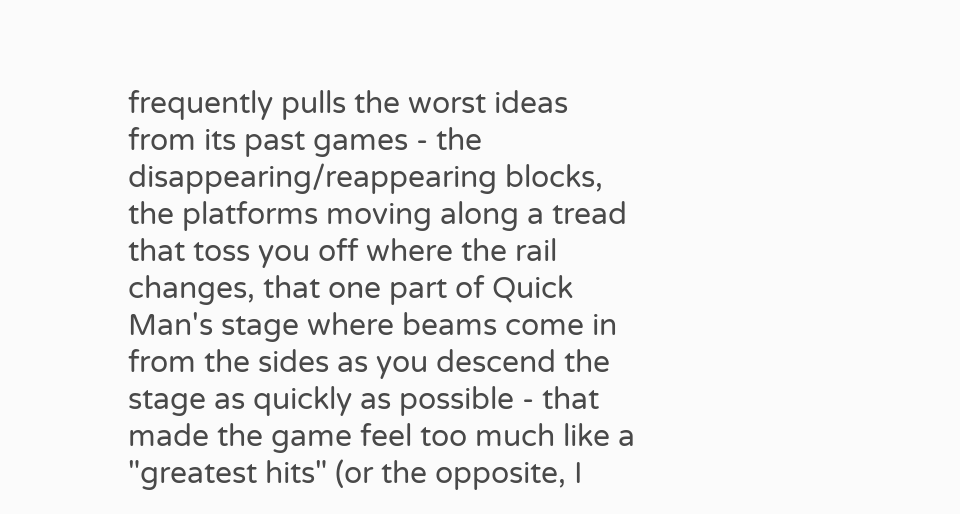frequently pulls the worst ideas from its past games - the disappearing/reappearing blocks, the platforms moving along a tread that toss you off where the rail changes, that one part of Quick Man's stage where beams come in from the sides as you descend the stage as quickly as possible - that made the game feel too much like a "greatest hits" (or the opposite, I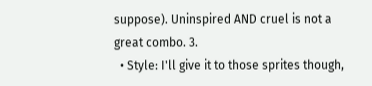suppose). Uninspired AND cruel is not a great combo. 3.
  • Style: I'll give it to those sprites though,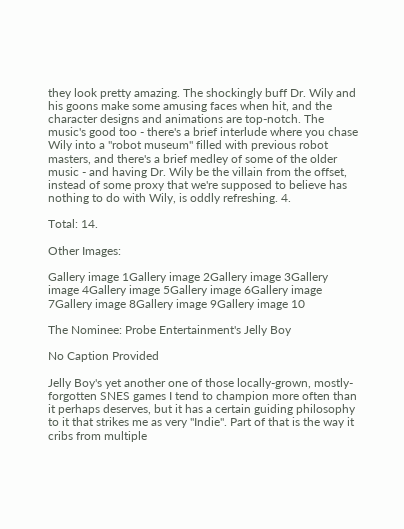they look pretty amazing. The shockingly buff Dr. Wily and his goons make some amusing faces when hit, and the character designs and animations are top-notch. The music's good too - there's a brief interlude where you chase Wily into a "robot museum" filled with previous robot masters, and there's a brief medley of some of the older music - and having Dr. Wily be the villain from the offset, instead of some proxy that we're supposed to believe has nothing to do with Wily, is oddly refreshing. 4.

Total: 14.

Other Images:

Gallery image 1Gallery image 2Gallery image 3Gallery image 4Gallery image 5Gallery image 6Gallery image 7Gallery image 8Gallery image 9Gallery image 10

The Nominee: Probe Entertainment's Jelly Boy

No Caption Provided

Jelly Boy's yet another one of those locally-grown, mostly-forgotten SNES games I tend to champion more often than it perhaps deserves, but it has a certain guiding philosophy to it that strikes me as very "Indie". Part of that is the way it cribs from multiple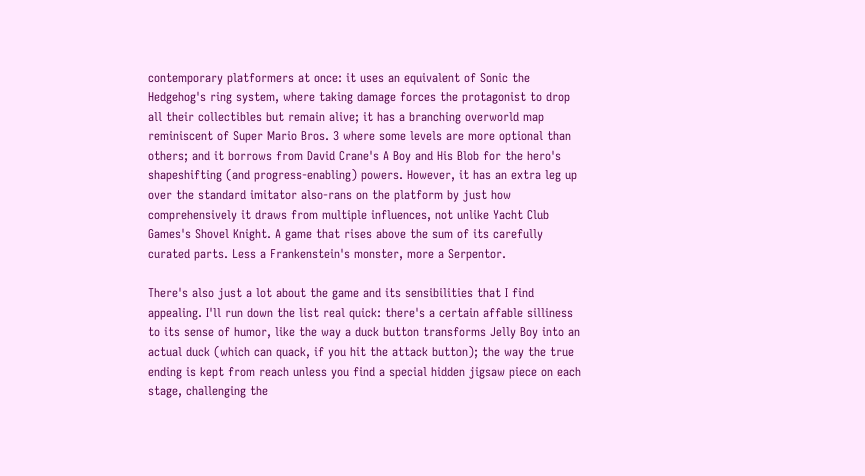contemporary platformers at once: it uses an equivalent of Sonic the Hedgehog's ring system, where taking damage forces the protagonist to drop all their collectibles but remain alive; it has a branching overworld map reminiscent of Super Mario Bros. 3 where some levels are more optional than others; and it borrows from David Crane's A Boy and His Blob for the hero's shapeshifting (and progress-enabling) powers. However, it has an extra leg up over the standard imitator also-rans on the platform by just how comprehensively it draws from multiple influences, not unlike Yacht Club Games's Shovel Knight. A game that rises above the sum of its carefully curated parts. Less a Frankenstein's monster, more a Serpentor.

There's also just a lot about the game and its sensibilities that I find appealing. I'll run down the list real quick: there's a certain affable silliness to its sense of humor, like the way a duck button transforms Jelly Boy into an actual duck (which can quack, if you hit the attack button); the way the true ending is kept from reach unless you find a special hidden jigsaw piece on each stage, challenging the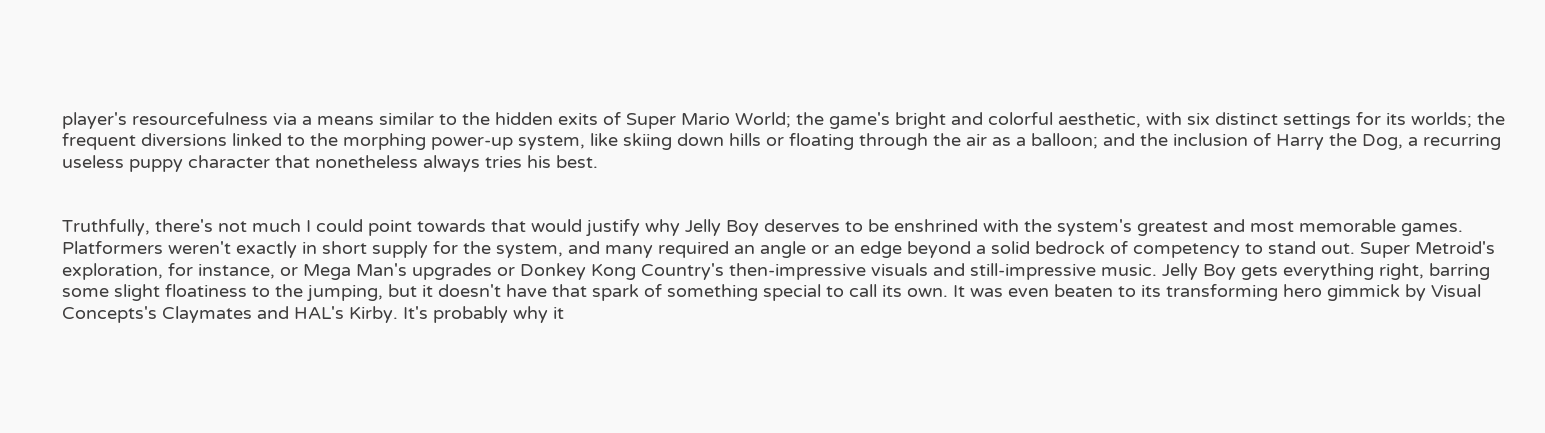player's resourcefulness via a means similar to the hidden exits of Super Mario World; the game's bright and colorful aesthetic, with six distinct settings for its worlds; the frequent diversions linked to the morphing power-up system, like skiing down hills or floating through the air as a balloon; and the inclusion of Harry the Dog, a recurring useless puppy character that nonetheless always tries his best.


Truthfully, there's not much I could point towards that would justify why Jelly Boy deserves to be enshrined with the system's greatest and most memorable games. Platformers weren't exactly in short supply for the system, and many required an angle or an edge beyond a solid bedrock of competency to stand out. Super Metroid's exploration, for instance, or Mega Man's upgrades or Donkey Kong Country's then-impressive visuals and still-impressive music. Jelly Boy gets everything right, barring some slight floatiness to the jumping, but it doesn't have that spark of something special to call its own. It was even beaten to its transforming hero gimmick by Visual Concepts's Claymates and HAL's Kirby. It's probably why it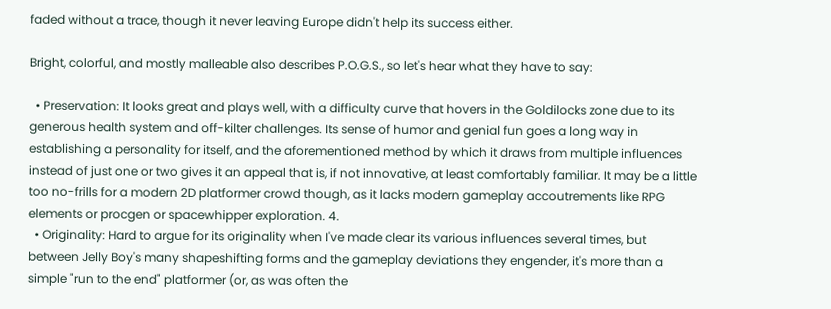faded without a trace, though it never leaving Europe didn't help its success either.

Bright, colorful, and mostly malleable also describes P.O.G.S., so let's hear what they have to say:

  • Preservation: It looks great and plays well, with a difficulty curve that hovers in the Goldilocks zone due to its generous health system and off-kilter challenges. Its sense of humor and genial fun goes a long way in establishing a personality for itself, and the aforementioned method by which it draws from multiple influences instead of just one or two gives it an appeal that is, if not innovative, at least comfortably familiar. It may be a little too no-frills for a modern 2D platformer crowd though, as it lacks modern gameplay accoutrements like RPG elements or procgen or spacewhipper exploration. 4.
  • Originality: Hard to argue for its originality when I've made clear its various influences several times, but between Jelly Boy's many shapeshifting forms and the gameplay deviations they engender, it's more than a simple "run to the end" platformer (or, as was often the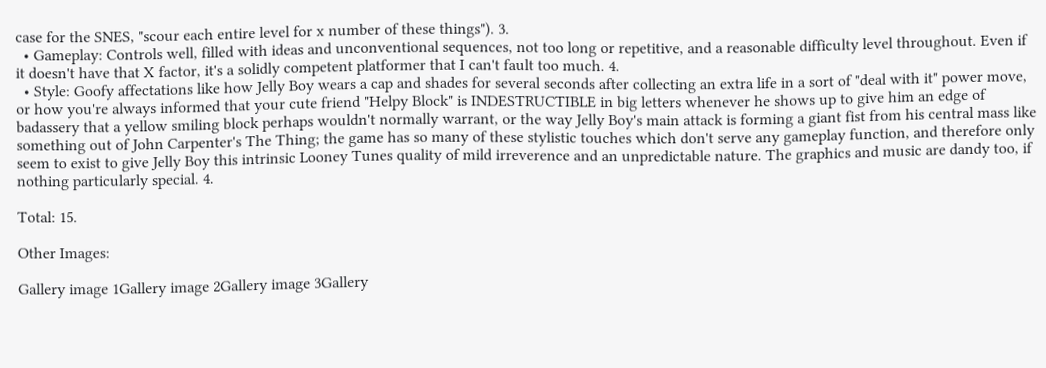case for the SNES, "scour each entire level for x number of these things"). 3.
  • Gameplay: Controls well, filled with ideas and unconventional sequences, not too long or repetitive, and a reasonable difficulty level throughout. Even if it doesn't have that X factor, it's a solidly competent platformer that I can't fault too much. 4.
  • Style: Goofy affectations like how Jelly Boy wears a cap and shades for several seconds after collecting an extra life in a sort of "deal with it" power move, or how you're always informed that your cute friend "Helpy Block" is INDESTRUCTIBLE in big letters whenever he shows up to give him an edge of badassery that a yellow smiling block perhaps wouldn't normally warrant, or the way Jelly Boy's main attack is forming a giant fist from his central mass like something out of John Carpenter's The Thing; the game has so many of these stylistic touches which don't serve any gameplay function, and therefore only seem to exist to give Jelly Boy this intrinsic Looney Tunes quality of mild irreverence and an unpredictable nature. The graphics and music are dandy too, if nothing particularly special. 4.

Total: 15.

Other Images:

Gallery image 1Gallery image 2Gallery image 3Gallery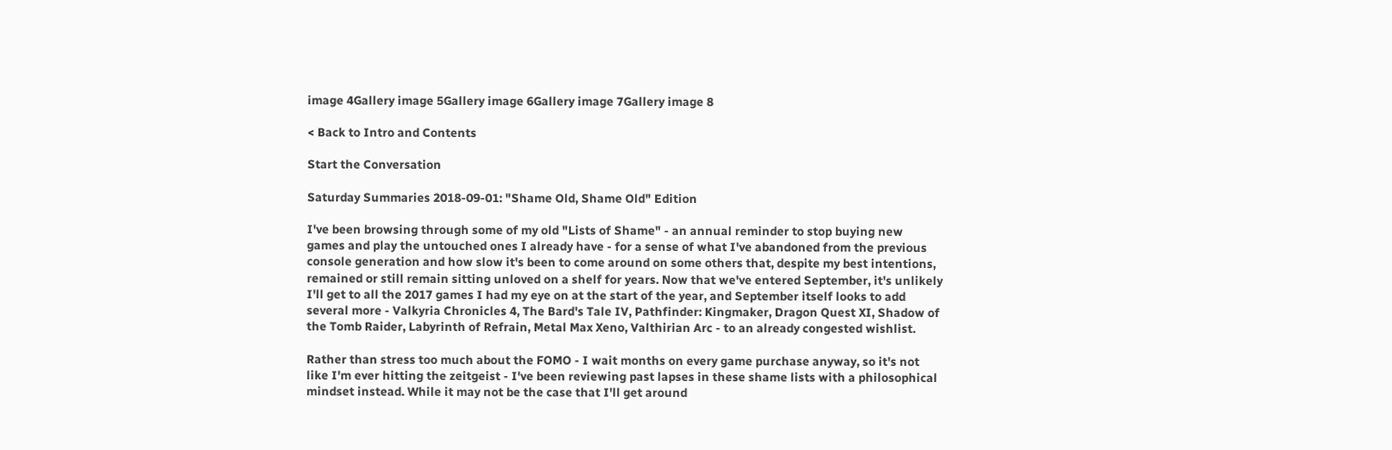image 4Gallery image 5Gallery image 6Gallery image 7Gallery image 8

< Back to Intro and Contents

Start the Conversation

Saturday Summaries 2018-09-01: "Shame Old, Shame Old" Edition

I've been browsing through some of my old "Lists of Shame" - an annual reminder to stop buying new games and play the untouched ones I already have - for a sense of what I've abandoned from the previous console generation and how slow it's been to come around on some others that, despite my best intentions, remained or still remain sitting unloved on a shelf for years. Now that we've entered September, it's unlikely I'll get to all the 2017 games I had my eye on at the start of the year, and September itself looks to add several more - Valkyria Chronicles 4, The Bard's Tale IV, Pathfinder: Kingmaker, Dragon Quest XI, Shadow of the Tomb Raider, Labyrinth of Refrain, Metal Max Xeno, Valthirian Arc - to an already congested wishlist.

Rather than stress too much about the FOMO - I wait months on every game purchase anyway, so it's not like I'm ever hitting the zeitgeist - I've been reviewing past lapses in these shame lists with a philosophical mindset instead. While it may not be the case that I'll get around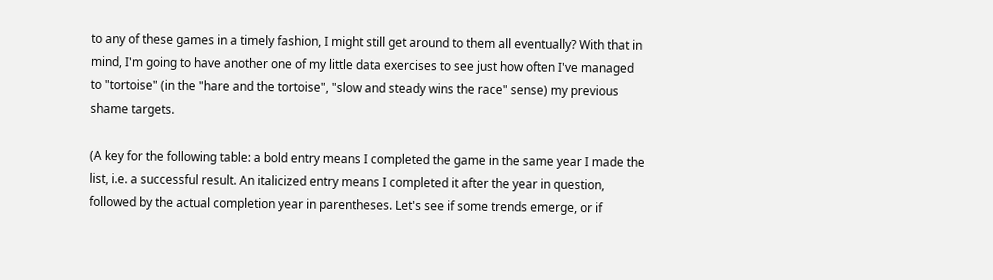to any of these games in a timely fashion, I might still get around to them all eventually? With that in mind, I'm going to have another one of my little data exercises to see just how often I've managed to "tortoise" (in the "hare and the tortoise", "slow and steady wins the race" sense) my previous shame targets.

(A key for the following table: a bold entry means I completed the game in the same year I made the list, i.e. a successful result. An italicized entry means I completed it after the year in question, followed by the actual completion year in parentheses. Let's see if some trends emerge, or if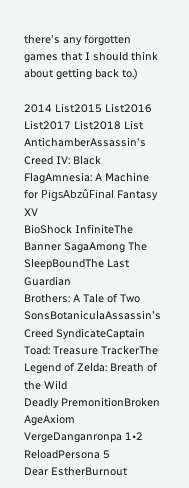there's any forgotten games that I should think about getting back to.)

2014 List2015 List2016 List2017 List2018 List
AntichamberAssassin's Creed IV: Black FlagAmnesia: A Machine for PigsAbzûFinal Fantasy XV
BioShock InfiniteThe Banner SagaAmong The SleepBoundThe Last Guardian
Brothers: A Tale of Two SonsBotaniculaAssassin's Creed SyndicateCaptain Toad: Treasure TrackerThe Legend of Zelda: Breath of the Wild
Deadly PremonitionBroken AgeAxiom VergeDanganronpa 1•2 ReloadPersona 5
Dear EstherBurnout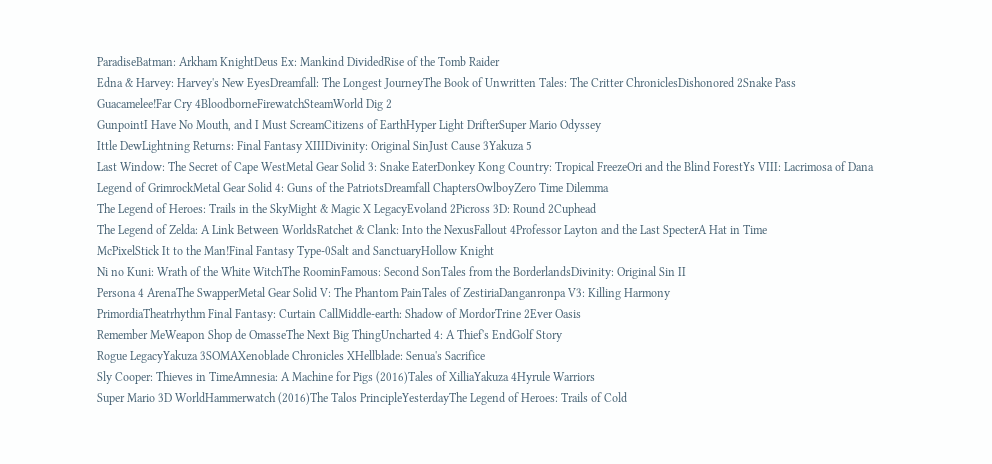ParadiseBatman: Arkham KnightDeus Ex: Mankind DividedRise of the Tomb Raider
Edna & Harvey: Harvey's New EyesDreamfall: The Longest JourneyThe Book of Unwritten Tales: The Critter ChroniclesDishonored 2Snake Pass
Guacamelee!Far Cry 4BloodborneFirewatchSteamWorld Dig 2
GunpointI Have No Mouth, and I Must ScreamCitizens of EarthHyper Light DrifterSuper Mario Odyssey
Ittle DewLightning Returns: Final Fantasy XIIIDivinity: Original SinJust Cause 3Yakuza 5
Last Window: The Secret of Cape WestMetal Gear Solid 3: Snake EaterDonkey Kong Country: Tropical FreezeOri and the Blind ForestYs VIII: Lacrimosa of Dana
Legend of GrimrockMetal Gear Solid 4: Guns of the PatriotsDreamfall ChaptersOwlboyZero Time Dilemma
The Legend of Heroes: Trails in the SkyMight & Magic X LegacyEvoland 2Picross 3D: Round 2Cuphead
The Legend of Zelda: A Link Between WorldsRatchet & Clank: Into the NexusFallout 4Professor Layton and the Last SpecterA Hat in Time
McPixelStick It to the Man!Final Fantasy Type-0Salt and SanctuaryHollow Knight
Ni no Kuni: Wrath of the White WitchThe RoominFamous: Second SonTales from the BorderlandsDivinity: Original Sin II
Persona 4 ArenaThe SwapperMetal Gear Solid V: The Phantom PainTales of ZestiriaDanganronpa V3: Killing Harmony
PrimordiaTheatrhythm Final Fantasy: Curtain CallMiddle-earth: Shadow of MordorTrine 2Ever Oasis
Remember MeWeapon Shop de OmasseThe Next Big ThingUncharted 4: A Thief's EndGolf Story
Rogue LegacyYakuza 3SOMAXenoblade Chronicles XHellblade: Senua's Sacrifice
Sly Cooper: Thieves in TimeAmnesia: A Machine for Pigs (2016)Tales of XilliaYakuza 4Hyrule Warriors
Super Mario 3D WorldHammerwatch (2016)The Talos PrincipleYesterdayThe Legend of Heroes: Trails of Cold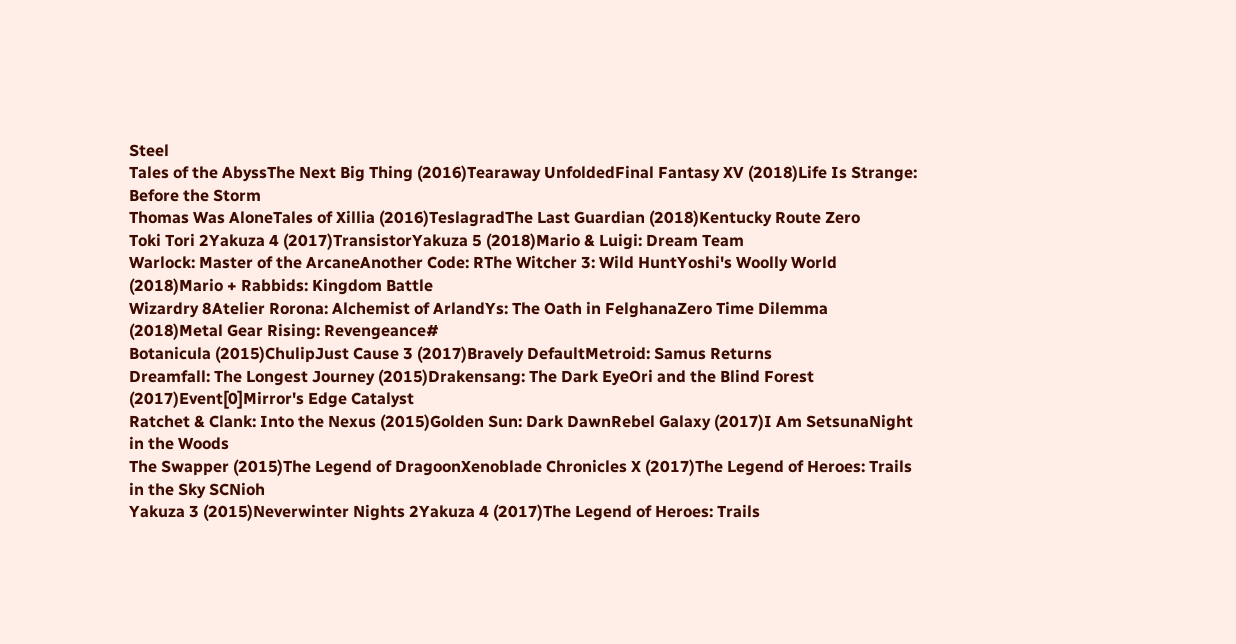Steel
Tales of the AbyssThe Next Big Thing (2016)Tearaway UnfoldedFinal Fantasy XV (2018)Life Is Strange: Before the Storm
Thomas Was AloneTales of Xillia (2016)TeslagradThe Last Guardian (2018)Kentucky Route Zero
Toki Tori 2Yakuza 4 (2017)TransistorYakuza 5 (2018)Mario & Luigi: Dream Team
Warlock: Master of the ArcaneAnother Code: RThe Witcher 3: Wild HuntYoshi's Woolly World (2018)Mario + Rabbids: Kingdom Battle
Wizardry 8Atelier Rorona: Alchemist of ArlandYs: The Oath in FelghanaZero Time Dilemma (2018)Metal Gear Rising: Revengeance#
Botanicula (2015)ChulipJust Cause 3 (2017)Bravely DefaultMetroid: Samus Returns
Dreamfall: The Longest Journey (2015)Drakensang: The Dark EyeOri and the Blind Forest (2017)Event[0]Mirror's Edge Catalyst
Ratchet & Clank: Into the Nexus (2015)Golden Sun: Dark DawnRebel Galaxy (2017)I Am SetsunaNight in the Woods
The Swapper (2015)The Legend of DragoonXenoblade Chronicles X (2017)The Legend of Heroes: Trails in the Sky SCNioh
Yakuza 3 (2015)Neverwinter Nights 2Yakuza 4 (2017)The Legend of Heroes: Trails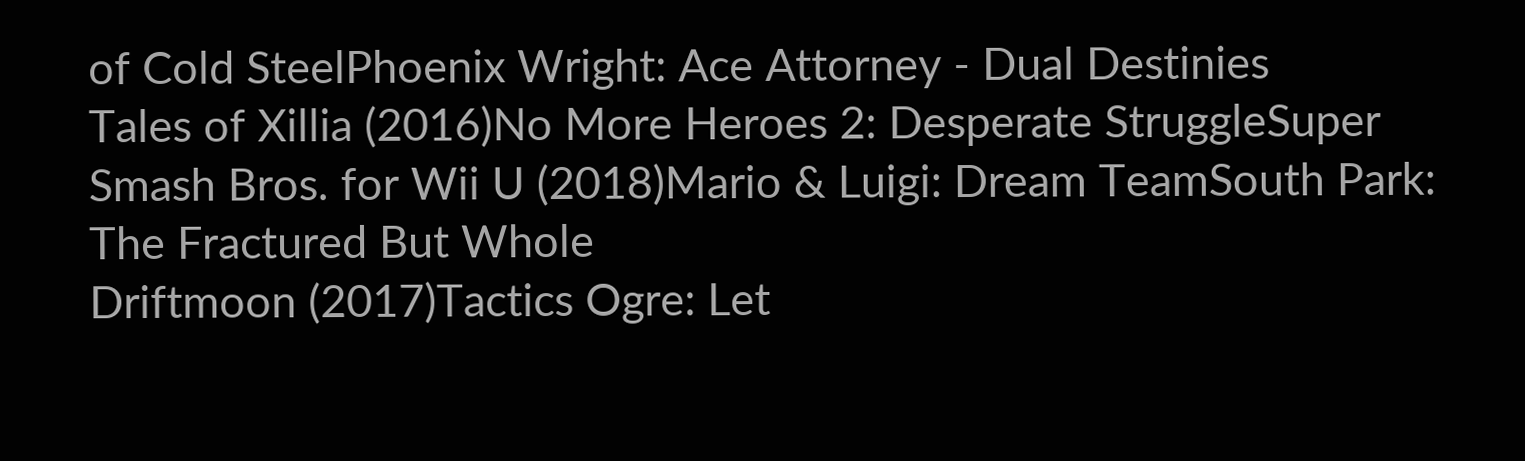of Cold SteelPhoenix Wright: Ace Attorney - Dual Destinies
Tales of Xillia (2016)No More Heroes 2: Desperate StruggleSuper Smash Bros. for Wii U (2018)Mario & Luigi: Dream TeamSouth Park: The Fractured But Whole
Driftmoon (2017)Tactics Ogre: Let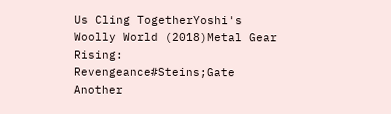Us Cling TogetherYoshi's Woolly World (2018)Metal Gear Rising: Revengeance#Steins;Gate
Another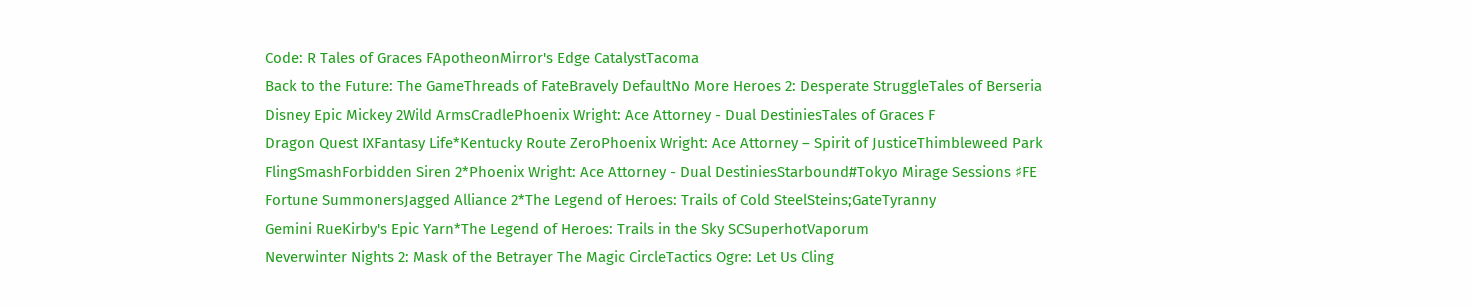Code: R Tales of Graces FApotheonMirror's Edge CatalystTacoma
Back to the Future: The GameThreads of FateBravely DefaultNo More Heroes 2: Desperate StruggleTales of Berseria
Disney Epic Mickey 2Wild ArmsCradlePhoenix Wright: Ace Attorney - Dual DestiniesTales of Graces F
Dragon Quest IXFantasy Life*Kentucky Route ZeroPhoenix Wright: Ace Attorney – Spirit of JusticeThimbleweed Park
FlingSmashForbidden Siren 2*Phoenix Wright: Ace Attorney - Dual DestiniesStarbound#Tokyo Mirage Sessions ♯FE
Fortune SummonersJagged Alliance 2*The Legend of Heroes: Trails of Cold SteelSteins;GateTyranny
Gemini RueKirby's Epic Yarn*The Legend of Heroes: Trails in the Sky SCSuperhotVaporum
Neverwinter Nights 2: Mask of the Betrayer The Magic CircleTactics Ogre: Let Us Cling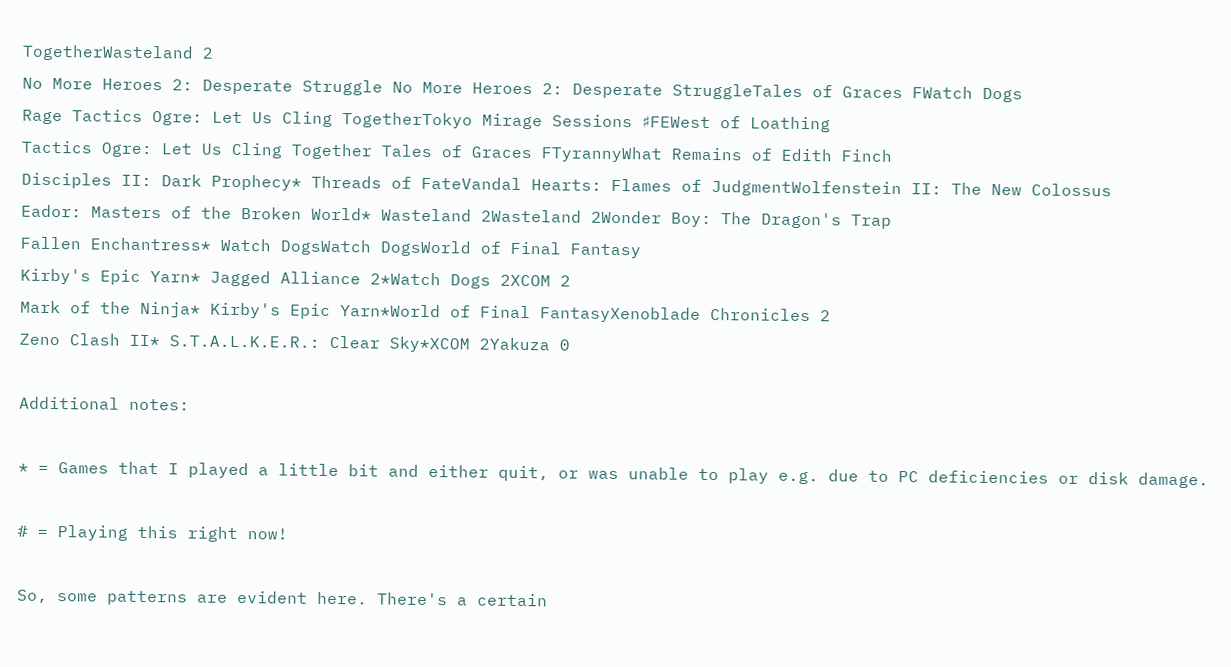TogetherWasteland 2
No More Heroes 2: Desperate Struggle No More Heroes 2: Desperate StruggleTales of Graces FWatch Dogs
Rage Tactics Ogre: Let Us Cling TogetherTokyo Mirage Sessions ♯FEWest of Loathing
Tactics Ogre: Let Us Cling Together Tales of Graces FTyrannyWhat Remains of Edith Finch
Disciples II: Dark Prophecy* Threads of FateVandal Hearts: Flames of JudgmentWolfenstein II: The New Colossus
Eador: Masters of the Broken World* Wasteland 2Wasteland 2Wonder Boy: The Dragon's Trap
Fallen Enchantress* Watch DogsWatch DogsWorld of Final Fantasy
Kirby's Epic Yarn* Jagged Alliance 2*Watch Dogs 2XCOM 2
Mark of the Ninja* Kirby's Epic Yarn*World of Final FantasyXenoblade Chronicles 2
Zeno Clash II* S.T.A.L.K.E.R.: Clear Sky*XCOM 2Yakuza 0

Additional notes:

* = Games that I played a little bit and either quit, or was unable to play e.g. due to PC deficiencies or disk damage.

# = Playing this right now!

So, some patterns are evident here. There's a certain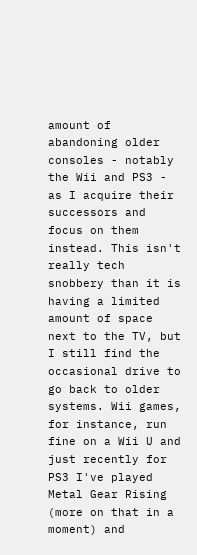amount of abandoning older consoles - notably the Wii and PS3 - as I acquire their successors and focus on them instead. This isn't really tech snobbery than it is having a limited amount of space next to the TV, but I still find the occasional drive to go back to older systems. Wii games, for instance, run fine on a Wii U and just recently for PS3 I've played Metal Gear Rising (more on that in a moment) and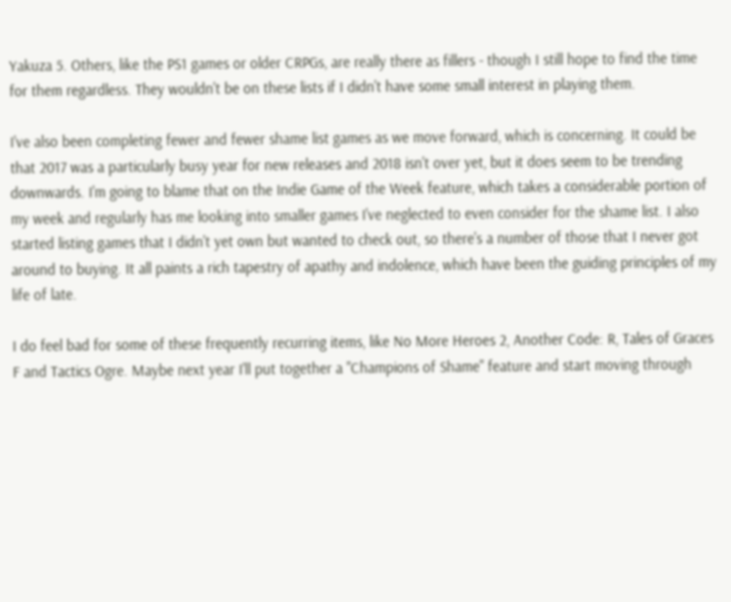Yakuza 5. Others, like the PS1 games or older CRPGs, are really there as fillers - though I still hope to find the time for them regardless. They wouldn't be on these lists if I didn't have some small interest in playing them.

I've also been completing fewer and fewer shame list games as we move forward, which is concerning. It could be that 2017 was a particularly busy year for new releases and 2018 isn't over yet, but it does seem to be trending downwards. I'm going to blame that on the Indie Game of the Week feature, which takes a considerable portion of my week and regularly has me looking into smaller games I've neglected to even consider for the shame list. I also started listing games that I didn't yet own but wanted to check out, so there's a number of those that I never got around to buying. It all paints a rich tapestry of apathy and indolence, which have been the guiding principles of my life of late.

I do feel bad for some of these frequently recurring items, like No More Heroes 2, Another Code: R, Tales of Graces F and Tactics Ogre. Maybe next year I'll put together a "Champions of Shame" feature and start moving through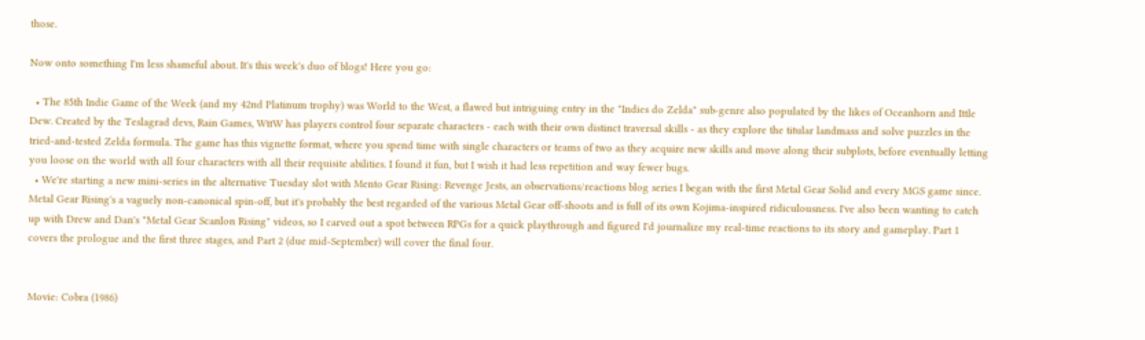those.

Now onto something I'm less shameful about. It's this week's duo of blogs! Here you go:

  • The 85th Indie Game of the Week (and my 42nd Platinum trophy) was World to the West, a flawed but intriguing entry in the "Indies do Zelda" sub-genre also populated by the likes of Oceanhorn and Ittle Dew. Created by the Teslagrad devs, Rain Games, WttW has players control four separate characters - each with their own distinct traversal skills - as they explore the titular landmass and solve puzzles in the tried-and-tested Zelda formula. The game has this vignette format, where you spend time with single characters or teams of two as they acquire new skills and move along their subplots, before eventually letting you loose on the world with all four characters with all their requisite abilities. I found it fun, but I wish it had less repetition and way fewer bugs.
  • We're starting a new mini-series in the alternative Tuesday slot with Mento Gear Rising: Revenge Jests, an observations/reactions blog series I began with the first Metal Gear Solid and every MGS game since. Metal Gear Rising's a vaguely non-canonical spin-off, but it's probably the best regarded of the various Metal Gear off-shoots and is full of its own Kojima-inspired ridiculousness. I've also been wanting to catch up with Drew and Dan's "Metal Gear Scanlon Rising" videos, so I carved out a spot between RPGs for a quick playthrough and figured I'd journalize my real-time reactions to its story and gameplay. Part 1 covers the prologue and the first three stages, and Part 2 (due mid-September) will cover the final four.


Movie: Cobra (1986)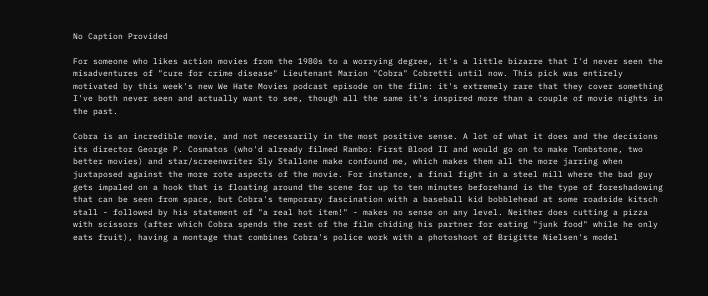No Caption Provided

For someone who likes action movies from the 1980s to a worrying degree, it's a little bizarre that I'd never seen the misadventures of "cure for crime disease" Lieutenant Marion "Cobra" Cobretti until now. This pick was entirely motivated by this week's new We Hate Movies podcast episode on the film: it's extremely rare that they cover something I've both never seen and actually want to see, though all the same it's inspired more than a couple of movie nights in the past.

Cobra is an incredible movie, and not necessarily in the most positive sense. A lot of what it does and the decisions its director George P. Cosmatos (who'd already filmed Rambo: First Blood II and would go on to make Tombstone, two better movies) and star/screenwriter Sly Stallone make confound me, which makes them all the more jarring when juxtaposed against the more rote aspects of the movie. For instance, a final fight in a steel mill where the bad guy gets impaled on a hook that is floating around the scene for up to ten minutes beforehand is the type of foreshadowing that can be seen from space, but Cobra's temporary fascination with a baseball kid bobblehead at some roadside kitsch stall - followed by his statement of "a real hot item!" - makes no sense on any level. Neither does cutting a pizza with scissors (after which Cobra spends the rest of the film chiding his partner for eating "junk food" while he only eats fruit), having a montage that combines Cobra's police work with a photoshoot of Brigitte Nielsen's model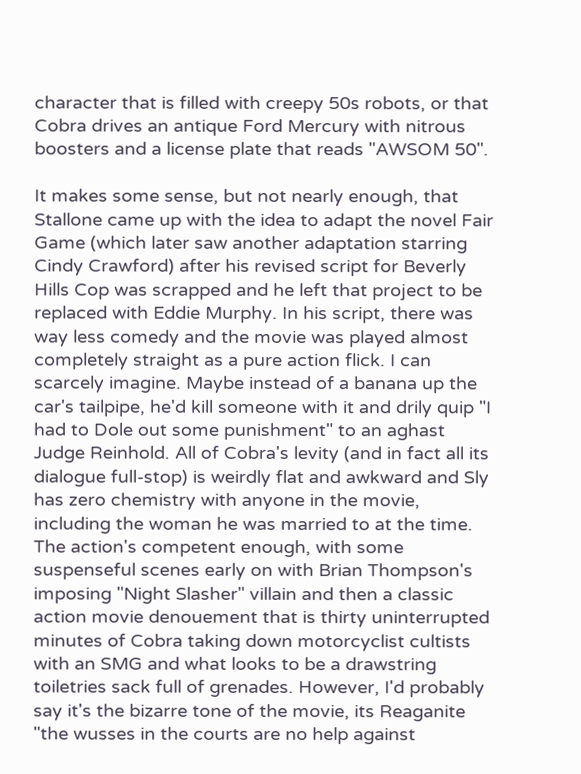character that is filled with creepy 50s robots, or that Cobra drives an antique Ford Mercury with nitrous boosters and a license plate that reads "AWSOM 50".

It makes some sense, but not nearly enough, that Stallone came up with the idea to adapt the novel Fair Game (which later saw another adaptation starring Cindy Crawford) after his revised script for Beverly Hills Cop was scrapped and he left that project to be replaced with Eddie Murphy. In his script, there was way less comedy and the movie was played almost completely straight as a pure action flick. I can scarcely imagine. Maybe instead of a banana up the car's tailpipe, he'd kill someone with it and drily quip "I had to Dole out some punishment" to an aghast Judge Reinhold. All of Cobra's levity (and in fact all its dialogue full-stop) is weirdly flat and awkward and Sly has zero chemistry with anyone in the movie, including the woman he was married to at the time. The action's competent enough, with some suspenseful scenes early on with Brian Thompson's imposing "Night Slasher" villain and then a classic action movie denouement that is thirty uninterrupted minutes of Cobra taking down motorcyclist cultists with an SMG and what looks to be a drawstring toiletries sack full of grenades. However, I'd probably say it's the bizarre tone of the movie, its Reaganite "the wusses in the courts are no help against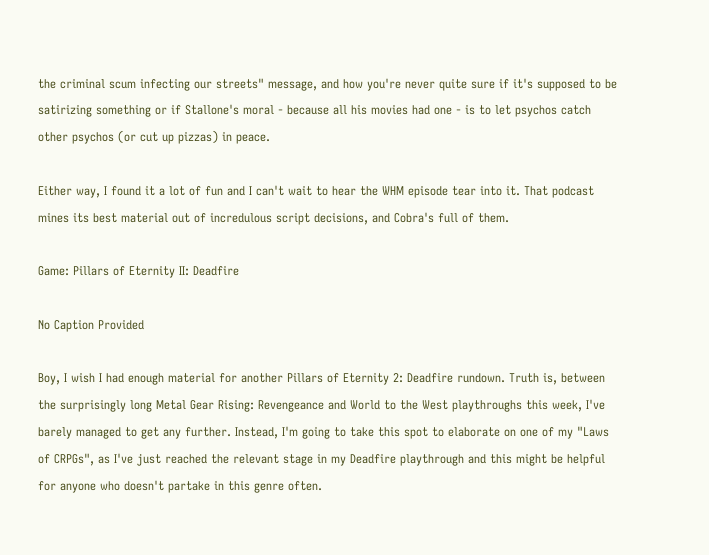the criminal scum infecting our streets" message, and how you're never quite sure if it's supposed to be satirizing something or if Stallone's moral - because all his movies had one - is to let psychos catch other psychos (or cut up pizzas) in peace.

Either way, I found it a lot of fun and I can't wait to hear the WHM episode tear into it. That podcast mines its best material out of incredulous script decisions, and Cobra's full of them.

Game: Pillars of Eternity II: Deadfire

No Caption Provided

Boy, I wish I had enough material for another Pillars of Eternity 2: Deadfire rundown. Truth is, between the surprisingly long Metal Gear Rising: Revengeance and World to the West playthroughs this week, I've barely managed to get any further. Instead, I'm going to take this spot to elaborate on one of my "Laws of CRPGs", as I've just reached the relevant stage in my Deadfire playthrough and this might be helpful for anyone who doesn't partake in this genre often.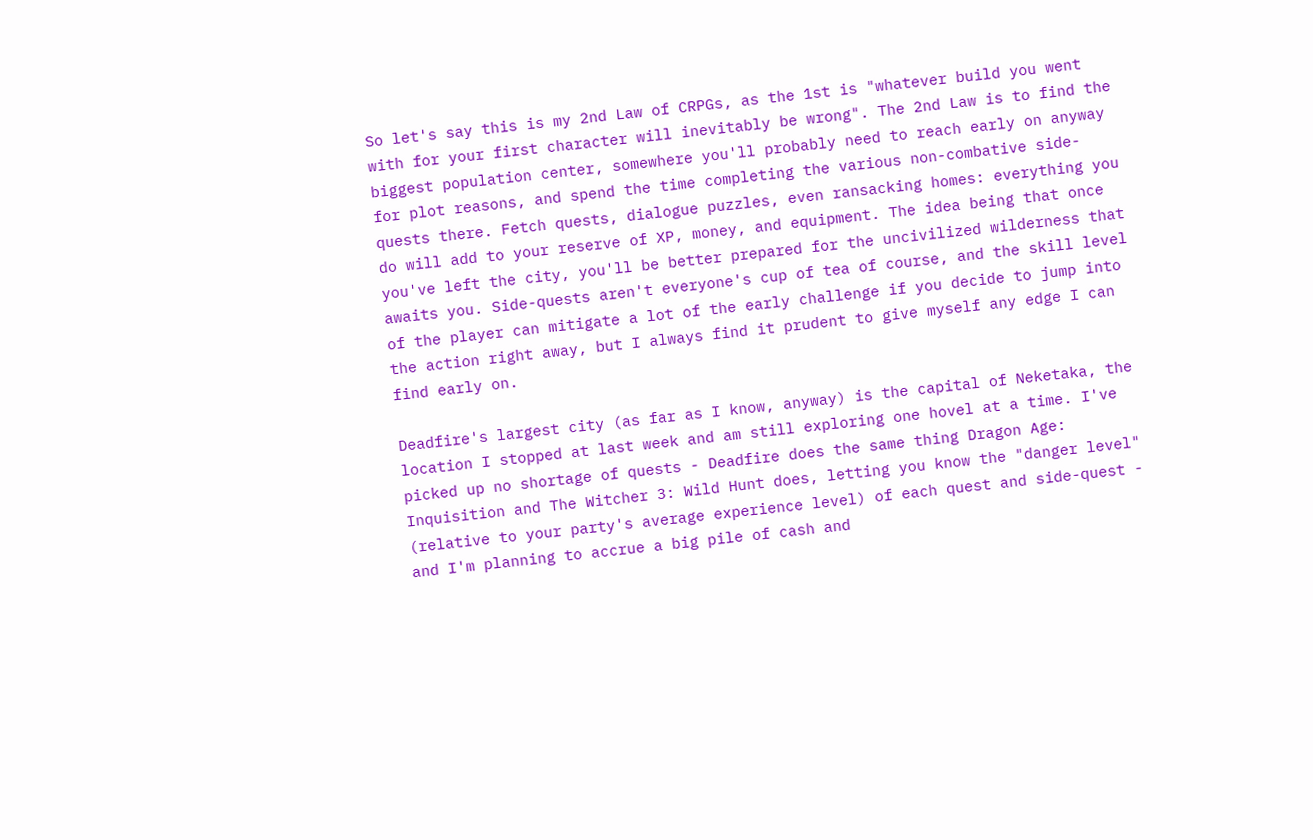So let's say this is my 2nd Law of CRPGs, as the 1st is "whatever build you went with for your first character will inevitably be wrong". The 2nd Law is to find the biggest population center, somewhere you'll probably need to reach early on anyway for plot reasons, and spend the time completing the various non-combative side-quests there. Fetch quests, dialogue puzzles, even ransacking homes: everything you do will add to your reserve of XP, money, and equipment. The idea being that once you've left the city, you'll be better prepared for the uncivilized wilderness that awaits you. Side-quests aren't everyone's cup of tea of course, and the skill level of the player can mitigate a lot of the early challenge if you decide to jump into the action right away, but I always find it prudent to give myself any edge I can find early on.

Deadfire's largest city (as far as I know, anyway) is the capital of Neketaka, the location I stopped at last week and am still exploring one hovel at a time. I've picked up no shortage of quests - Deadfire does the same thing Dragon Age: Inquisition and The Witcher 3: Wild Hunt does, letting you know the "danger level" (relative to your party's average experience level) of each quest and side-quest - and I'm planning to accrue a big pile of cash and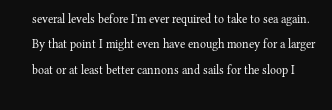several levels before I'm ever required to take to sea again. By that point I might even have enough money for a larger boat or at least better cannons and sails for the sloop I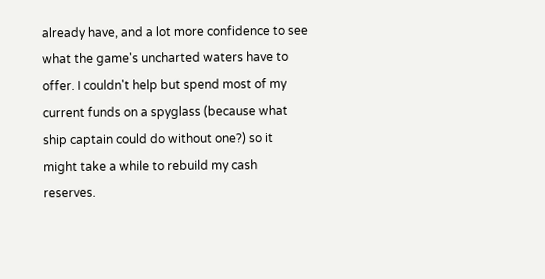already have, and a lot more confidence to see what the game's uncharted waters have to offer. I couldn't help but spend most of my current funds on a spyglass (because what ship captain could do without one?) so it might take a while to rebuild my cash reserves.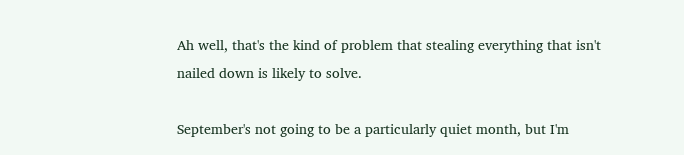Ah well, that's the kind of problem that stealing everything that isn't nailed down is likely to solve.

September's not going to be a particularly quiet month, but I'm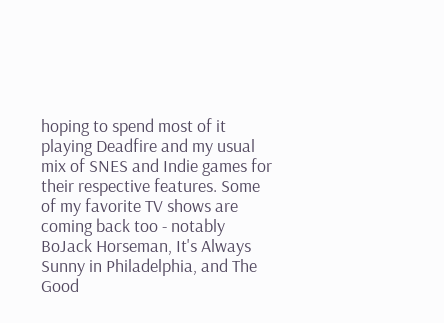hoping to spend most of it playing Deadfire and my usual mix of SNES and Indie games for their respective features. Some of my favorite TV shows are coming back too - notably BoJack Horseman, It's Always Sunny in Philadelphia, and The Good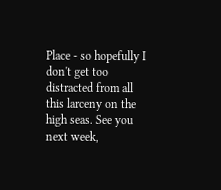Place - so hopefully I don't get too distracted from all this larceny on the high seas. See you next week,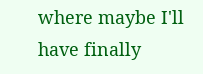where maybe I'll have finally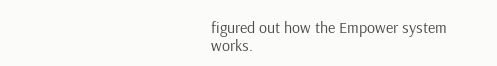figured out how the Empower system works.